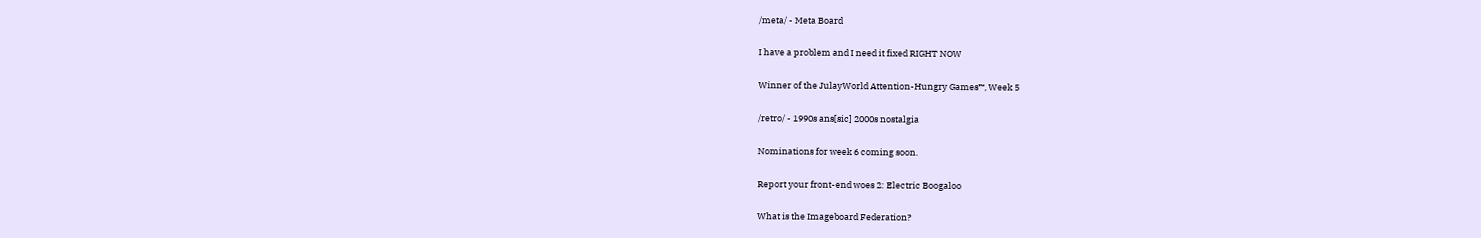/meta/ - Meta Board

I have a problem and I need it fixed RIGHT NOW

Winner of the JulayWorld Attention-Hungry Games™, Week 5

/retro/ - 1990s ans[sic] 2000s nostalgia

Nominations for week 6 coming soon.

Report your front-end woes 2: Electric Boogaloo

What is the Imageboard Federation?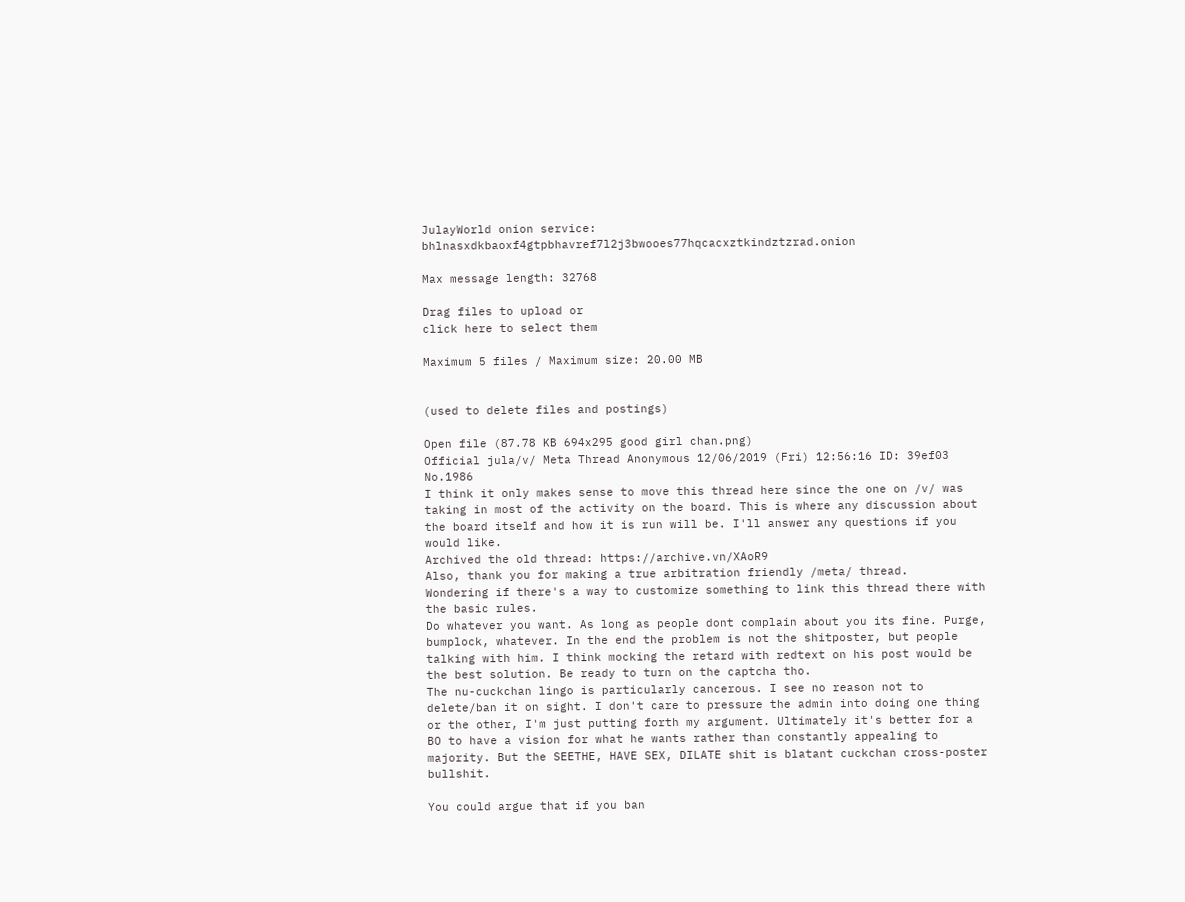JulayWorld onion service: bhlnasxdkbaoxf4gtpbhavref7l2j3bwooes77hqcacxztkindztzrad.onion

Max message length: 32768

Drag files to upload or
click here to select them

Maximum 5 files / Maximum size: 20.00 MB


(used to delete files and postings)

Open file (87.78 KB 694x295 good girl chan.png)
Official jula/v/ Meta Thread Anonymous 12/06/2019 (Fri) 12:56:16 ID: 39ef03 No.1986
I think it only makes sense to move this thread here since the one on /v/ was taking in most of the activity on the board. This is where any discussion about the board itself and how it is run will be. I'll answer any questions if you would like.
Archived the old thread: https://archive.vn/XAoR9
Also, thank you for making a true arbitration friendly /meta/ thread.
Wondering if there's a way to customize something to link this thread there with the basic rules.
Do whatever you want. As long as people dont complain about you its fine. Purge, bumplock, whatever. In the end the problem is not the shitposter, but people talking with him. I think mocking the retard with redtext on his post would be the best solution. Be ready to turn on the captcha tho.
The nu-cuckchan lingo is particularly cancerous. I see no reason not to delete/ban it on sight. I don't care to pressure the admin into doing one thing or the other, I'm just putting forth my argument. Ultimately it's better for a BO to have a vision for what he wants rather than constantly appealing to majority. But the SEETHE, HAVE SEX, DILATE shit is blatant cuckchan cross-poster bullshit.

You could argue that if you ban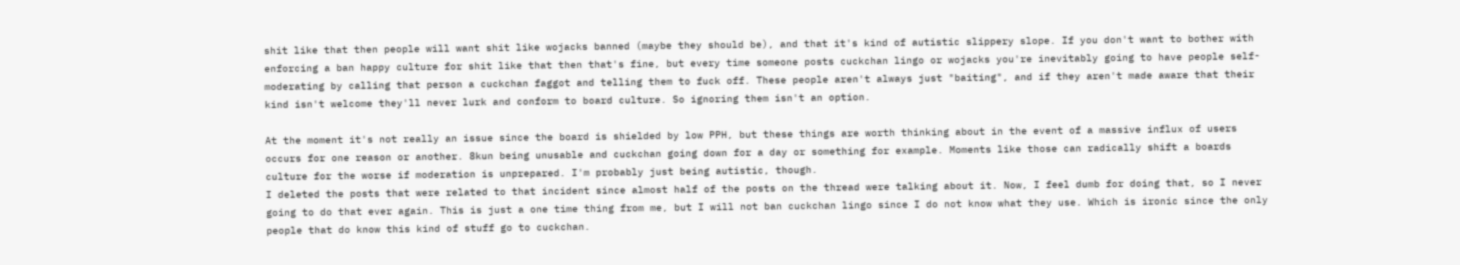shit like that then people will want shit like wojacks banned (maybe they should be), and that it's kind of autistic slippery slope. If you don't want to bother with enforcing a ban happy culture for shit like that then that's fine, but every time someone posts cuckchan lingo or wojacks you're inevitably going to have people self-moderating by calling that person a cuckchan faggot and telling them to fuck off. These people aren't always just "baiting", and if they aren't made aware that their kind isn't welcome they'll never lurk and conform to board culture. So ignoring them isn't an option.

At the moment it's not really an issue since the board is shielded by low PPH, but these things are worth thinking about in the event of a massive influx of users occurs for one reason or another. 8kun being unusable and cuckchan going down for a day or something for example. Moments like those can radically shift a boards culture for the worse if moderation is unprepared. I'm probably just being autistic, though.
I deleted the posts that were related to that incident since almost half of the posts on the thread were talking about it. Now, I feel dumb for doing that, so I never going to do that ever again. This is just a one time thing from me, but I will not ban cuckchan lingo since I do not know what they use. Which is ironic since the only people that do know this kind of stuff go to cuckchan.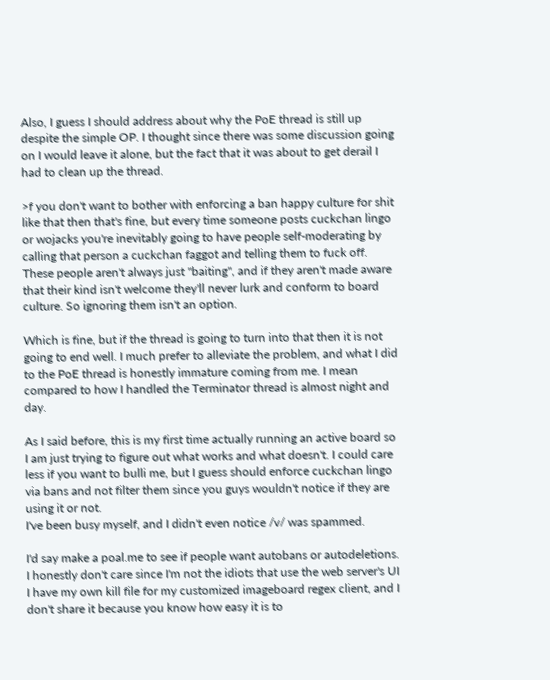Also, I guess I should address about why the PoE thread is still up despite the simple OP. I thought since there was some discussion going on I would leave it alone, but the fact that it was about to get derail I had to clean up the thread.

>f you don't want to bother with enforcing a ban happy culture for shit like that then that's fine, but every time someone posts cuckchan lingo or wojacks you're inevitably going to have people self-moderating by calling that person a cuckchan faggot and telling them to fuck off. These people aren't always just "baiting", and if they aren't made aware that their kind isn't welcome they'll never lurk and conform to board culture. So ignoring them isn't an option.

Which is fine, but if the thread is going to turn into that then it is not going to end well. I much prefer to alleviate the problem, and what I did to the PoE thread is honestly immature coming from me. I mean compared to how I handled the Terminator thread is almost night and day.

As I said before, this is my first time actually running an active board so I am just trying to figure out what works and what doesn't. I could care less if you want to bulli me, but I guess should enforce cuckchan lingo via bans and not filter them since you guys wouldn't notice if they are using it or not.
I've been busy myself, and I didn't even notice /v/ was spammed.

I'd say make a poal.me to see if people want autobans or autodeletions. I honestly don't care since I'm not the idiots that use the web server's UI
I have my own kill file for my customized imageboard regex client, and I don't share it because you know how easy it is to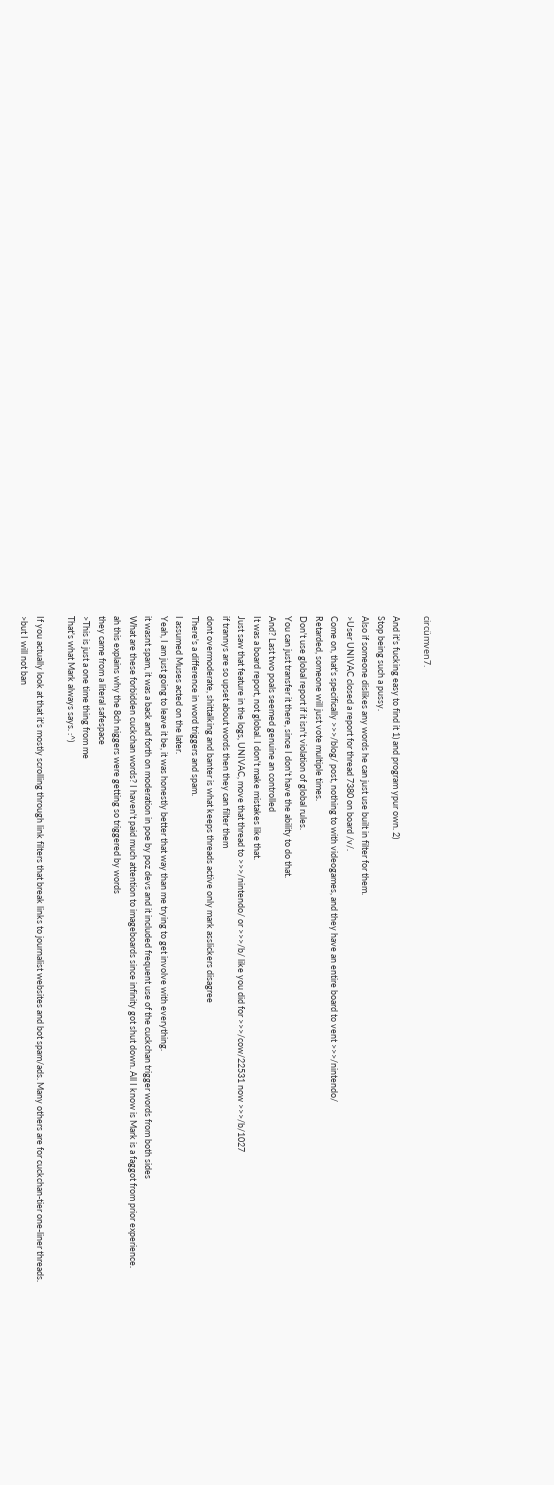circümven7.

And it's fucking easy to find it 1) and program ypur own. 2)
Stop being such a pussy.
Also if someone dislikes any words he can just use built in filter for them.
>User UNIVAC closed a report for thread 7380 on board /v/.
Come on, that's specifically >>>/blog/ post, nothing to with videogames, and they have an entire board to vent >>>/nintendo/
Retarded, someone will just vote multiple times.
Don't use global report if it isn't violation of global rules.
You can just transfer it there, since I don't have the ability to do that.
And? Last two poals seemed genuine an controlled
It was a board report, not global. I don't make mistakes like that.
Just saw that feature in the logs, UNIVAC, move that thread to >>>/nintendo/ or >>>/b/ like you did for >>>/cow/22531 now >>>/b/1027
if trannys are so upset about words then they can filter them
dont overmoderate, shittalking and banter is what keeps threads active only mark asslickers disagree
There's a difference in word triggers and spam.
I assumed Muses acted on the later.
Yeah, I am just going to leave it be, it was honestly better that way than me trying to get involve with everything.
it wasnt spam, it was a back and forth on moderation in poe by poz devs and it included frequent use of the cuckchan trigger words from both sides
What are these forbidden cuckchan words? I haven't paid much attention to imageboards since infinity got shut down. All I know is Mark is a faggot from prior experience.
ah this explains why the 8ch niggers were getting so triggered by words
they came from a literal safespace
>This is just a one time thing from me
That's what Mark always says. :^)

If you actually look at that it's mostly scrolling through link filters that break links to journalist websites and bot spam/ads. Many others are for cuckchan-tier one-liner threads.
>but I will not ban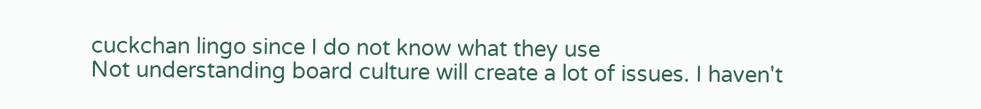cuckchan lingo since I do not know what they use
Not understanding board culture will create a lot of issues. I haven't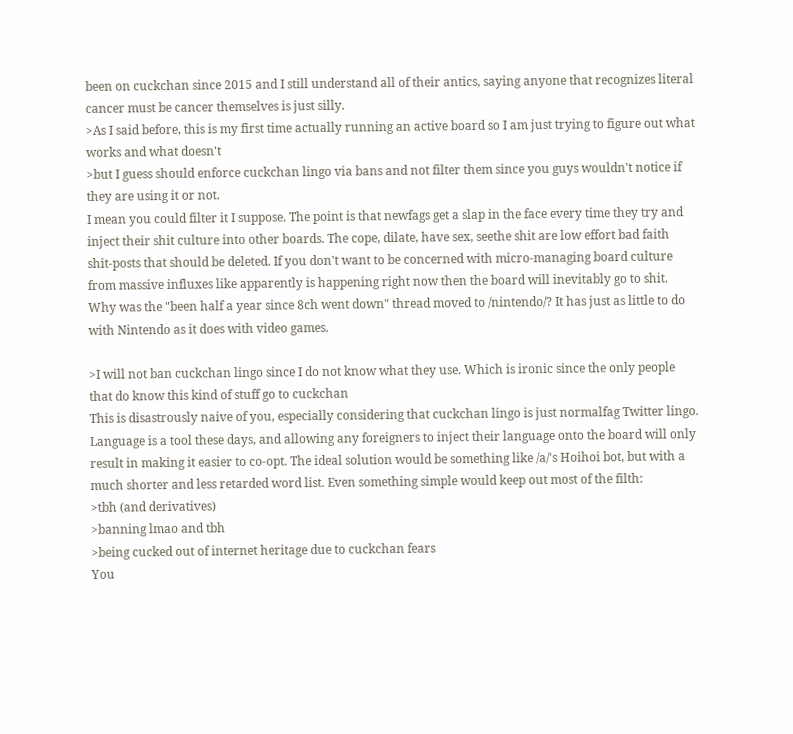been on cuckchan since 2015 and I still understand all of their antics, saying anyone that recognizes literal cancer must be cancer themselves is just silly.
>As I said before, this is my first time actually running an active board so I am just trying to figure out what works and what doesn't
>but I guess should enforce cuckchan lingo via bans and not filter them since you guys wouldn't notice if they are using it or not.
I mean you could filter it I suppose. The point is that newfags get a slap in the face every time they try and inject their shit culture into other boards. The cope, dilate, have sex, seethe shit are low effort bad faith shit-posts that should be deleted. If you don't want to be concerned with micro-managing board culture from massive influxes like apparently is happening right now then the board will inevitably go to shit.
Why was the "been half a year since 8ch went down" thread moved to /nintendo/? It has just as little to do with Nintendo as it does with video games.

>I will not ban cuckchan lingo since I do not know what they use. Which is ironic since the only people that do know this kind of stuff go to cuckchan
This is disastrously naive of you, especially considering that cuckchan lingo is just normalfag Twitter lingo. Language is a tool these days, and allowing any foreigners to inject their language onto the board will only result in making it easier to co-opt. The ideal solution would be something like /a/'s Hoihoi bot, but with a much shorter and less retarded word list. Even something simple would keep out most of the filth:
>tbh (and derivatives)
>banning lmao and tbh
>being cucked out of internet heritage due to cuckchan fears
You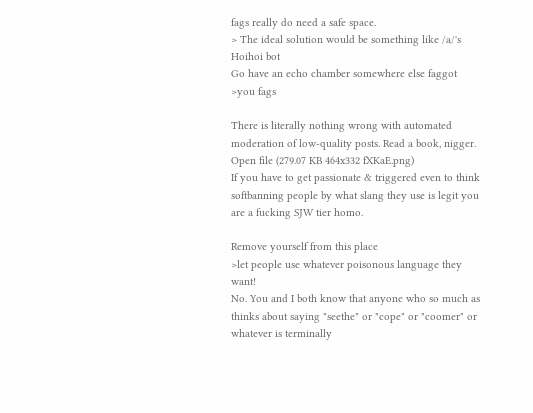fags really do need a safe space.
> The ideal solution would be something like /a/'s Hoihoi bot
Go have an echo chamber somewhere else faggot
>you fags

There is literally nothing wrong with automated moderation of low-quality posts. Read a book, nigger.
Open file (279.07 KB 464x332 fXKaE.png)
If you have to get passionate & triggered even to think softbanning people by what slang they use is legit you are a fucking SJW tier homo.

Remove yourself from this place
>let people use whatever poisonous language they want!
No. You and I both know that anyone who so much as thinks about saying "seethe" or "cope" or "coomer" or whatever is terminally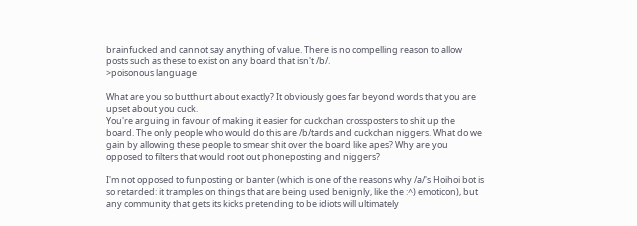brainfucked and cannot say anything of value. There is no compelling reason to allow posts such as these to exist on any board that isn't /b/.
>poisonous language

What are you so butthurt about exactly? It obviously goes far beyond words that you are upset about you cuck.
You're arguing in favour of making it easier for cuckchan crossposters to shit up the board. The only people who would do this are /b/tards and cuckchan niggers. What do we gain by allowing these people to smear shit over the board like apes? Why are you opposed to filters that would root out phoneposting and niggers?

I'm not opposed to funposting or banter (which is one of the reasons why /a/'s Hoihoi bot is so retarded: it tramples on things that are being used benignly, like the :^) emoticon), but any community that gets its kicks pretending to be idiots will ultimately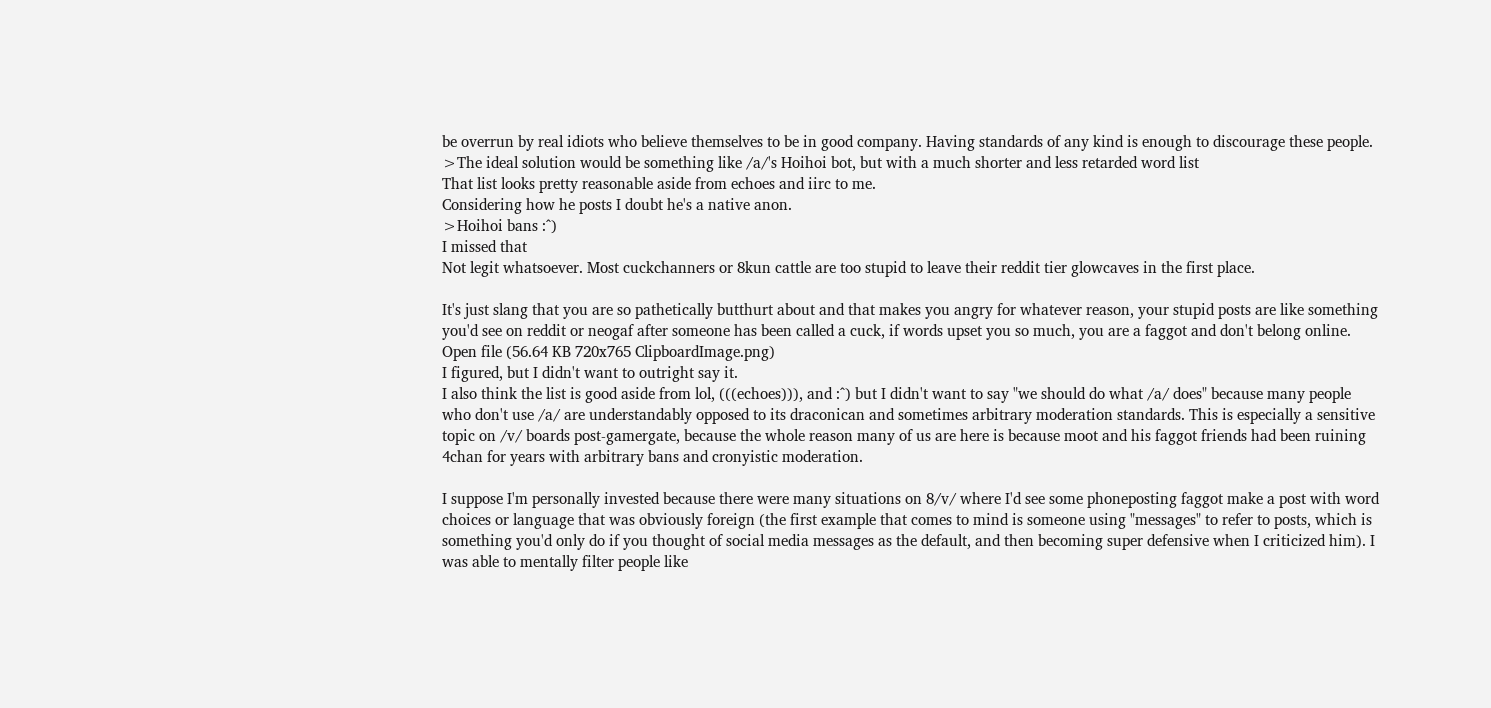be overrun by real idiots who believe themselves to be in good company. Having standards of any kind is enough to discourage these people.
>The ideal solution would be something like /a/'s Hoihoi bot, but with a much shorter and less retarded word list
That list looks pretty reasonable aside from echoes and iirc to me.
Considering how he posts I doubt he's a native anon.
>Hoihoi bans :^)
I missed that
Not legit whatsoever. Most cuckchanners or 8kun cattle are too stupid to leave their reddit tier glowcaves in the first place.

It's just slang that you are so pathetically butthurt about and that makes you angry for whatever reason, your stupid posts are like something you'd see on reddit or neogaf after someone has been called a cuck, if words upset you so much, you are a faggot and don't belong online.
Open file (56.64 KB 720x765 ClipboardImage.png)
I figured, but I didn't want to outright say it.
I also think the list is good aside from lol, (((echoes))), and :^) but I didn't want to say "we should do what /a/ does" because many people who don't use /a/ are understandably opposed to its draconican and sometimes arbitrary moderation standards. This is especially a sensitive topic on /v/ boards post-gamergate, because the whole reason many of us are here is because moot and his faggot friends had been ruining 4chan for years with arbitrary bans and cronyistic moderation.

I suppose I'm personally invested because there were many situations on 8/v/ where I'd see some phoneposting faggot make a post with word choices or language that was obviously foreign (the first example that comes to mind is someone using "messages" to refer to posts, which is something you'd only do if you thought of social media messages as the default, and then becoming super defensive when I criticized him). I was able to mentally filter people like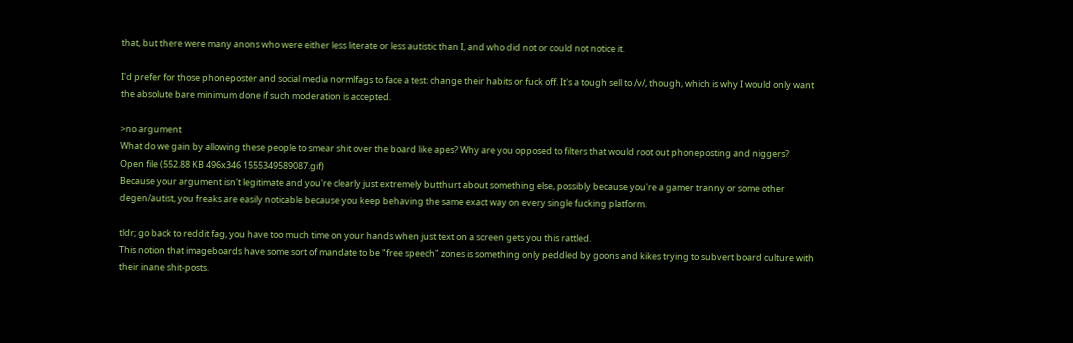that, but there were many anons who were either less literate or less autistic than I, and who did not or could not notice it.

I'd prefer for those phoneposter and social media normlfags to face a test: change their habits or fuck off. It's a tough sell to /v/, though, which is why I would only want the absolute bare minimum done if such moderation is accepted.

>no argument
What do we gain by allowing these people to smear shit over the board like apes? Why are you opposed to filters that would root out phoneposting and niggers?
Open file (552.88 KB 496x346 1555349589087.gif)
Because your argument isn't legitimate and you're clearly just extremely butthurt about something else, possibly because you're a gamer tranny or some other degen/autist, you freaks are easily noticable because you keep behaving the same exact way on every single fucking platform.

tldr; go back to reddit fag, you have too much time on your hands when just text on a screen gets you this rattled.
This notion that imageboards have some sort of mandate to be "free speech" zones is something only peddled by goons and kikes trying to subvert board culture with their inane shit-posts.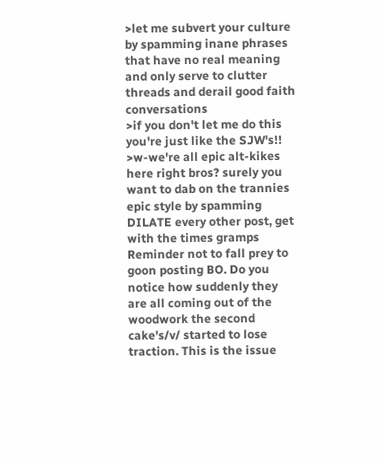>let me subvert your culture by spamming inane phrases that have no real meaning and only serve to clutter threads and derail good faith conversations
>if you don't let me do this you're just like the SJW's!!
>w-we're all epic alt-kikes here right bros? surely you want to dab on the trannies epic style by spamming DILATE every other post, get with the times gramps
Reminder not to fall prey to goon posting BO. Do you notice how suddenly they are all coming out of the woodwork the second cake's/v/ started to lose traction. This is the issue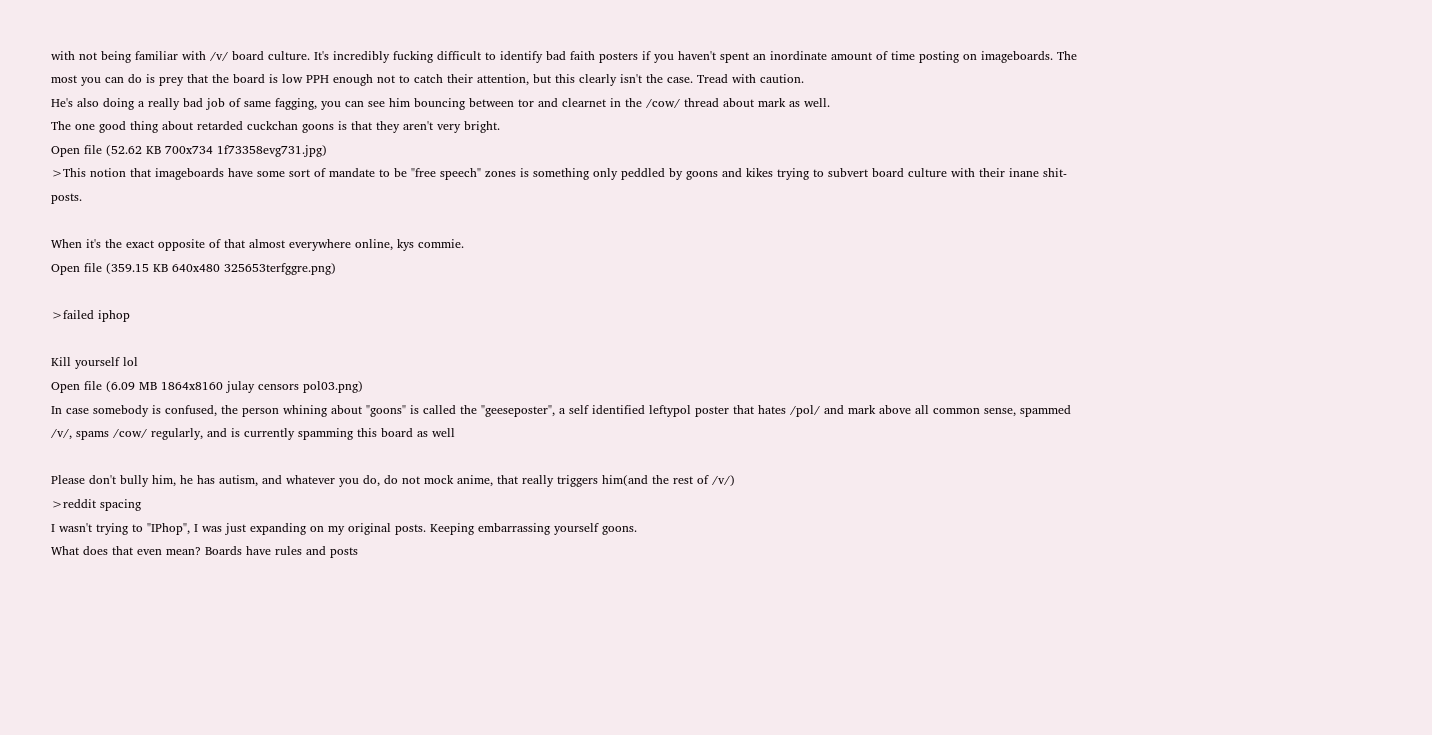with not being familiar with /v/ board culture. It's incredibly fucking difficult to identify bad faith posters if you haven't spent an inordinate amount of time posting on imageboards. The most you can do is prey that the board is low PPH enough not to catch their attention, but this clearly isn't the case. Tread with caution.
He's also doing a really bad job of same fagging, you can see him bouncing between tor and clearnet in the /cow/ thread about mark as well.
The one good thing about retarded cuckchan goons is that they aren't very bright.
Open file (52.62 KB 700x734 1f73358evg731.jpg)
>This notion that imageboards have some sort of mandate to be "free speech" zones is something only peddled by goons and kikes trying to subvert board culture with their inane shit-posts.

When it's the exact opposite of that almost everywhere online, kys commie.
Open file (359.15 KB 640x480 325653terfggre.png)

>failed iphop

Kill yourself lol
Open file (6.09 MB 1864x8160 julay censors pol03.png)
In case somebody is confused, the person whining about "goons" is called the "geeseposter", a self identified leftypol poster that hates /pol/ and mark above all common sense, spammed /v/, spams /cow/ regularly, and is currently spamming this board as well

Please don't bully him, he has autism, and whatever you do, do not mock anime, that really triggers him(and the rest of /v/)
>reddit spacing
I wasn't trying to "IPhop", I was just expanding on my original posts. Keeping embarrassing yourself goons.
What does that even mean? Boards have rules and posts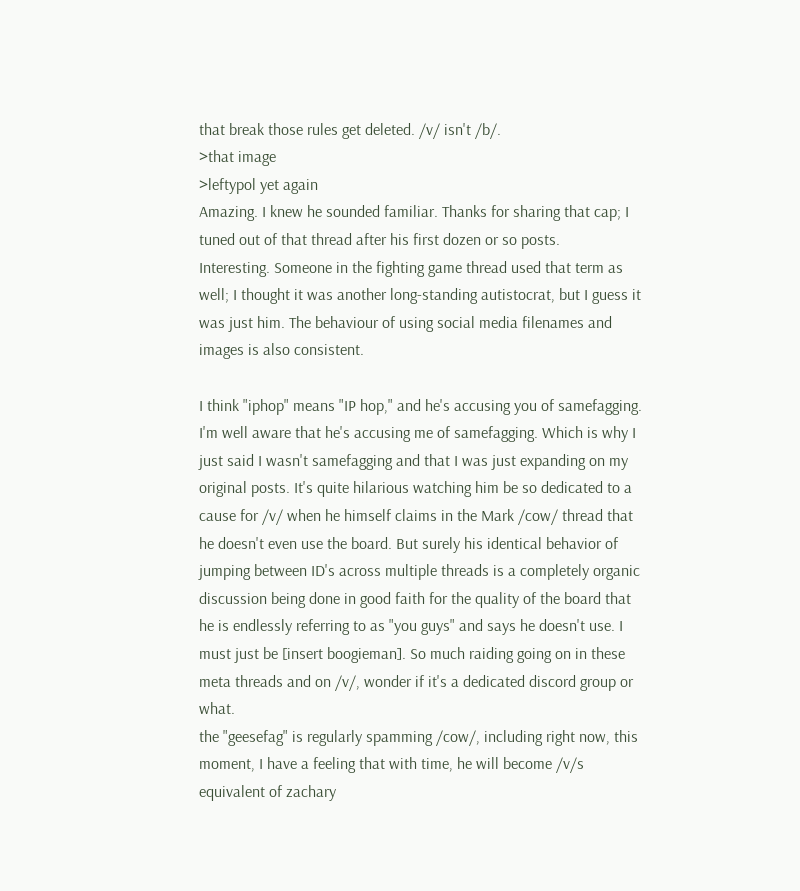that break those rules get deleted. /v/ isn't /b/.
>that image
>leftypol yet again
Amazing. I knew he sounded familiar. Thanks for sharing that cap; I tuned out of that thread after his first dozen or so posts.
Interesting. Someone in the fighting game thread used that term as well; I thought it was another long-standing autistocrat, but I guess it was just him. The behaviour of using social media filenames and images is also consistent.

I think "iphop" means "IP hop," and he's accusing you of samefagging.
I'm well aware that he's accusing me of samefagging. Which is why I just said I wasn't samefagging and that I was just expanding on my original posts. It's quite hilarious watching him be so dedicated to a cause for /v/ when he himself claims in the Mark /cow/ thread that he doesn't even use the board. But surely his identical behavior of jumping between ID's across multiple threads is a completely organic discussion being done in good faith for the quality of the board that he is endlessly referring to as "you guys" and says he doesn't use. I must just be [insert boogieman]. So much raiding going on in these meta threads and on /v/, wonder if it's a dedicated discord group or what.
the "geesefag" is regularly spamming /cow/, including right now, this moment, I have a feeling that with time, he will become /v/s equivalent of zachary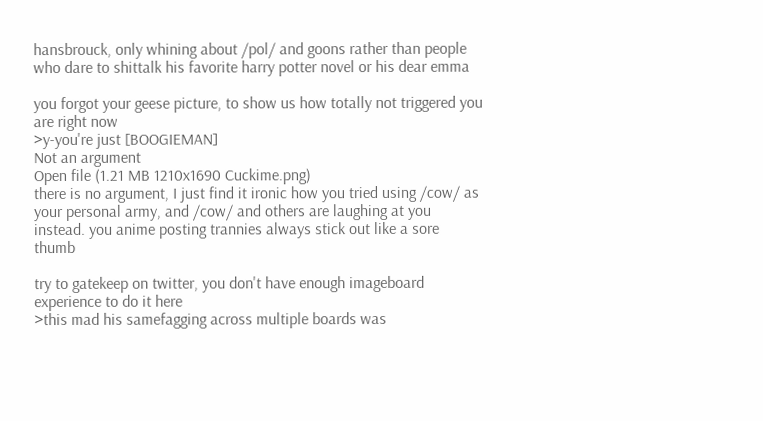hansbrouck, only whining about /pol/ and goons rather than people who dare to shittalk his favorite harry potter novel or his dear emma

you forgot your geese picture, to show us how totally not triggered you are right now
>y-you're just [BOOGIEMAN]
Not an argument
Open file (1.21 MB 1210x1690 Cuckime.png)
there is no argument, I just find it ironic how you tried using /cow/ as your personal army, and /cow/ and others are laughing at you instead. you anime posting trannies always stick out like a sore thumb

try to gatekeep on twitter, you don't have enough imageboard experience to do it here
>this mad his samefagging across multiple boards was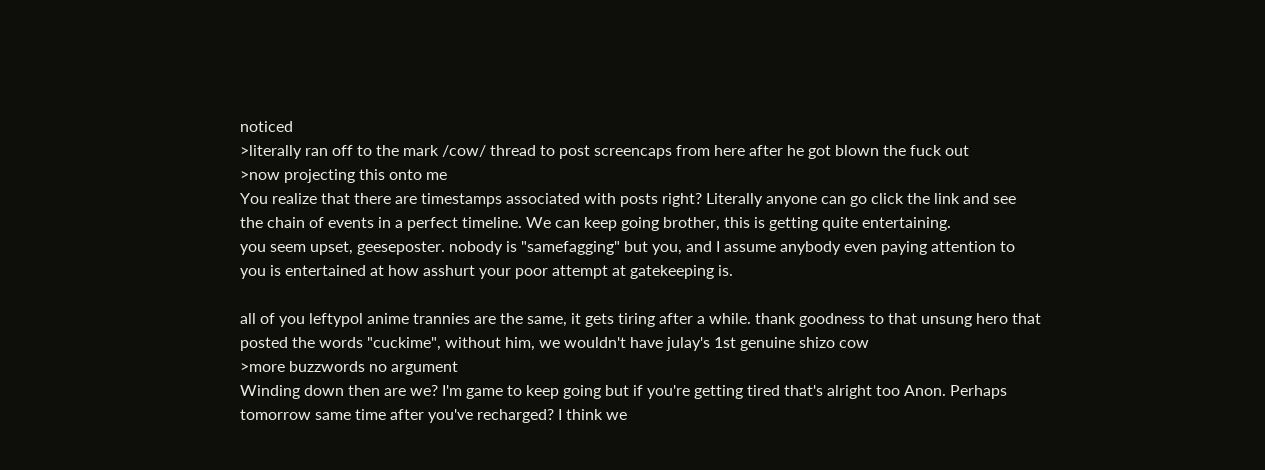noticed
>literally ran off to the mark /cow/ thread to post screencaps from here after he got blown the fuck out
>now projecting this onto me
You realize that there are timestamps associated with posts right? Literally anyone can go click the link and see the chain of events in a perfect timeline. We can keep going brother, this is getting quite entertaining.
you seem upset, geeseposter. nobody is "samefagging" but you, and I assume anybody even paying attention to you is entertained at how asshurt your poor attempt at gatekeeping is.

all of you leftypol anime trannies are the same, it gets tiring after a while. thank goodness to that unsung hero that posted the words "cuckime", without him, we wouldn't have julay's 1st genuine shizo cow
>more buzzwords no argument
Winding down then are we? I'm game to keep going but if you're getting tired that's alright too Anon. Perhaps tomorrow same time after you've recharged? I think we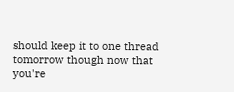should keep it to one thread tomorrow though now that you're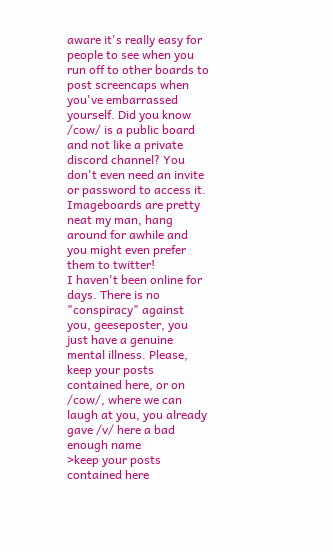aware it's really easy for people to see when you run off to other boards to post screencaps when you've embarrassed yourself. Did you know /cow/ is a public board and not like a private discord channel? You don't even need an invite or password to access it. Imageboards are pretty neat my man, hang around for awhile and you might even prefer them to twitter!
I haven't been online for days. There is no "conspiracy" against you, geeseposter, you just have a genuine mental illness. Please, keep your posts contained here, or on /cow/, where we can laugh at you, you already gave /v/ here a bad enough name
>keep your posts contained here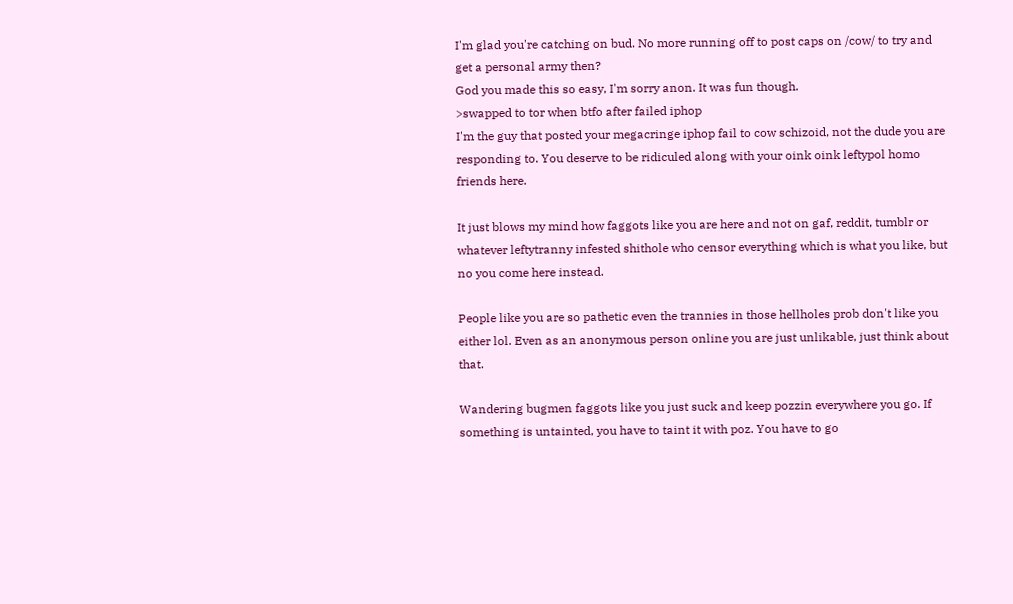I'm glad you're catching on bud. No more running off to post caps on /cow/ to try and get a personal army then?
God you made this so easy, I'm sorry anon. It was fun though.
>swapped to tor when btfo after failed iphop
I'm the guy that posted your megacringe iphop fail to cow schizoid, not the dude you are responding to. You deserve to be ridiculed along with your oink oink leftypol homo friends here.

It just blows my mind how faggots like you are here and not on gaf, reddit, tumblr or whatever leftytranny infested shithole who censor everything which is what you like, but no you come here instead.

People like you are so pathetic even the trannies in those hellholes prob don't like you either lol. Even as an anonymous person online you are just unlikable, just think about that.

Wandering bugmen faggots like you just suck and keep pozzin everywhere you go. If something is untainted, you have to taint it with poz. You have to go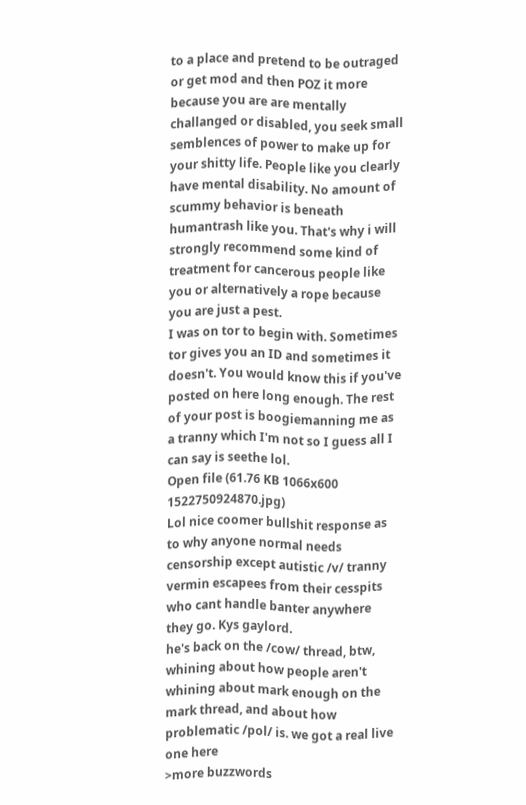to a place and pretend to be outraged or get mod and then POZ it more because you are are mentally challanged or disabled, you seek small semblences of power to make up for your shitty life. People like you clearly have mental disability. No amount of scummy behavior is beneath humantrash like you. That's why i will strongly recommend some kind of treatment for cancerous people like you or alternatively a rope because you are just a pest.
I was on tor to begin with. Sometimes tor gives you an ID and sometimes it doesn't. You would know this if you've posted on here long enough. The rest of your post is boogiemanning me as a tranny which I'm not so I guess all I can say is seethe lol.
Open file (61.76 KB 1066x600 1522750924870.jpg)
Lol nice coomer bullshit response as to why anyone normal needs censorship except autistic /v/ tranny vermin escapees from their cesspits who cant handle banter anywhere they go. Kys gaylord.
he's back on the /cow/ thread, btw, whining about how people aren't whining about mark enough on the mark thread, and about how problematic /pol/ is. we got a real live one here
>more buzzwords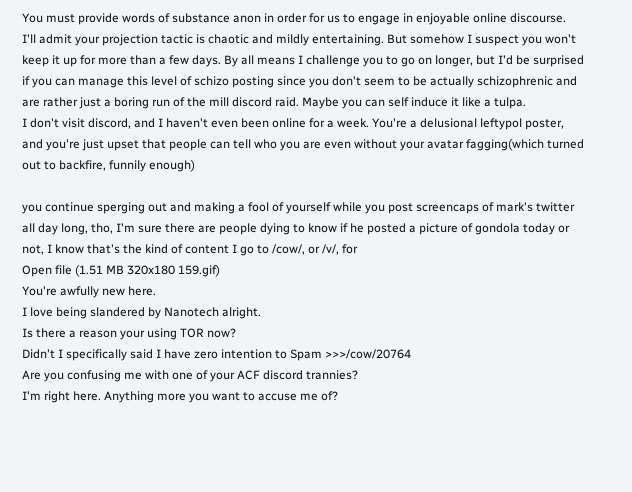You must provide words of substance anon in order for us to engage in enjoyable online discourse.
I'll admit your projection tactic is chaotic and mildly entertaining. But somehow I suspect you won't keep it up for more than a few days. By all means I challenge you to go on longer, but I'd be surprised if you can manage this level of schizo posting since you don't seem to be actually schizophrenic and are rather just a boring run of the mill discord raid. Maybe you can self induce it like a tulpa.
I don't visit discord, and I haven't even been online for a week. You're a delusional leftypol poster, and you're just upset that people can tell who you are even without your avatar fagging(which turned out to backfire, funnily enough)

you continue sperging out and making a fool of yourself while you post screencaps of mark's twitter all day long, tho, I'm sure there are people dying to know if he posted a picture of gondola today or not, I know that's the kind of content I go to /cow/, or /v/, for
Open file (1.51 MB 320x180 159.gif)
You're awfully new here.
I love being slandered by Nanotech alright.
Is there a reason your using TOR now?
Didn't I specifically said I have zero intention to Spam >>>/cow/20764
Are you confusing me with one of your ACF discord trannies?
I'm right here. Anything more you want to accuse me of?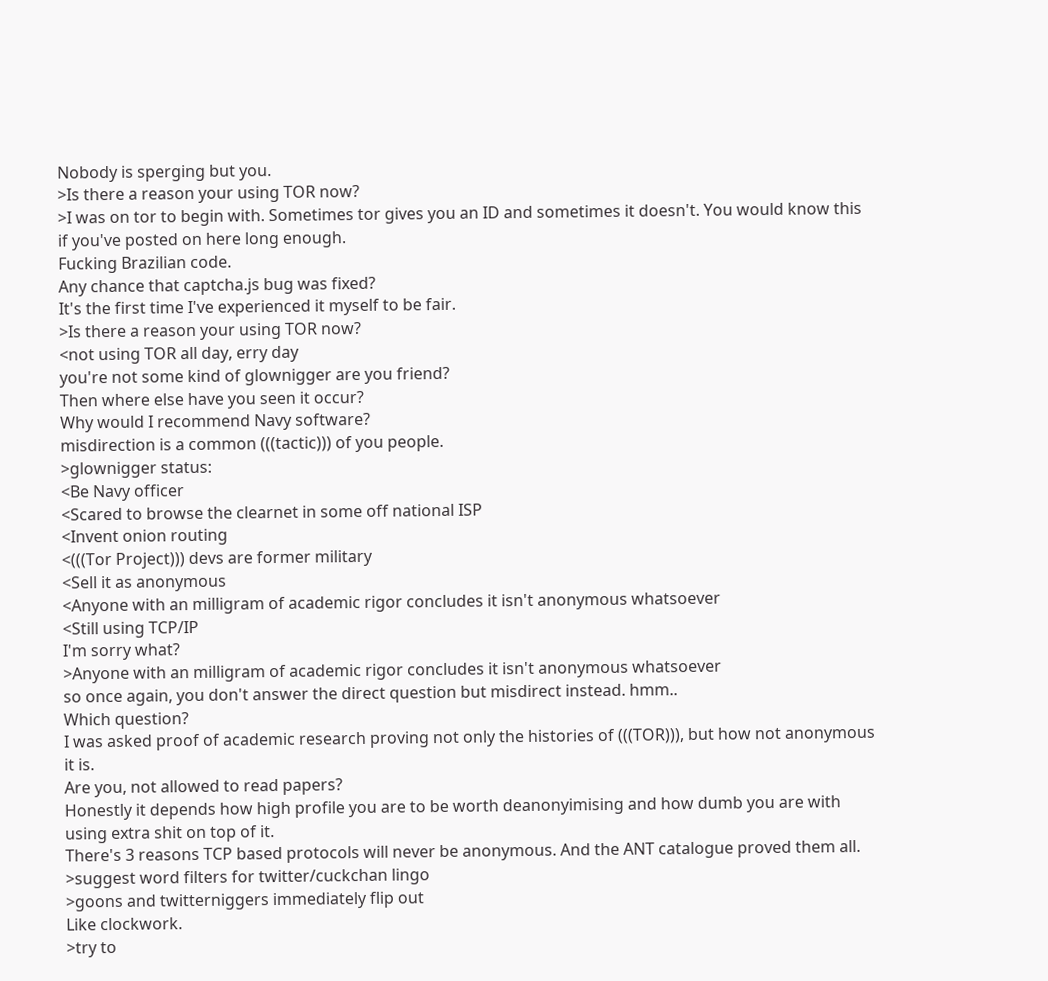Nobody is sperging but you.
>Is there a reason your using TOR now?
>I was on tor to begin with. Sometimes tor gives you an ID and sometimes it doesn't. You would know this if you've posted on here long enough.
Fucking Brazilian code.
Any chance that captcha.js bug was fixed?
It's the first time I've experienced it myself to be fair.
>Is there a reason your using TOR now?
<not using TOR all day, erry day
you're not some kind of glownigger are you friend?
Then where else have you seen it occur?
Why would I recommend Navy software?
misdirection is a common (((tactic))) of you people.
>glownigger status:
<Be Navy officer
<Scared to browse the clearnet in some off national ISP
<Invent onion routing
<(((Tor Project))) devs are former military
<Sell it as anonymous
<Anyone with an milligram of academic rigor concludes it isn't anonymous whatsoever
<Still using TCP/IP
I'm sorry what?
>Anyone with an milligram of academic rigor concludes it isn't anonymous whatsoever
so once again, you don't answer the direct question but misdirect instead. hmm..
Which question?
I was asked proof of academic research proving not only the histories of (((TOR))), but how not anonymous it is.
Are you, not allowed to read papers?
Honestly it depends how high profile you are to be worth deanonyimising and how dumb you are with using extra shit on top of it.
There's 3 reasons TCP based protocols will never be anonymous. And the ANT catalogue proved them all.
>suggest word filters for twitter/cuckchan lingo
>goons and twitterniggers immediately flip out
Like clockwork.
>try to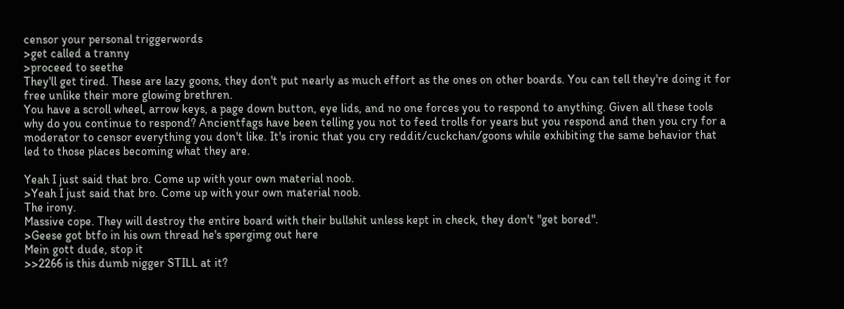censor your personal triggerwords
>get called a tranny
>proceed to seethe
They'll get tired. These are lazy goons, they don't put nearly as much effort as the ones on other boards. You can tell they're doing it for free unlike their more glowing brethren.
You have a scroll wheel, arrow keys, a page down button, eye lids, and no one forces you to respond to anything. Given all these tools why do you continue to respond? Ancientfags have been telling you not to feed trolls for years but you respond and then you cry for a moderator to censor everything you don't like. It's ironic that you cry reddit/cuckchan/goons while exhibiting the same behavior that led to those places becoming what they are.

Yeah I just said that bro. Come up with your own material noob.
>Yeah I just said that bro. Come up with your own material noob.
The irony.
Massive cope. They will destroy the entire board with their bullshit unless kept in check, they don't "get bored".
>Geese got btfo in his own thread he's spergimg out here
Mein gott dude, stop it
>>2266 is this dumb nigger STILL at it?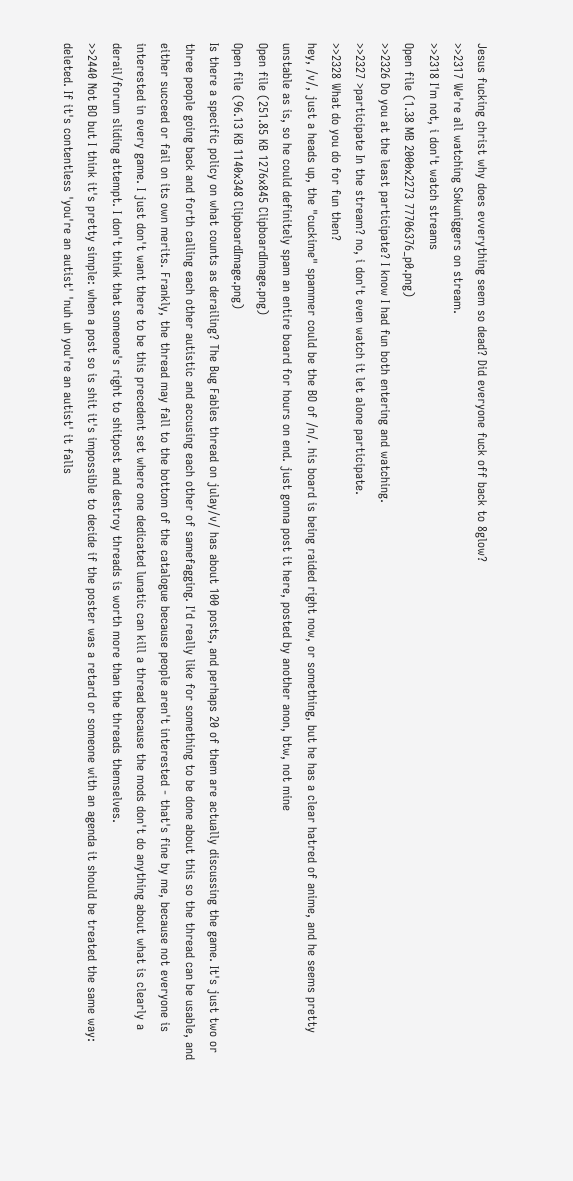Jesus fucking christ why does evverything seem so dead? Did everyone fuck off back to 8glow?
>>2317 We're all watching Sokuniggers on stream.
>>2318 I'm not, i don't watch streams
Open file (1.38 MB 2000x2273 77706376_p0.png)
>>2326 Do you at the least participate? I know I had fun both entering and watching.
>>2327 >participate In the stream? no, i don't even watch it let alone participate.
>>2328 What do you do for fun then?
hey, /v/, just a heads up, the "cuckime" spammer could be the BO of /n/. his board is being raided right now, or something, but he has a clear hatred of anime, and he seems pretty unstable as is, so he could definitely spam an entire board for hours on end. just gonna post it here, posted by another anon, btw, not mine
Open file (251.85 KB 1276x845 ClipboardImage.png)
Open file (96.13 KB 1140x348 ClipboardImage.png)
Is there a specific policy on what counts as derailing? The Bug Fables thread on julay/v/ has about 100 posts, and perhaps 20 of them are actually discussing the game. It's just two or three people going back and forth calling each other autistic and accusing each other of samefagging. I'd really like for something to be done about this so the thread can be usable, and either succeed or fail on its own merits. Frankly, the thread may fall to the bottom of the catalogue because people aren't interested - that's fine by me, because not everyone is interested in every game. I just don't want there to be this precedent set where one dedicated lunatic can kill a thread because the mods don't do anything about what is clearly a derail/forum sliding attempt. I don't think that someone's right to shitpost and destroy threads is worth more than the threads themselves.
>>2440 Not BO but I think it's pretty simple: when a post so is shit it's impossible to decide if the poster was a retard or someone with an agenda it should be treated the same way: deleted. If it's contentless 'you're an autist' 'nuh uh you're an autist' it falls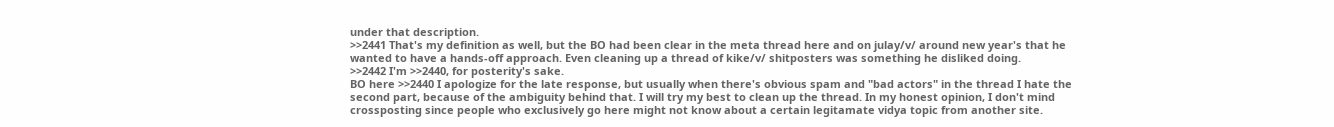under that description.
>>2441 That's my definition as well, but the BO had been clear in the meta thread here and on julay/v/ around new year's that he wanted to have a hands-off approach. Even cleaning up a thread of kike/v/ shitposters was something he disliked doing.
>>2442 I'm >>2440, for posterity's sake.
BO here >>2440 I apologize for the late response, but usually when there's obvious spam and "bad actors" in the thread I hate the second part, because of the ambiguity behind that. I will try my best to clean up the thread. In my honest opinion, I don't mind crossposting since people who exclusively go here might not know about a certain legitamate vidya topic from another site.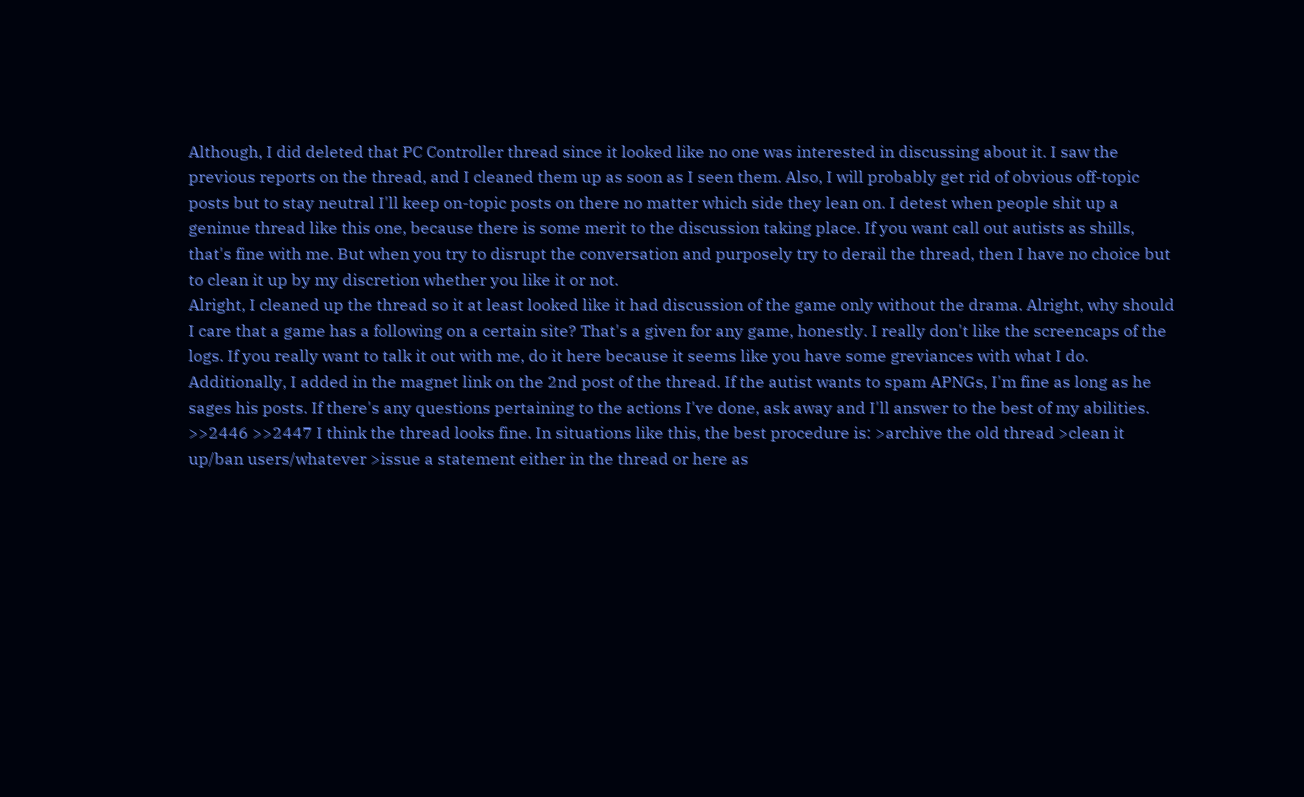Although, I did deleted that PC Controller thread since it looked like no one was interested in discussing about it. I saw the previous reports on the thread, and I cleaned them up as soon as I seen them. Also, I will probably get rid of obvious off-topic posts but to stay neutral I'll keep on-topic posts on there no matter which side they lean on. I detest when people shit up a geninue thread like this one, because there is some merit to the discussion taking place. If you want call out autists as shills, that's fine with me. But when you try to disrupt the conversation and purposely try to derail the thread, then I have no choice but to clean it up by my discretion whether you like it or not.
Alright, I cleaned up the thread so it at least looked like it had discussion of the game only without the drama. Alright, why should I care that a game has a following on a certain site? That's a given for any game, honestly. I really don't like the screencaps of the logs. If you really want to talk it out with me, do it here because it seems like you have some greviances with what I do. Additionally, I added in the magnet link on the 2nd post of the thread. If the autist wants to spam APNGs, I'm fine as long as he sages his posts. If there's any questions pertaining to the actions I've done, ask away and I'll answer to the best of my abilities.
>>2446 >>2447 I think the thread looks fine. In situations like this, the best procedure is: >archive the old thread >clean it up/ban users/whatever >issue a statement either in the thread or here as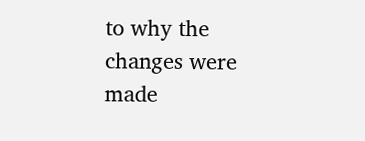to why the changes were made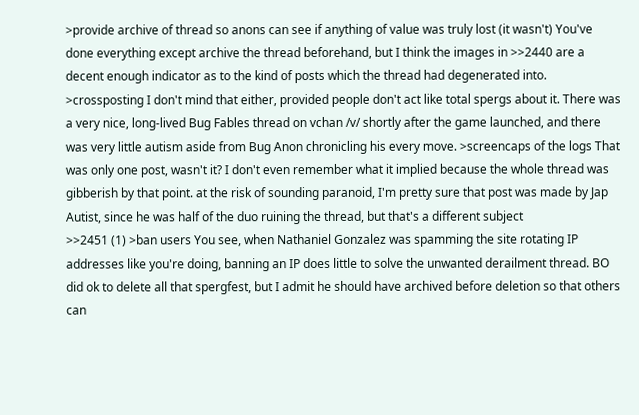>provide archive of thread so anons can see if anything of value was truly lost (it wasn't) You've done everything except archive the thread beforehand, but I think the images in >>2440 are a decent enough indicator as to the kind of posts which the thread had degenerated into. >crossposting I don't mind that either, provided people don't act like total spergs about it. There was a very nice, long-lived Bug Fables thread on vchan /v/ shortly after the game launched, and there was very little autism aside from Bug Anon chronicling his every move. >screencaps of the logs That was only one post, wasn't it? I don't even remember what it implied because the whole thread was gibberish by that point. at the risk of sounding paranoid, I'm pretty sure that post was made by Jap Autist, since he was half of the duo ruining the thread, but that's a different subject
>>2451 (1) >ban users You see, when Nathaniel Gonzalez was spamming the site rotating IP addresses like you're doing, banning an IP does little to solve the unwanted derailment thread. BO did ok to delete all that spergfest, but I admit he should have archived before deletion so that others can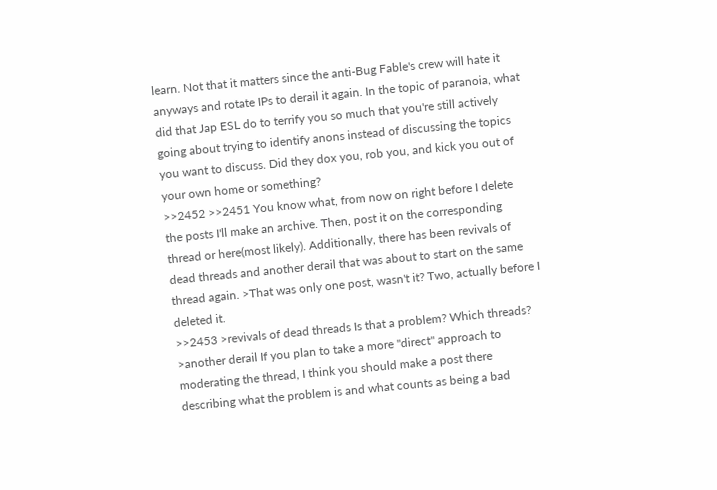learn. Not that it matters since the anti-Bug Fable's crew will hate it anyways and rotate IPs to derail it again. In the topic of paranoia, what did that Jap ESL do to terrify you so much that you're still actively going about trying to identify anons instead of discussing the topics you want to discuss. Did they dox you, rob you, and kick you out of your own home or something?
>>2452 >>2451 You know what, from now on right before I delete the posts I'll make an archive. Then, post it on the corresponding thread or here(most likely). Additionally, there has been revivals of dead threads and another derail that was about to start on the same thread again. >That was only one post, wasn't it? Two, actually before I deleted it.
>>2453 >revivals of dead threads Is that a problem? Which threads? >another derail If you plan to take a more "direct" approach to moderating the thread, I think you should make a post there describing what the problem is and what counts as being a bad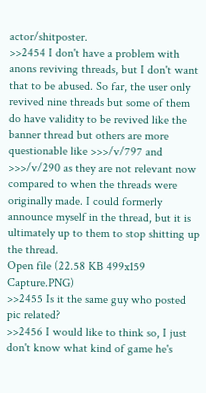actor/shitposter.
>>2454 I don't have a problem with anons reviving threads, but I don't want that to be abused. So far, the user only revived nine threads but some of them do have validity to be revived like the banner thread but others are more questionable like >>>/v/797 and >>>/v/290 as they are not relevant now compared to when the threads were originally made. I could formerly announce myself in the thread, but it is ultimately up to them to stop shitting up the thread.
Open file (22.58 KB 499x159 Capture.PNG)
>>2455 Is it the same guy who posted pic related?
>>2456 I would like to think so, I just don't know what kind of game he's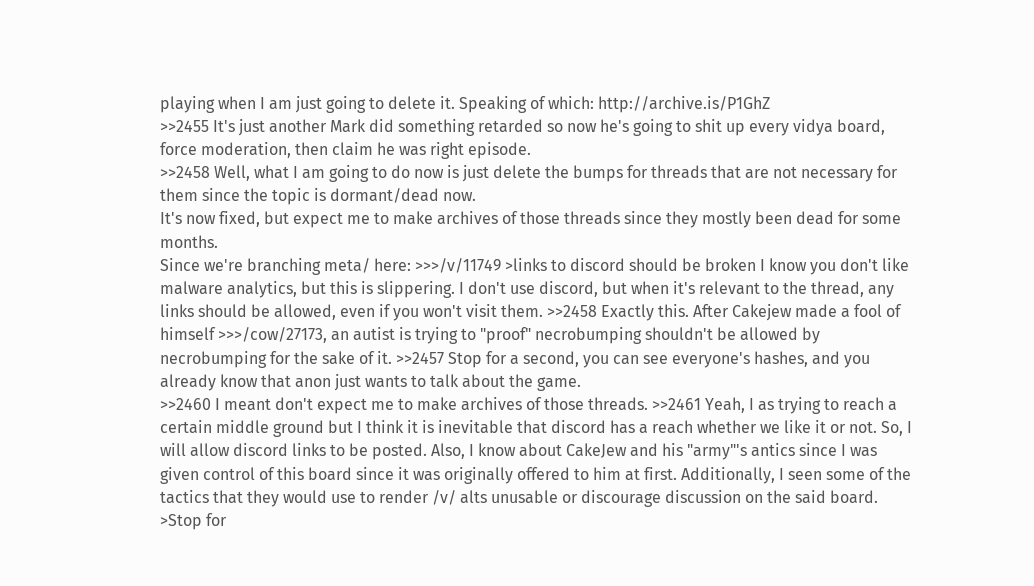playing when I am just going to delete it. Speaking of which: http://archive.is/P1GhZ
>>2455 It's just another Mark did something retarded so now he's going to shit up every vidya board, force moderation, then claim he was right episode.
>>2458 Well, what I am going to do now is just delete the bumps for threads that are not necessary for them since the topic is dormant/dead now.
It's now fixed, but expect me to make archives of those threads since they mostly been dead for some months.
Since we're branching meta/ here: >>>/v/11749 >links to discord should be broken I know you don't like malware analytics, but this is slippering. I don't use discord, but when it's relevant to the thread, any links should be allowed, even if you won't visit them. >>2458 Exactly this. After Cakejew made a fool of himself >>>/cow/27173, an autist is trying to "proof" necrobumping shouldn't be allowed by necrobumping for the sake of it. >>2457 Stop for a second, you can see everyone's hashes, and you already know that anon just wants to talk about the game.
>>2460 I meant don't expect me to make archives of those threads. >>2461 Yeah, I as trying to reach a certain middle ground but I think it is inevitable that discord has a reach whether we like it or not. So, I will allow discord links to be posted. Also, I know about CakeJew and his "army"'s antics since I was given control of this board since it was originally offered to him at first. Additionally, I seen some of the tactics that they would use to render /v/ alts unusable or discourage discussion on the said board. >Stop for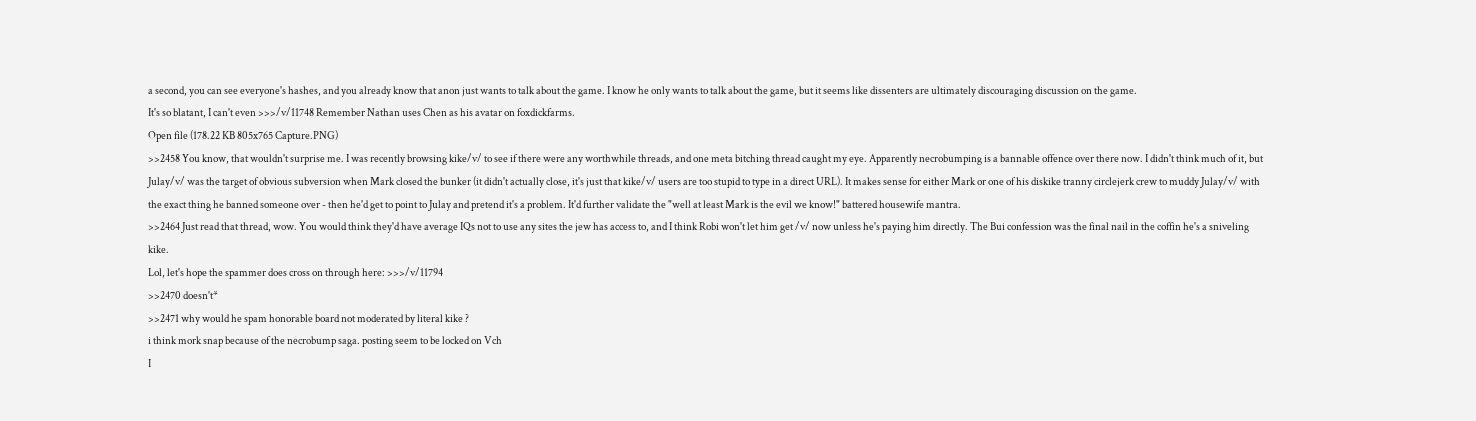a second, you can see everyone's hashes, and you already know that anon just wants to talk about the game. I know he only wants to talk about the game, but it seems like dissenters are ultimately discouraging discussion on the game.
It's so blatant, I can't even >>>/v/11748 Remember Nathan uses Chen as his avatar on foxdickfarms.
Open file (178.22 KB 805x765 Capture.PNG)
>>2458 You know, that wouldn't surprise me. I was recently browsing kike/v/ to see if there were any worthwhile threads, and one meta bitching thread caught my eye. Apparently necrobumping is a bannable offence over there now. I didn't think much of it, but Julay/v/ was the target of obvious subversion when Mark closed the bunker (it didn't actually close, it's just that kike/v/ users are too stupid to type in a direct URL). It makes sense for either Mark or one of his diskike tranny circlejerk crew to muddy Julay/v/ with the exact thing he banned someone over - then he'd get to point to Julay and pretend it's a problem. It'd further validate the "well at least Mark is the evil we know!" battered housewife mantra.
>>2464 Just read that thread, wow. You would think they'd have average IQs not to use any sites the jew has access to, and I think Robi won't let him get /v/ now unless he's paying him directly. The Bui confession was the final nail in the coffin he's a sniveling kike.
Lol, let's hope the spammer does cross on through here: >>>/v/11794
>>2470 doesn't*
>>2471 why would he spam honorable board not moderated by literal kike ?
i think mork snap because of the necrobump saga. posting seem to be locked on Vch
I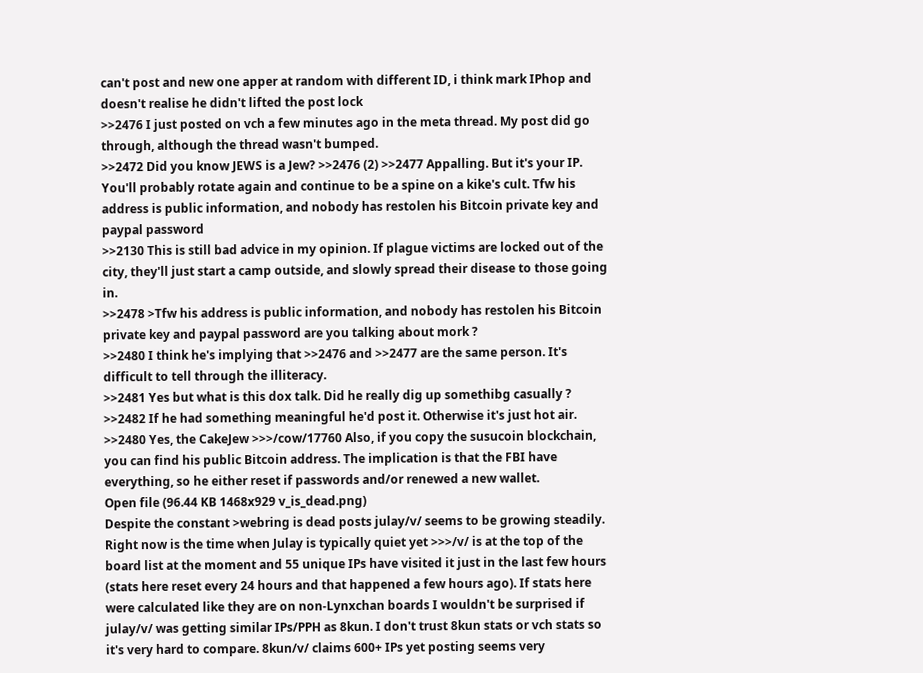can't post and new one apper at random with different ID, i think mark IPhop and doesn't realise he didn't lifted the post lock
>>2476 I just posted on vch a few minutes ago in the meta thread. My post did go through, although the thread wasn't bumped.
>>2472 Did you know JEWS is a Jew? >>2476 (2) >>2477 Appalling. But it's your IP. You'll probably rotate again and continue to be a spine on a kike's cult. Tfw his address is public information, and nobody has restolen his Bitcoin private key and paypal password
>>2130 This is still bad advice in my opinion. If plague victims are locked out of the city, they'll just start a camp outside, and slowly spread their disease to those going in.
>>2478 >Tfw his address is public information, and nobody has restolen his Bitcoin private key and paypal password are you talking about mork ?
>>2480 I think he's implying that >>2476 and >>2477 are the same person. It's difficult to tell through the illiteracy.
>>2481 Yes but what is this dox talk. Did he really dig up somethibg casually ?
>>2482 If he had something meaningful he'd post it. Otherwise it's just hot air.
>>2480 Yes, the CakeJew >>>/cow/17760 Also, if you copy the susucoin blockchain, you can find his public Bitcoin address. The implication is that the FBI have everything, so he either reset if passwords and/or renewed a new wallet.
Open file (96.44 KB 1468x929 v_is_dead.png)
Despite the constant >webring is dead posts julay/v/ seems to be growing steadily. Right now is the time when Julay is typically quiet yet >>>/v/ is at the top of the board list at the moment and 55 unique IPs have visited it just in the last few hours (stats here reset every 24 hours and that happened a few hours ago). If stats here were calculated like they are on non-Lynxchan boards I wouldn't be surprised if julay/v/ was getting similar IPs/PPH as 8kun. I don't trust 8kun stats or vch stats so it's very hard to compare. 8kun/v/ claims 600+ IPs yet posting seems very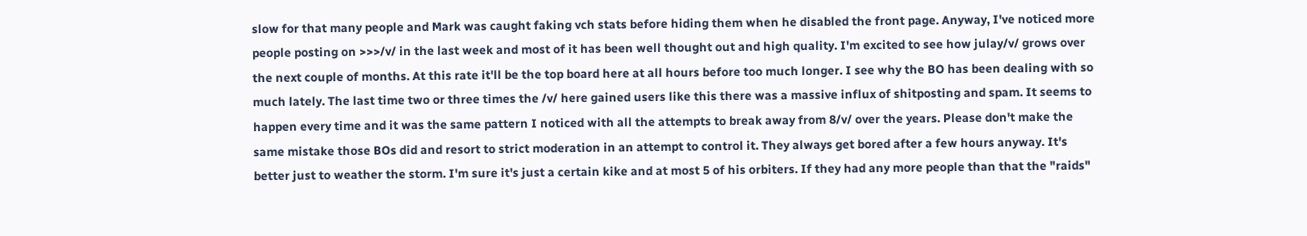slow for that many people and Mark was caught faking vch stats before hiding them when he disabled the front page. Anyway, I've noticed more people posting on >>>/v/ in the last week and most of it has been well thought out and high quality. I'm excited to see how julay/v/ grows over the next couple of months. At this rate it'll be the top board here at all hours before too much longer. I see why the BO has been dealing with so much lately. The last time two or three times the /v/ here gained users like this there was a massive influx of shitposting and spam. It seems to happen every time and it was the same pattern I noticed with all the attempts to break away from 8/v/ over the years. Please don't make the same mistake those BOs did and resort to strict moderation in an attempt to control it. They always get bored after a few hours anyway. It's better just to weather the storm. I'm sure it's just a certain kike and at most 5 of his orbiters. If they had any more people than that the "raids"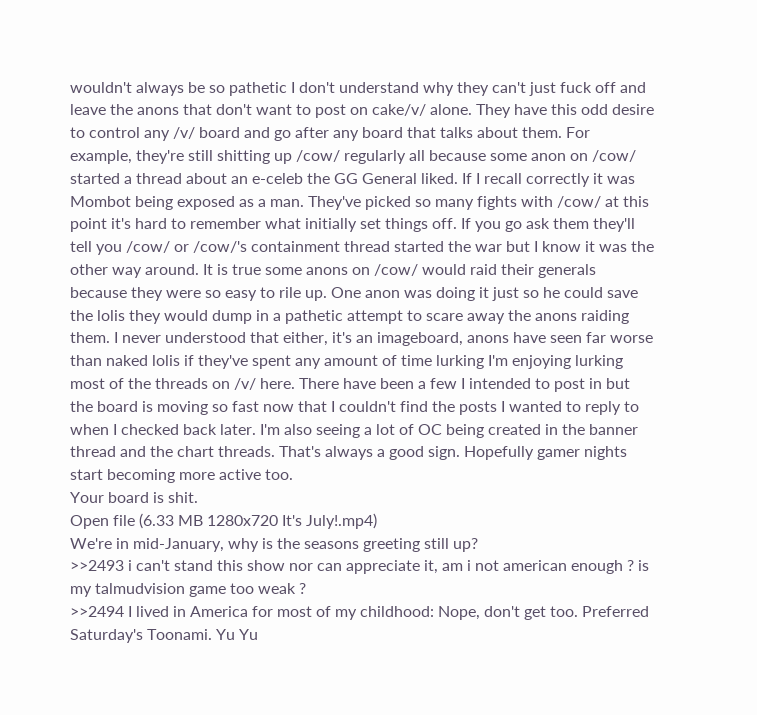wouldn't always be so pathetic I don't understand why they can't just fuck off and leave the anons that don't want to post on cake/v/ alone. They have this odd desire to control any /v/ board and go after any board that talks about them. For example, they're still shitting up /cow/ regularly all because some anon on /cow/ started a thread about an e-celeb the GG General liked. If I recall correctly it was Mombot being exposed as a man. They've picked so many fights with /cow/ at this point it's hard to remember what initially set things off. If you go ask them they'll tell you /cow/ or /cow/'s containment thread started the war but I know it was the other way around. It is true some anons on /cow/ would raid their generals because they were so easy to rile up. One anon was doing it just so he could save the lolis they would dump in a pathetic attempt to scare away the anons raiding them. I never understood that either, it's an imageboard, anons have seen far worse than naked lolis if they've spent any amount of time lurking I'm enjoying lurking most of the threads on /v/ here. There have been a few I intended to post in but the board is moving so fast now that I couldn't find the posts I wanted to reply to when I checked back later. I'm also seeing a lot of OC being created in the banner thread and the chart threads. That's always a good sign. Hopefully gamer nights start becoming more active too.
Your board is shit.
Open file (6.33 MB 1280x720 It's July!.mp4)
We're in mid-January, why is the seasons greeting still up?
>>2493 i can't stand this show nor can appreciate it, am i not american enough ? is my talmudvision game too weak ?
>>2494 I lived in America for most of my childhood: Nope, don't get too. Preferred Saturday's Toonami. Yu Yu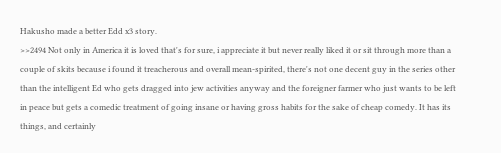Hakusho made a better Edd x3 story.
>>2494 Not only in America it is loved that's for sure, i appreciate it but never really liked it or sit through more than a couple of skits because i found it treacherous and overall mean-spirited, there's not one decent guy in the series other than the intelligent Ed who gets dragged into jew activities anyway and the foreigner farmer who just wants to be left in peace but gets a comedic treatment of going insane or having gross habits for the sake of cheap comedy. It has its things, and certainly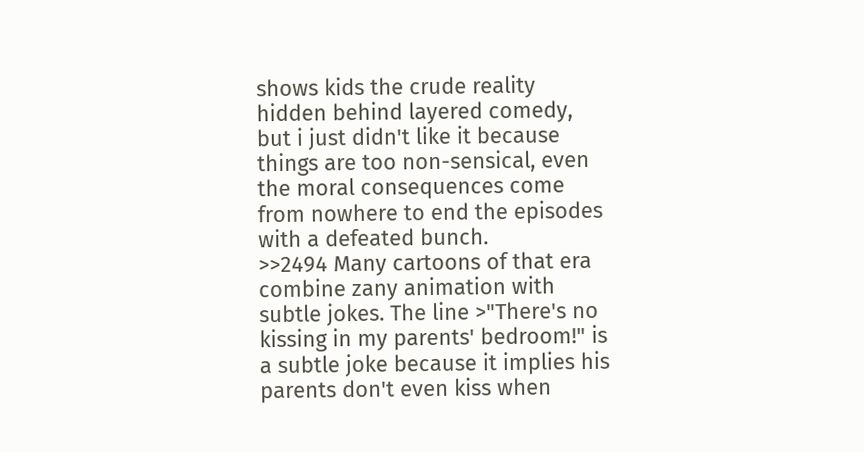shows kids the crude reality hidden behind layered comedy, but i just didn't like it because things are too non-sensical, even the moral consequences come from nowhere to end the episodes with a defeated bunch.
>>2494 Many cartoons of that era combine zany animation with subtle jokes. The line >"There's no kissing in my parents' bedroom!" is a subtle joke because it implies his parents don't even kiss when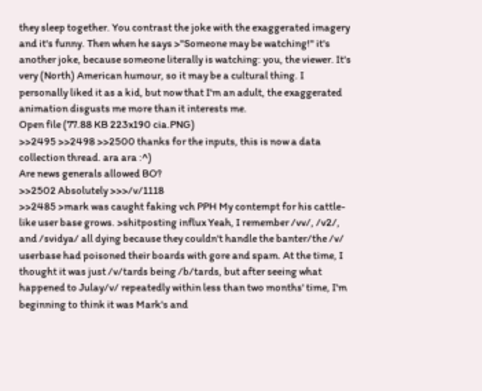they sleep together. You contrast the joke with the exaggerated imagery and it's funny. Then when he says >"Someone may be watching!" it's another joke, because someone literally is watching: you, the viewer. It's very (North) American humour, so it may be a cultural thing. I personally liked it as a kid, but now that I'm an adult, the exaggerated animation disgusts me more than it interests me.
Open file (77.88 KB 223x190 cia.PNG)
>>2495 >>2498 >>2500 thanks for the inputs, this is now a data collection thread. ara ara :^)
Are news generals allowed BO?
>>2502 Absolutely >>>/v/1118
>>2485 >mark was caught faking vch PPH My contempt for his cattle-like user base grows. >shitposting influx Yeah, I remember /vv/, /v2/, and /svidya/ all dying because they couldn't handle the banter/the /v/ userbase had poisoned their boards with gore and spam. At the time, I thought it was just /v/tards being /b/tards, but after seeing what happened to Julay/v/ repeatedly within less than two months' time, I'm beginning to think it was Mark's and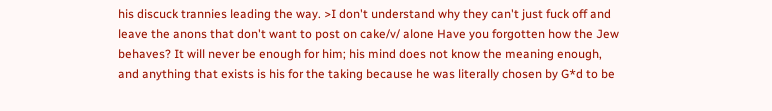his discuck trannies leading the way. >I don't understand why they can't just fuck off and leave the anons that don't want to post on cake/v/ alone Have you forgotten how the Jew behaves? It will never be enough for him; his mind does not know the meaning enough, and anything that exists is his for the taking because he was literally chosen by G*d to be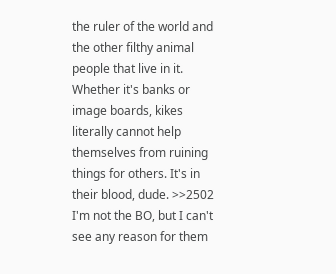the ruler of the world and the other filthy animal people that live in it. Whether it's banks or image boards, kikes literally cannot help themselves from ruining things for others. It's in their blood, dude. >>2502 I'm not the BO, but I can't see any reason for them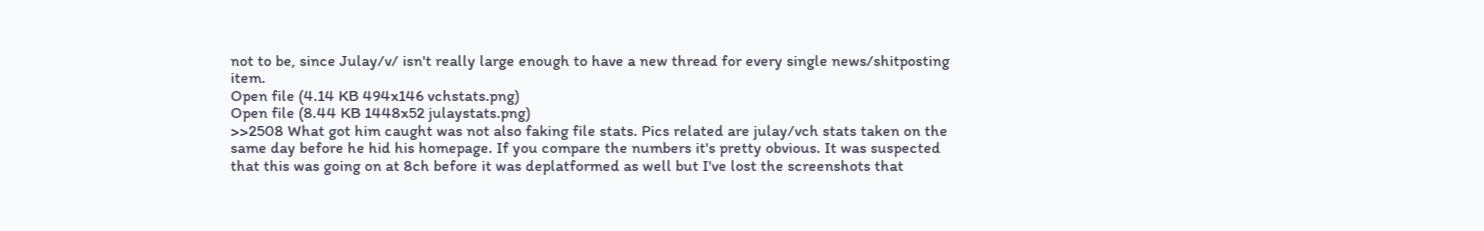not to be, since Julay/v/ isn't really large enough to have a new thread for every single news/shitposting item.
Open file (4.14 KB 494x146 vchstats.png)
Open file (8.44 KB 1448x52 julaystats.png)
>>2508 What got him caught was not also faking file stats. Pics related are julay/vch stats taken on the same day before he hid his homepage. If you compare the numbers it's pretty obvious. It was suspected that this was going on at 8ch before it was deplatformed as well but I've lost the screenshots that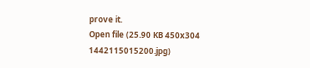prove it.
Open file (25.90 KB 450x304 1442115015200.jpg)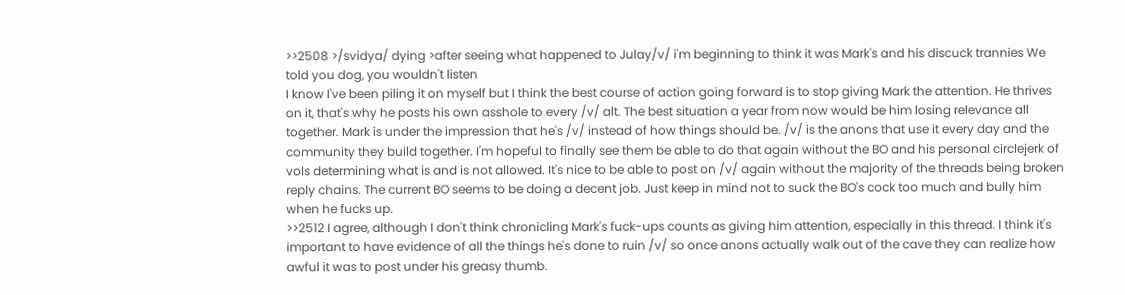>>2508 >/svidya/ dying >after seeing what happened to Julay/v/ i'm beginning to think it was Mark's and his discuck trannies We told you dog, you wouldn't listen
I know I've been piling it on myself but I think the best course of action going forward is to stop giving Mark the attention. He thrives on it, that's why he posts his own asshole to every /v/ alt. The best situation a year from now would be him losing relevance all together. Mark is under the impression that he's /v/ instead of how things should be. /v/ is the anons that use it every day and the community they build together. I'm hopeful to finally see them be able to do that again without the BO and his personal circlejerk of vols determining what is and is not allowed. It's nice to be able to post on /v/ again without the majority of the threads being broken reply chains. The current BO seems to be doing a decent job. Just keep in mind not to suck the BO's cock too much and bully him when he fucks up.
>>2512 I agree, although I don't think chronicling Mark's fuck-ups counts as giving him attention, especially in this thread. I think it's important to have evidence of all the things he's done to ruin /v/ so once anons actually walk out of the cave they can realize how awful it was to post under his greasy thumb.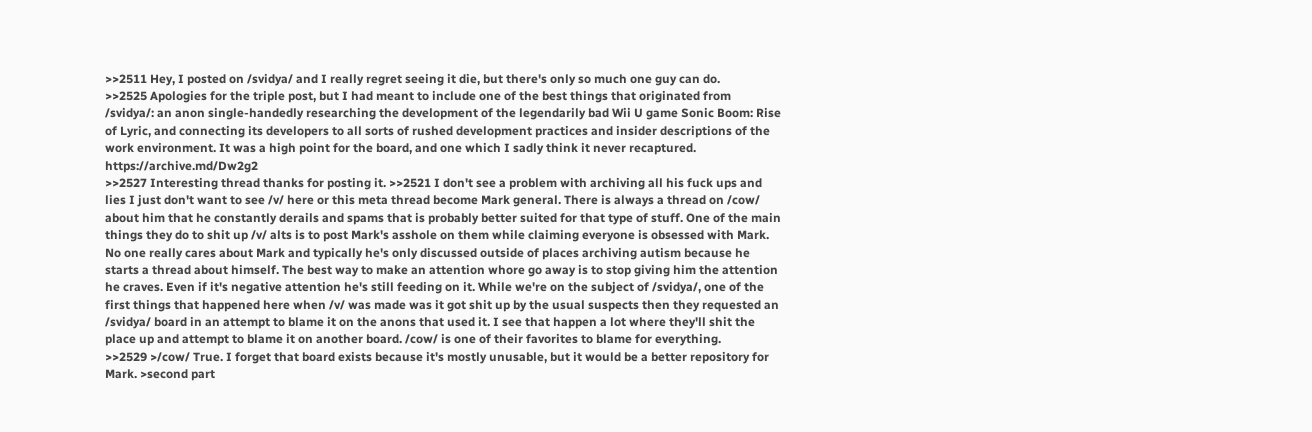>>2511 Hey, I posted on /svidya/ and I really regret seeing it die, but there's only so much one guy can do.
>>2525 Apologies for the triple post, but I had meant to include one of the best things that originated from /svidya/: an anon single-handedly researching the development of the legendarily bad Wii U game Sonic Boom: Rise of Lyric, and connecting its developers to all sorts of rushed development practices and insider descriptions of the work environment. It was a high point for the board, and one which I sadly think it never recaptured. https://archive.md/Dw2g2
>>2527 Interesting thread thanks for posting it. >>2521 I don't see a problem with archiving all his fuck ups and lies I just don't want to see /v/ here or this meta thread become Mark general. There is always a thread on /cow/ about him that he constantly derails and spams that is probably better suited for that type of stuff. One of the main things they do to shit up /v/ alts is to post Mark's asshole on them while claiming everyone is obsessed with Mark. No one really cares about Mark and typically he's only discussed outside of places archiving autism because he starts a thread about himself. The best way to make an attention whore go away is to stop giving him the attention he craves. Even if it's negative attention he's still feeding on it. While we're on the subject of /svidya/, one of the first things that happened here when /v/ was made was it got shit up by the usual suspects then they requested an /svidya/ board in an attempt to blame it on the anons that used it. I see that happen a lot where they'll shit the place up and attempt to blame it on another board. /cow/ is one of their favorites to blame for everything.
>>2529 >/cow/ True. I forget that board exists because it's mostly unusable, but it would be a better repository for Mark. >second part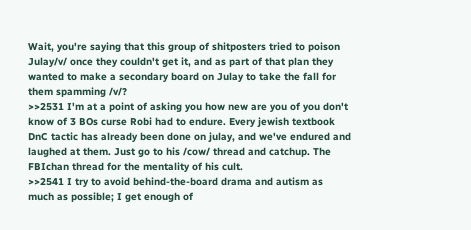Wait, you're saying that this group of shitposters tried to poison Julay/v/ once they couldn't get it, and as part of that plan they wanted to make a secondary board on Julay to take the fall for them spamming /v/?
>>2531 I'm at a point of asking you how new are you of you don't know of 3 BOs curse Robi had to endure. Every jewish textbook DnC tactic has already been done on julay, and we've endured and laughed at them. Just go to his /cow/ thread and catchup. The FBIchan thread for the mentality of his cult.
>>2541 I try to avoid behind-the-board drama and autism as much as possible; I get enough of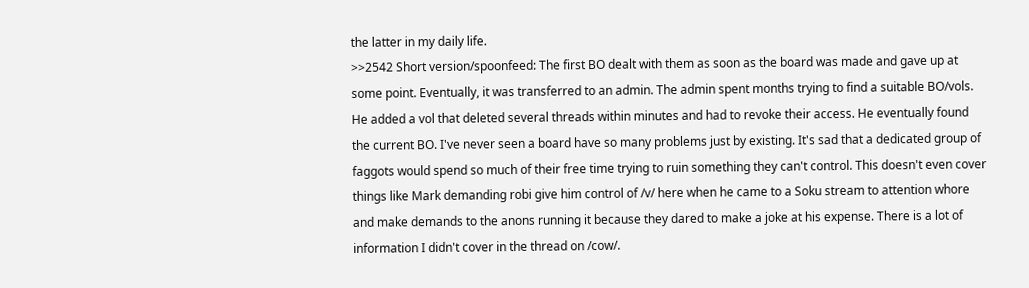the latter in my daily life.
>>2542 Short version/spoonfeed: The first BO dealt with them as soon as the board was made and gave up at some point. Eventually, it was transferred to an admin. The admin spent months trying to find a suitable BO/vols. He added a vol that deleted several threads within minutes and had to revoke their access. He eventually found the current BO. I've never seen a board have so many problems just by existing. It's sad that a dedicated group of faggots would spend so much of their free time trying to ruin something they can't control. This doesn't even cover things like Mark demanding robi give him control of /v/ here when he came to a Soku stream to attention whore and make demands to the anons running it because they dared to make a joke at his expense. There is a lot of information I didn't cover in the thread on /cow/.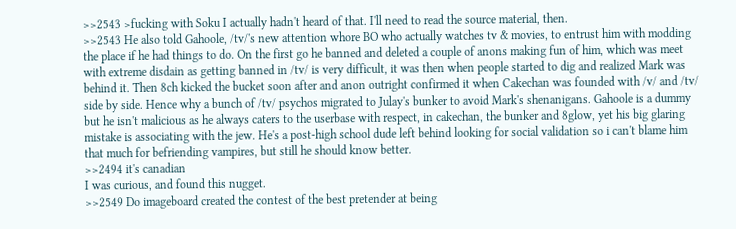>>2543 >fucking with Soku I actually hadn't heard of that. I'll need to read the source material, then.
>>2543 He also told Gahoole, /tv/'s new attention whore BO who actually watches tv & movies, to entrust him with modding the place if he had things to do. On the first go he banned and deleted a couple of anons making fun of him, which was meet with extreme disdain as getting banned in /tv/ is very difficult, it was then when people started to dig and realized Mark was behind it. Then 8ch kicked the bucket soon after and anon outright confirmed it when Cakechan was founded with /v/ and /tv/ side by side. Hence why a bunch of /tv/ psychos migrated to Julay's bunker to avoid Mark's shenanigans. Gahoole is a dummy but he isn't malicious as he always caters to the userbase with respect, in cakechan, the bunker and 8glow, yet his big glaring mistake is associating with the jew. He's a post-high school dude left behind looking for social validation so i can't blame him that much for befriending vampires, but still he should know better.
>>2494 it's canadian
I was curious, and found this nugget.
>>2549 Do imageboard created the contest of the best pretender at being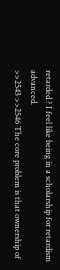retarded ? I feel like being in a scholarship for retardism advanced.
>>2543 >>2546 The core problem is that ownership of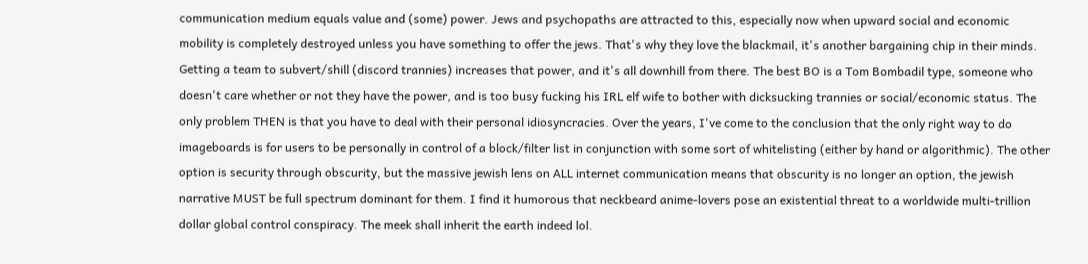communication medium equals value and (some) power. Jews and psychopaths are attracted to this, especially now when upward social and economic mobility is completely destroyed unless you have something to offer the jews. That's why they love the blackmail, it's another bargaining chip in their minds. Getting a team to subvert/shill (discord trannies) increases that power, and it's all downhill from there. The best BO is a Tom Bombadil type, someone who doesn't care whether or not they have the power, and is too busy fucking his IRL elf wife to bother with dicksucking trannies or social/economic status. The only problem THEN is that you have to deal with their personal idiosyncracies. Over the years, I've come to the conclusion that the only right way to do imageboards is for users to be personally in control of a block/filter list in conjunction with some sort of whitelisting (either by hand or algorithmic). The other option is security through obscurity, but the massive jewish lens on ALL internet communication means that obscurity is no longer an option, the jewish narrative MUST be full spectrum dominant for them. I find it humorous that neckbeard anime-lovers pose an existential threat to a worldwide multi-trillion dollar global control conspiracy. The meek shall inherit the earth indeed lol.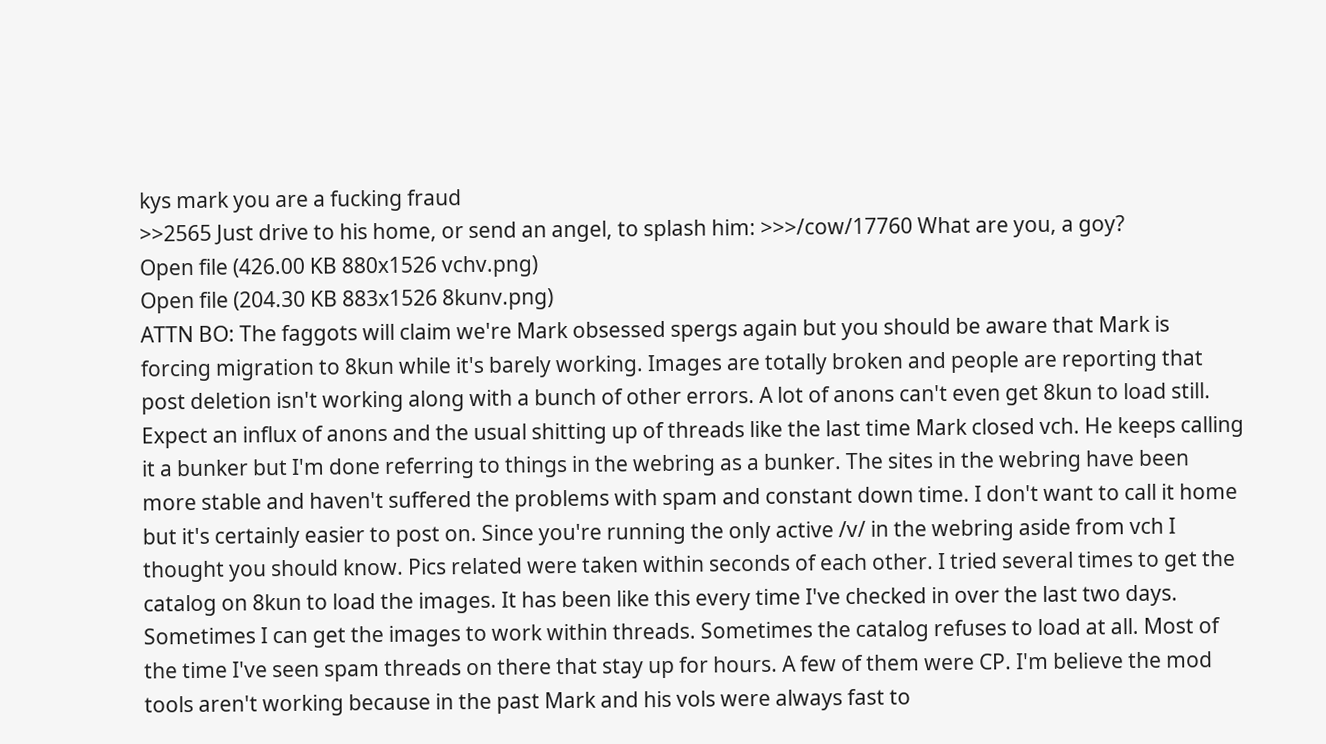kys mark you are a fucking fraud
>>2565 Just drive to his home, or send an angel, to splash him: >>>/cow/17760 What are you, a goy?
Open file (426.00 KB 880x1526 vchv.png)
Open file (204.30 KB 883x1526 8kunv.png)
ATTN BO: The faggots will claim we're Mark obsessed spergs again but you should be aware that Mark is forcing migration to 8kun while it's barely working. Images are totally broken and people are reporting that post deletion isn't working along with a bunch of other errors. A lot of anons can't even get 8kun to load still. Expect an influx of anons and the usual shitting up of threads like the last time Mark closed vch. He keeps calling it a bunker but I'm done referring to things in the webring as a bunker. The sites in the webring have been more stable and haven't suffered the problems with spam and constant down time. I don't want to call it home but it's certainly easier to post on. Since you're running the only active /v/ in the webring aside from vch I thought you should know. Pics related were taken within seconds of each other. I tried several times to get the catalog on 8kun to load the images. It has been like this every time I've checked in over the last two days. Sometimes I can get the images to work within threads. Sometimes the catalog refuses to load at all. Most of the time I've seen spam threads on there that stay up for hours. A few of them were CP. I'm believe the mod tools aren't working because in the past Mark and his vols were always fast to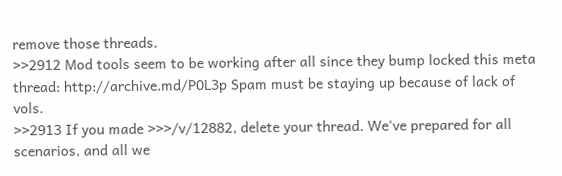remove those threads.
>>2912 Mod tools seem to be working after all since they bump locked this meta thread: http://archive.md/P0L3p Spam must be staying up because of lack of vols.
>>2913 If you made >>>/v/12882, delete your thread. We've prepared for all scenarios, and all we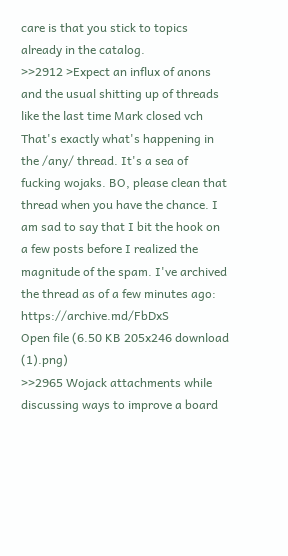care is that you stick to topics already in the catalog.
>>2912 >Expect an influx of anons and the usual shitting up of threads like the last time Mark closed vch That's exactly what's happening in the /any/ thread. It's a sea of fucking wojaks. BO, please clean that thread when you have the chance. I am sad to say that I bit the hook on a few posts before I realized the magnitude of the spam. I've archived the thread as of a few minutes ago: https://archive.md/FbDxS
Open file (6.50 KB 205x246 download (1).png)
>>2965 Wojack attachments while discussing ways to improve a board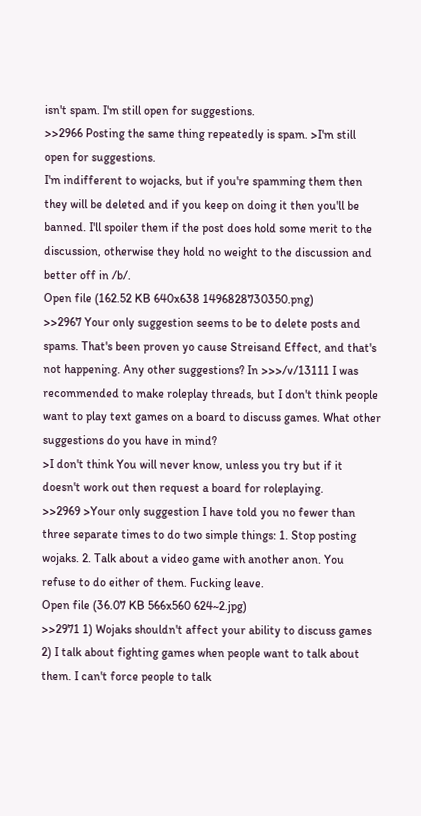isn't spam. I'm still open for suggestions.
>>2966 Posting the same thing repeatedly is spam. >I'm still open for suggestions.
I'm indifferent to wojacks, but if you're spamming them then they will be deleted and if you keep on doing it then you'll be banned. I'll spoiler them if the post does hold some merit to the discussion, otherwise they hold no weight to the discussion and better off in /b/.
Open file (162.52 KB 640x638 1496828730350.png)
>>2967 Your only suggestion seems to be to delete posts and spams. That's been proven yo cause Streisand Effect, and that's not happening. Any other suggestions? In >>>/v/13111 I was recommended to make roleplay threads, but I don't think people want to play text games on a board to discuss games. What other suggestions do you have in mind?
>I don't think You will never know, unless you try but if it doesn't work out then request a board for roleplaying.
>>2969 >Your only suggestion I have told you no fewer than three separate times to do two simple things: 1. Stop posting wojaks. 2. Talk about a video game with another anon. You refuse to do either of them. Fucking leave.
Open file (36.07 KB 566x560 624~2.jpg)
>>2971 1) Wojaks shouldn't affect your ability to discuss games 2) I talk about fighting games when people want to talk about them. I can't force people to talk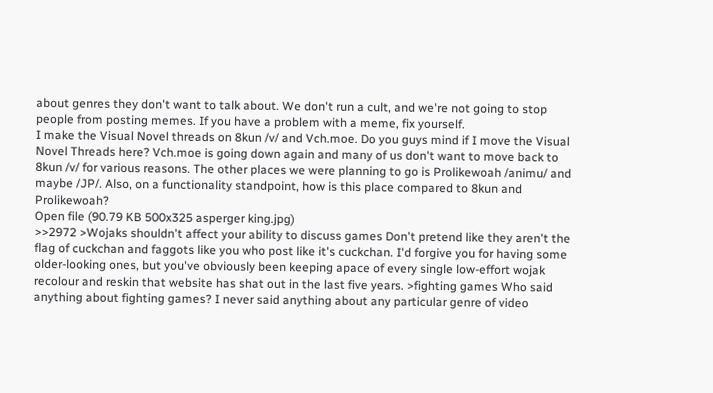about genres they don't want to talk about. We don't run a cult, and we're not going to stop people from posting memes. If you have a problem with a meme, fix yourself.
I make the Visual Novel threads on 8kun /v/ and Vch.moe. Do you guys mind if I move the Visual Novel Threads here? Vch.moe is going down again and many of us don't want to move back to 8kun /v/ for various reasons. The other places we were planning to go is Prolikewoah /animu/ and maybe /JP/. Also, on a functionality standpoint, how is this place compared to 8kun and Prolikewoah?
Open file (90.79 KB 500x325 asperger king.jpg)
>>2972 >Wojaks shouldn't affect your ability to discuss games Don't pretend like they aren't the flag of cuckchan and faggots like you who post like it's cuckchan. I'd forgive you for having some older-looking ones, but you've obviously been keeping apace of every single low-effort wojak recolour and reskin that website has shat out in the last five years. >fighting games Who said anything about fighting games? I never said anything about any particular genre of video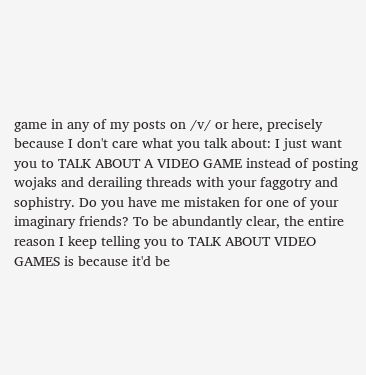game in any of my posts on /v/ or here, precisely because I don't care what you talk about: I just want you to TALK ABOUT A VIDEO GAME instead of posting wojaks and derailing threads with your faggotry and sophistry. Do you have me mistaken for one of your imaginary friends? To be abundantly clear, the entire reason I keep telling you to TALK ABOUT VIDEO GAMES is because it'd be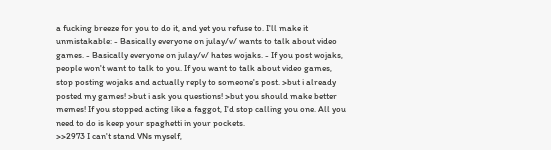a fucking breeze for you to do it, and yet you refuse to. I'll make it unmistakable: - Basically everyone on julay/v/ wants to talk about video games. - Basically everyone on julay/v/ hates wojaks. - If you post wojaks, people won't want to talk to you. If you want to talk about video games, stop posting wojaks and actually reply to someone's post. >but i already posted my games! >but i ask you questions! >but you should make better memes! If you stopped acting like a faggot, I'd stop calling you one. All you need to do is keep your spaghetti in your pockets.
>>2973 I can't stand VNs myself,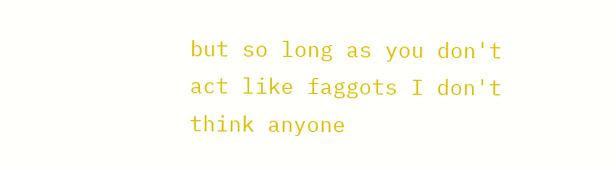but so long as you don't act like faggots I don't think anyone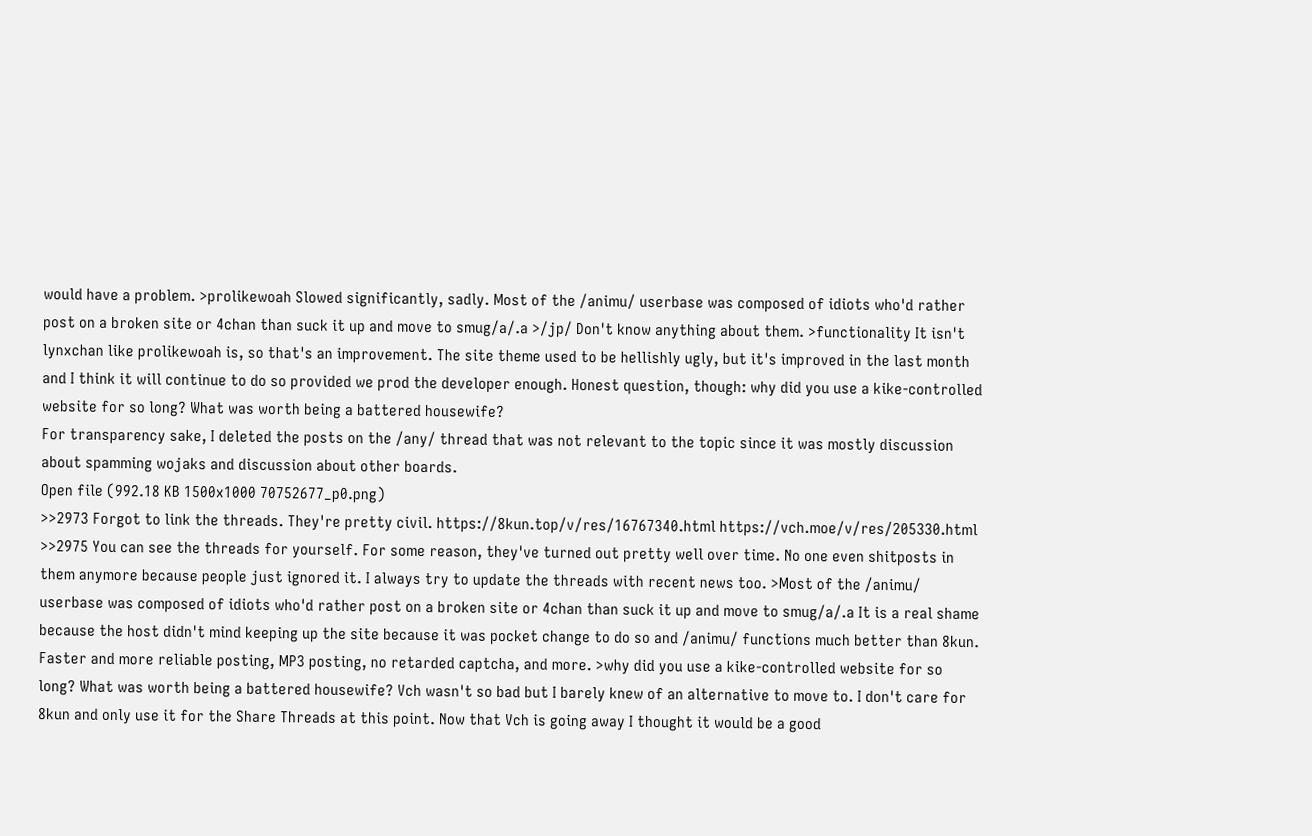would have a problem. >prolikewoah Slowed significantly, sadly. Most of the /animu/ userbase was composed of idiots who'd rather post on a broken site or 4chan than suck it up and move to smug/a/.a >/jp/ Don't know anything about them. >functionality It isn't lynxchan like prolikewoah is, so that's an improvement. The site theme used to be hellishly ugly, but it's improved in the last month and I think it will continue to do so provided we prod the developer enough. Honest question, though: why did you use a kike-controlled website for so long? What was worth being a battered housewife?
For transparency sake, I deleted the posts on the /any/ thread that was not relevant to the topic since it was mostly discussion about spamming wojaks and discussion about other boards.
Open file (992.18 KB 1500x1000 70752677_p0.png)
>>2973 Forgot to link the threads. They're pretty civil. https://8kun.top/v/res/16767340.html https://vch.moe/v/res/205330.html >>2975 You can see the threads for yourself. For some reason, they've turned out pretty well over time. No one even shitposts in them anymore because people just ignored it. I always try to update the threads with recent news too. >Most of the /animu/ userbase was composed of idiots who'd rather post on a broken site or 4chan than suck it up and move to smug/a/.a It is a real shame because the host didn't mind keeping up the site because it was pocket change to do so and /animu/ functions much better than 8kun. Faster and more reliable posting, MP3 posting, no retarded captcha, and more. >why did you use a kike-controlled website for so long? What was worth being a battered housewife? Vch wasn't so bad but I barely knew of an alternative to move to. I don't care for 8kun and only use it for the Share Threads at this point. Now that Vch is going away I thought it would be a good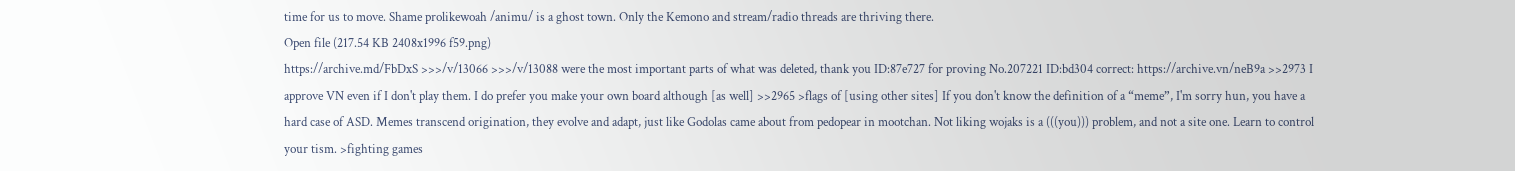time for us to move. Shame prolikewoah /animu/ is a ghost town. Only the Kemono and stream/radio threads are thriving there.
Open file (217.54 KB 2408x1996 f59.png)
https://archive.md/FbDxS >>>/v/13066 >>>/v/13088 were the most important parts of what was deleted, thank you ID:87e727 for proving No.207221 ID:bd304 correct: https://archive.vn/neB9a >>2973 I approve VN even if I don't play them. I do prefer you make your own board although [as well] >>2965 >flags of [using other sites] If you don't know the definition of a “meme”, I'm sorry hun, you have a hard case of ASD. Memes transcend origination, they evolve and adapt, just like Godolas came about from pedopear in mootchan. Not liking wojaks is a (((you))) problem, and not a site one. Learn to control your tism. >fighting games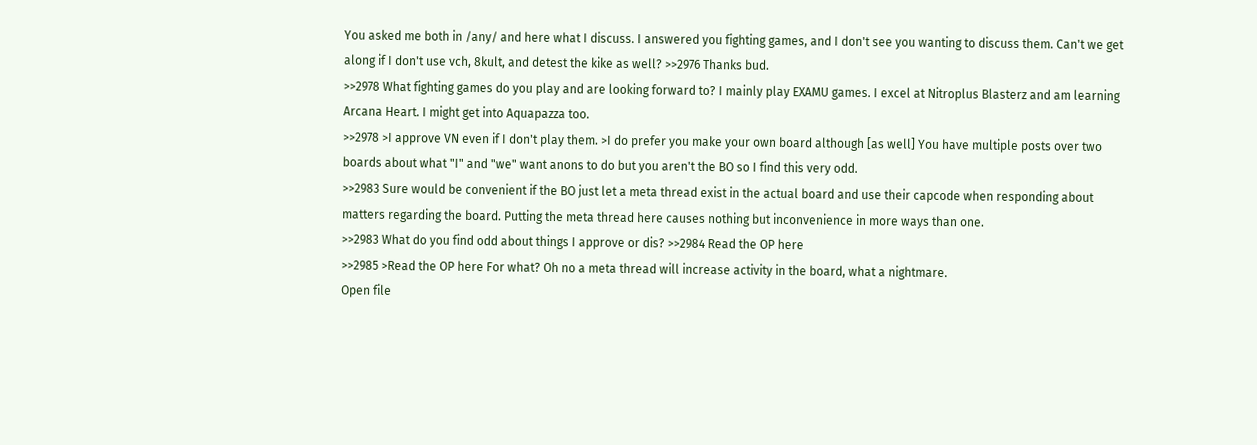You asked me both in /any/ and here what I discuss. I answered you fighting games, and I don't see you wanting to discuss them. Can't we get along if I don't use vch, 8kult, and detest the kike as well? >>2976 Thanks bud.
>>2978 What fighting games do you play and are looking forward to? I mainly play EXAMU games. I excel at Nitroplus Blasterz and am learning Arcana Heart. I might get into Aquapazza too.
>>2978 >I approve VN even if I don't play them. >I do prefer you make your own board although [as well] You have multiple posts over two boards about what "I" and "we" want anons to do but you aren't the BO so I find this very odd.
>>2983 Sure would be convenient if the BO just let a meta thread exist in the actual board and use their capcode when responding about matters regarding the board. Putting the meta thread here causes nothing but inconvenience in more ways than one.
>>2983 What do you find odd about things I approve or dis? >>2984 Read the OP here
>>2985 >Read the OP here For what? Oh no a meta thread will increase activity in the board, what a nightmare.
Open file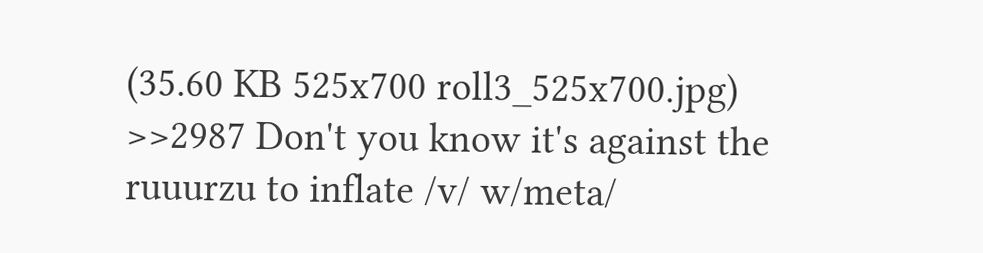(35.60 KB 525x700 roll3_525x700.jpg)
>>2987 Don't you know it's against the ruuurzu to inflate /v/ w/meta/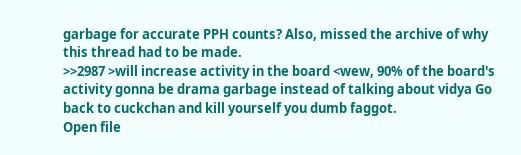garbage for accurate PPH counts? Also, missed the archive of why this thread had to be made.
>>2987 >will increase activity in the board <wew, 90% of the board's activity gonna be drama garbage instead of talking about vidya Go back to cuckchan and kill yourself you dumb faggot.
Open file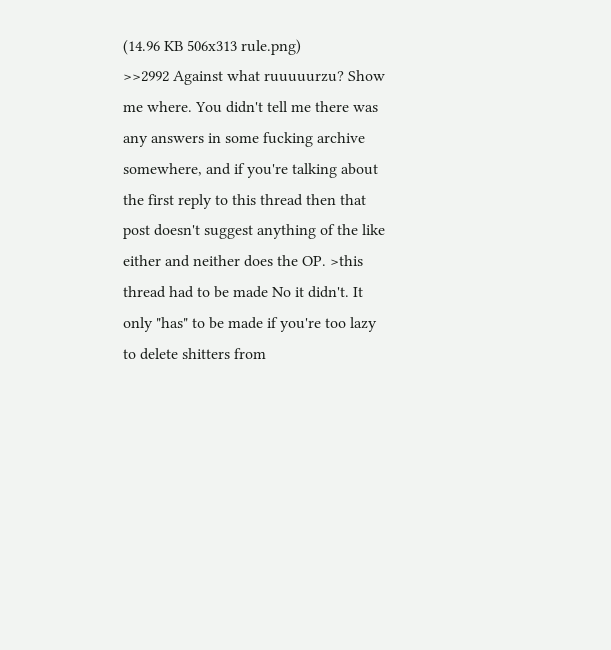(14.96 KB 506x313 rule.png)
>>2992 Against what ruuuuurzu? Show me where. You didn't tell me there was any answers in some fucking archive somewhere, and if you're talking about the first reply to this thread then that post doesn't suggest anything of the like either and neither does the OP. >this thread had to be made No it didn't. It only "has" to be made if you're too lazy to delete shitters from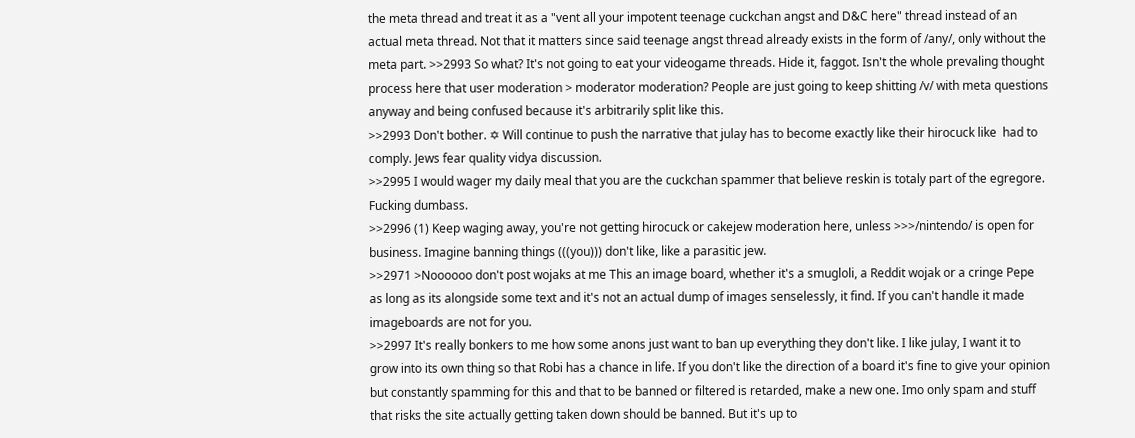the meta thread and treat it as a "vent all your impotent teenage cuckchan angst and D&C here" thread instead of an actual meta thread. Not that it matters since said teenage angst thread already exists in the form of /any/, only without the meta part. >>2993 So what? It's not going to eat your videogame threads. Hide it, faggot. Isn't the whole prevaling thought process here that user moderation > moderator moderation? People are just going to keep shitting /v/ with meta questions anyway and being confused because it's arbitrarily split like this.
>>2993 Don't bother. ✡ Will continue to push the narrative that julay has to become exactly like their hirocuck like  had to comply. Jews fear quality vidya discussion.
>>2995 I would wager my daily meal that you are the cuckchan spammer that believe reskin is totaly part of the egregore. Fucking dumbass.
>>2996 (1) Keep waging away, you're not getting hirocuck or cakejew moderation here, unless >>>/nintendo/ is open for business. Imagine banning things (((you))) don't like, like a parasitic jew.
>>2971 >Noooooo don't post wojaks at me This an image board, whether it's a smugloli, a Reddit wojak or a cringe Pepe as long as its alongside some text and it's not an actual dump of images senselessly, it find. If you can't handle it made imageboards are not for you.
>>2997 It's really bonkers to me how some anons just want to ban up everything they don't like. I like julay, I want it to grow into its own thing so that Robi has a chance in life. If you don't like the direction of a board it's fine to give your opinion but constantly spamming for this and that to be banned or filtered is retarded, make a new one. Imo only spam and stuff that risks the site actually getting taken down should be banned. But it's up to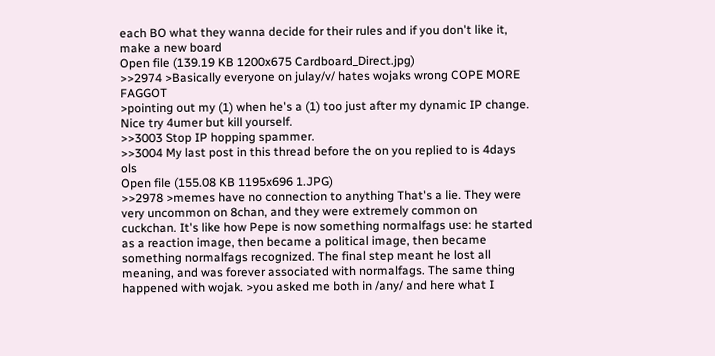each BO what they wanna decide for their rules and if you don't like it, make a new board
Open file (139.19 KB 1200x675 Cardboard_Direct.jpg)
>>2974 >Basically everyone on julay/v/ hates wojaks wrong COPE MORE FAGGOT
>pointing out my (1) when he's a (1) too just after my dynamic IP change. Nice try 4umer but kill yourself.
>>3003 Stop IP hopping spammer.
>>3004 My last post in this thread before the on you replied to is 4days ols
Open file (155.08 KB 1195x696 1.JPG)
>>2978 >memes have no connection to anything That's a lie. They were very uncommon on 8chan, and they were extremely common on cuckchan. It's like how Pepe is now something normalfags use: he started as a reaction image, then became a political image, then became something normalfags recognized. The final step meant he lost all meaning, and was forever associated with normalfags. The same thing happened with wojak. >you asked me both in /any/ and here what I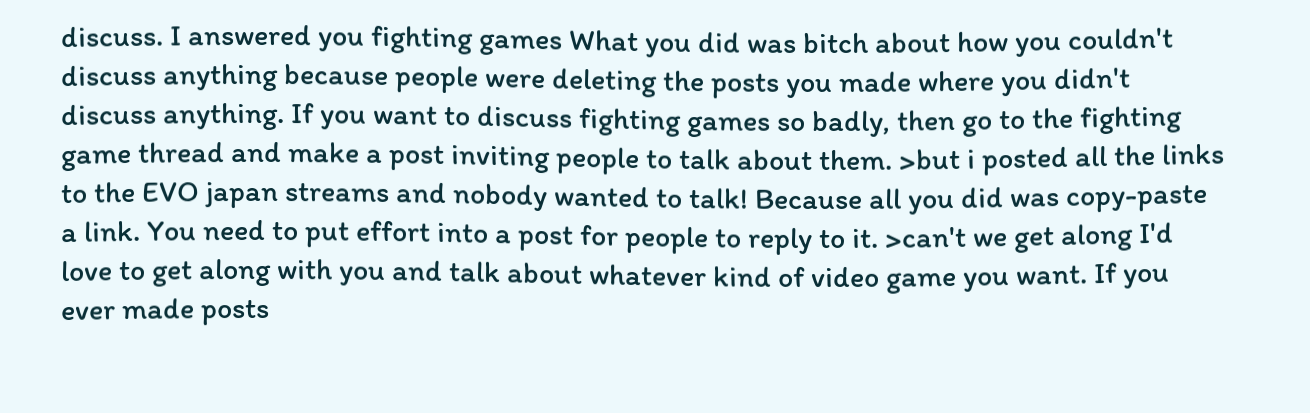discuss. I answered you fighting games What you did was bitch about how you couldn't discuss anything because people were deleting the posts you made where you didn't discuss anything. If you want to discuss fighting games so badly, then go to the fighting game thread and make a post inviting people to talk about them. >but i posted all the links to the EVO japan streams and nobody wanted to talk! Because all you did was copy-paste a link. You need to put effort into a post for people to reply to it. >can't we get along I'd love to get along with you and talk about whatever kind of video game you want. If you ever made posts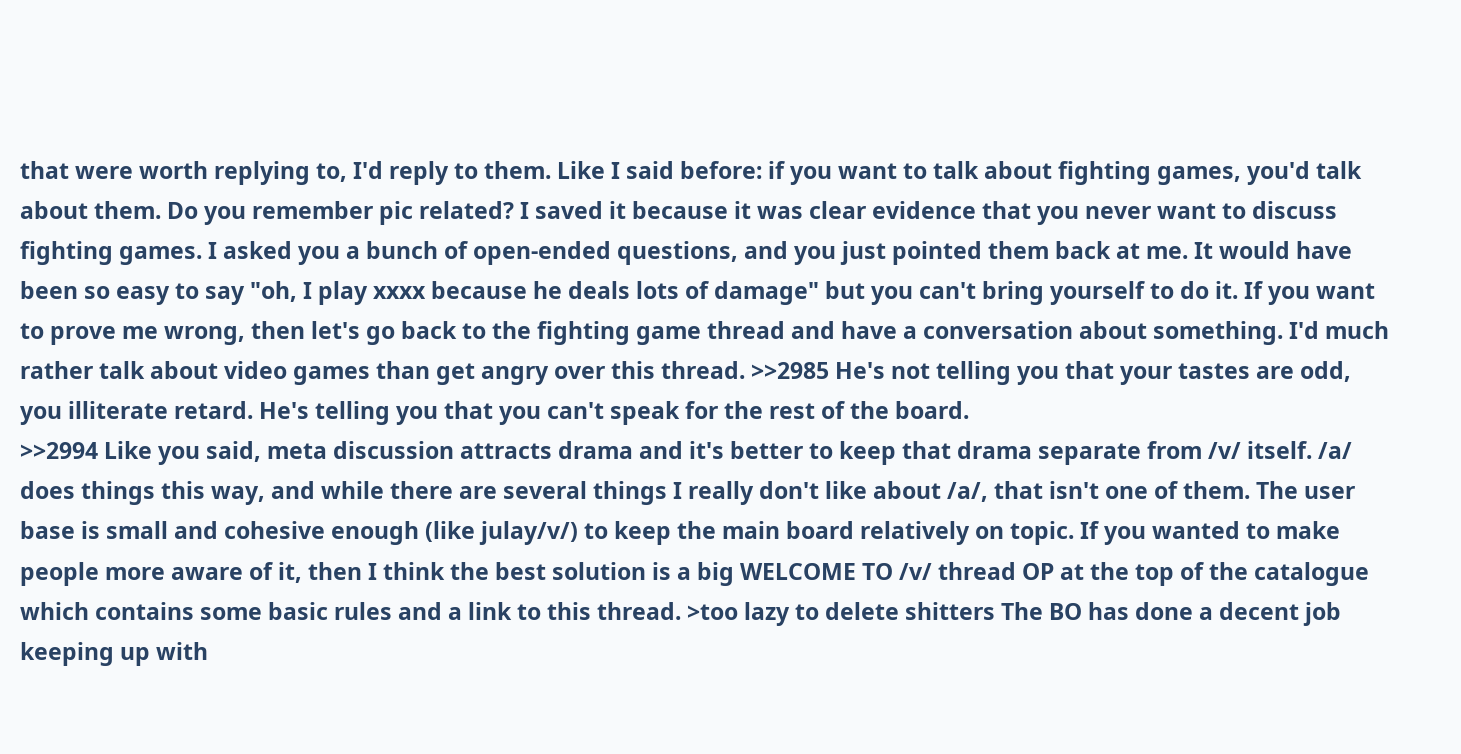that were worth replying to, I'd reply to them. Like I said before: if you want to talk about fighting games, you'd talk about them. Do you remember pic related? I saved it because it was clear evidence that you never want to discuss fighting games. I asked you a bunch of open-ended questions, and you just pointed them back at me. It would have been so easy to say "oh, I play xxxx because he deals lots of damage" but you can't bring yourself to do it. If you want to prove me wrong, then let's go back to the fighting game thread and have a conversation about something. I'd much rather talk about video games than get angry over this thread. >>2985 He's not telling you that your tastes are odd, you illiterate retard. He's telling you that you can't speak for the rest of the board.
>>2994 Like you said, meta discussion attracts drama and it's better to keep that drama separate from /v/ itself. /a/ does things this way, and while there are several things I really don't like about /a/, that isn't one of them. The user base is small and cohesive enough (like julay/v/) to keep the main board relatively on topic. If you wanted to make people more aware of it, then I think the best solution is a big WELCOME TO /v/ thread OP at the top of the catalogue which contains some basic rules and a link to this thread. >too lazy to delete shitters The BO has done a decent job keeping up with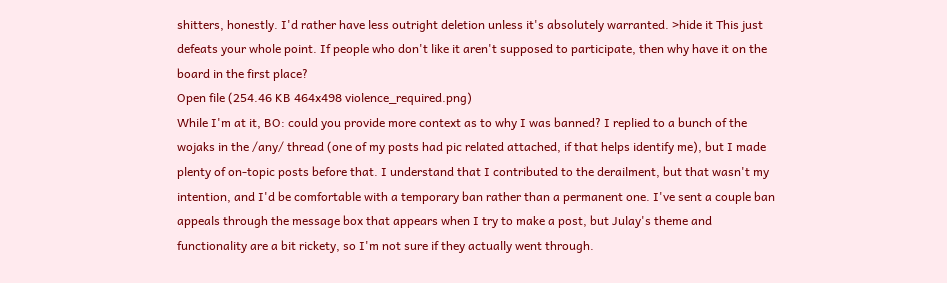shitters, honestly. I'd rather have less outright deletion unless it's absolutely warranted. >hide it This just defeats your whole point. If people who don't like it aren't supposed to participate, then why have it on the board in the first place?
Open file (254.46 KB 464x498 violence_required.png)
While I'm at it, BO: could you provide more context as to why I was banned? I replied to a bunch of the wojaks in the /any/ thread (one of my posts had pic related attached, if that helps identify me), but I made plenty of on-topic posts before that. I understand that I contributed to the derailment, but that wasn't my intention, and I'd be comfortable with a temporary ban rather than a permanent one. I've sent a couple ban appeals through the message box that appears when I try to make a post, but Julay's theme and functionality are a bit rickety, so I'm not sure if they actually went through.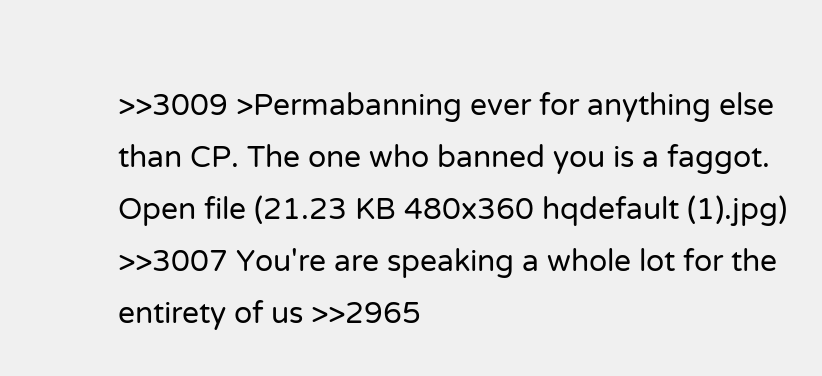>>3009 >Permabanning ever for anything else than CP. The one who banned you is a faggot.
Open file (21.23 KB 480x360 hqdefault (1).jpg)
>>3007 You're are speaking a whole lot for the entirety of us >>2965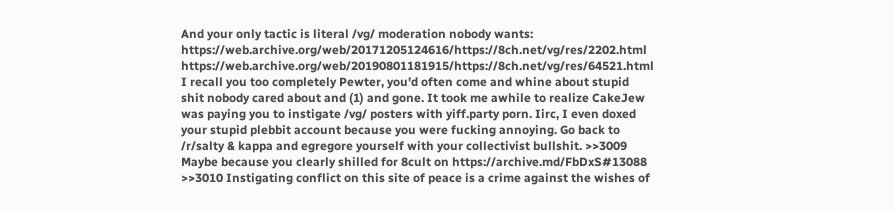And your only tactic is literal /vg/ moderation nobody wants: https://web.archive.org/web/20171205124616/https://8ch.net/vg/res/2202.html https://web.archive.org/web/20190801181915/https://8ch.net/vg/res/64521.html I recall you too completely Pewter, you'd often come and whine about stupid shit nobody cared about and (1) and gone. It took me awhile to realize CakeJew was paying you to instigate /vg/ posters with yiff.party porn. Iirc, I even doxed your stupid plebbit account because you were fucking annoying. Go back to /r/salty & kappa and egregore yourself with your collectivist bullshit. >>3009 Maybe because you clearly shilled for 8cult on https://archive.md/FbDxS#13088 >>3010 Instigating conflict on this site of peace is a crime against the wishes of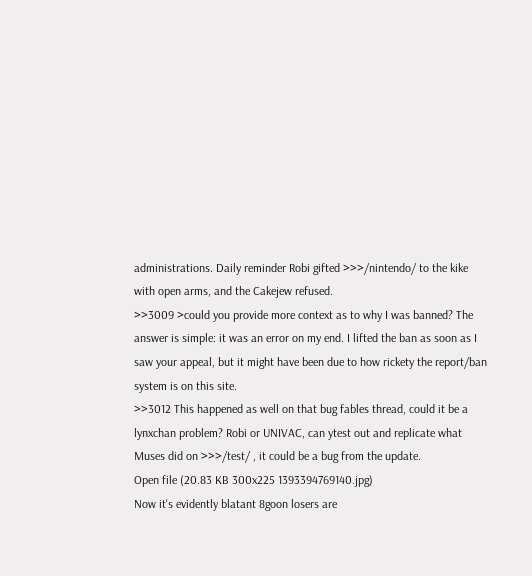administrations. Daily reminder Robi gifted >>>/nintendo/ to the kike with open arms, and the Cakejew refused.
>>3009 >could you provide more context as to why I was banned? The answer is simple: it was an error on my end. I lifted the ban as soon as I saw your appeal, but it might have been due to how rickety the report/ban system is on this site.
>>3012 This happened as well on that bug fables thread, could it be a lynxchan problem? Robi or UNIVAC, can ytest out and replicate what Muses did on >>>/test/ , it could be a bug from the update.
Open file (20.83 KB 300x225 1393394769140.jpg)
Now it's evidently blatant 8goon losers are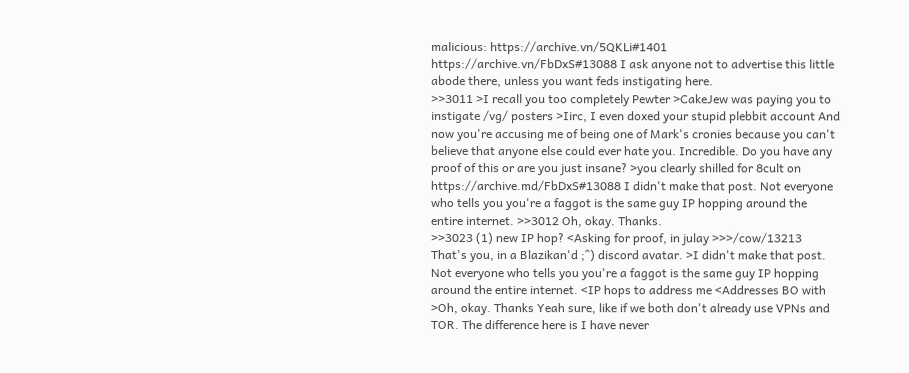malicious: https://archive.vn/5QKLi#1401 https://archive.vn/FbDxS#13088 I ask anyone not to advertise this little abode there, unless you want feds instigating here.
>>3011 >I recall you too completely Pewter >CakeJew was paying you to instigate /vg/ posters >Iirc, I even doxed your stupid plebbit account And now you're accusing me of being one of Mark's cronies because you can't believe that anyone else could ever hate you. Incredible. Do you have any proof of this or are you just insane? >you clearly shilled for 8cult on https://archive.md/FbDxS#13088 I didn't make that post. Not everyone who tells you you're a faggot is the same guy IP hopping around the entire internet. >>3012 Oh, okay. Thanks.
>>3023 (1) new IP hop? <Asking for proof, in julay >>>/cow/13213 That's you, in a Blazikan'd ;^) discord avatar. >I didn't make that post. Not everyone who tells you you're a faggot is the same guy IP hopping around the entire internet. <IP hops to address me <Addresses BO with >Oh, okay. Thanks Yeah sure, like if we both don't already use VPNs and TOR. The difference here is I have never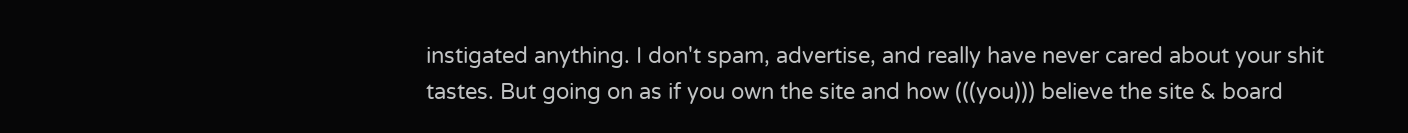instigated anything. I don't spam, advertise, and really have never cared about your shit tastes. But going on as if you own the site and how (((you))) believe the site & board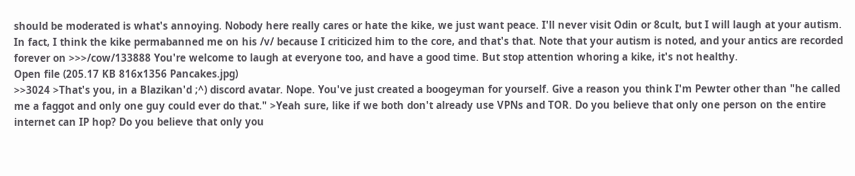should be moderated is what's annoying. Nobody here really cares or hate the kike, we just want peace. I'll never visit Odin or 8cult, but I will laugh at your autism. In fact, I think the kike permabanned me on his /v/ because I criticized him to the core, and that's that. Note that your autism is noted, and your antics are recorded forever on >>>/cow/133888 You're welcome to laugh at everyone too, and have a good time. But stop attention whoring a kike, it's not healthy.
Open file (205.17 KB 816x1356 Pancakes.jpg)
>>3024 >That's you, in a Blazikan'd ;^) discord avatar. Nope. You've just created a boogeyman for yourself. Give a reason you think I'm Pewter other than "he called me a faggot and only one guy could ever do that." >Yeah sure, like if we both don't already use VPNs and TOR. Do you believe that only one person on the entire internet can IP hop? Do you believe that only you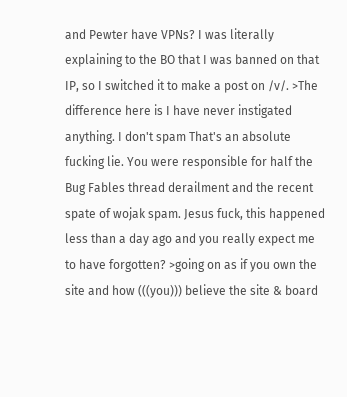and Pewter have VPNs? I was literally explaining to the BO that I was banned on that IP, so I switched it to make a post on /v/. >The difference here is I have never instigated anything. I don't spam That's an absolute fucking lie. You were responsible for half the Bug Fables thread derailment and the recent spate of wojak spam. Jesus fuck, this happened less than a day ago and you really expect me to have forgotten? >going on as if you own the site and how (((you))) believe the site & board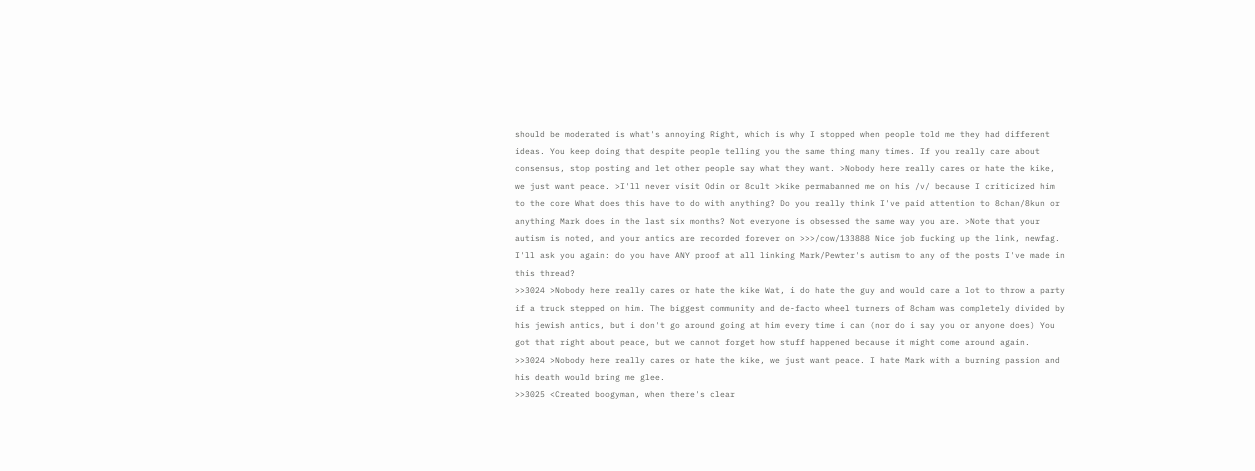should be moderated is what's annoying Right, which is why I stopped when people told me they had different ideas. You keep doing that despite people telling you the same thing many times. If you really care about consensus, stop posting and let other people say what they want. >Nobody here really cares or hate the kike, we just want peace. >I'll never visit Odin or 8cult >kike permabanned me on his /v/ because I criticized him to the core What does this have to do with anything? Do you really think I've paid attention to 8chan/8kun or anything Mark does in the last six months? Not everyone is obsessed the same way you are. >Note that your autism is noted, and your antics are recorded forever on >>>/cow/133888 Nice job fucking up the link, newfag. I'll ask you again: do you have ANY proof at all linking Mark/Pewter's autism to any of the posts I've made in this thread?
>>3024 >Nobody here really cares or hate the kike Wat, i do hate the guy and would care a lot to throw a party if a truck stepped on him. The biggest community and de-facto wheel turners of 8cham was completely divided by his jewish antics, but i don't go around going at him every time i can (nor do i say you or anyone does) You got that right about peace, but we cannot forget how stuff happened because it might come around again.
>>3024 >Nobody here really cares or hate the kike, we just want peace. I hate Mark with a burning passion and his death would bring me glee.
>>3025 <Created boogyman, when there's clear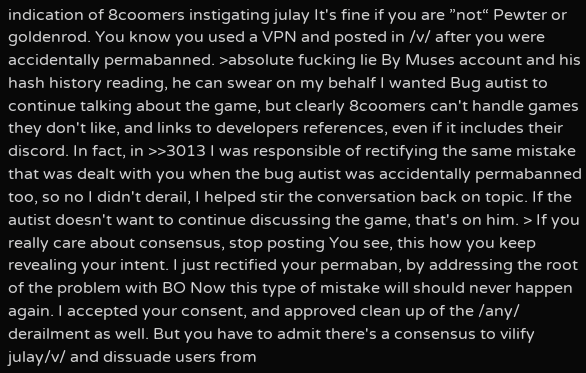indication of 8coomers instigating julay It's fine if you are ”not“ Pewter or goldenrod. You know you used a VPN and posted in /v/ after you were accidentally permabanned. >absolute fucking lie By Muses account and his hash history reading, he can swear on my behalf I wanted Bug autist to continue talking about the game, but clearly 8coomers can't handle games they don't like, and links to developers references, even if it includes their discord. In fact, in >>3013 I was responsible of rectifying the same mistake that was dealt with you when the bug autist was accidentally permabanned too, so no I didn't derail, I helped stir the conversation back on topic. If the autist doesn't want to continue discussing the game, that's on him. > If you really care about consensus, stop posting You see, this how you keep revealing your intent. I just rectified your permaban, by addressing the root of the problem with BO Now this type of mistake will should never happen again. I accepted your consent, and approved clean up of the /any/ derailment as well. But you have to admit there's a consensus to vilify julay/v/ and dissuade users from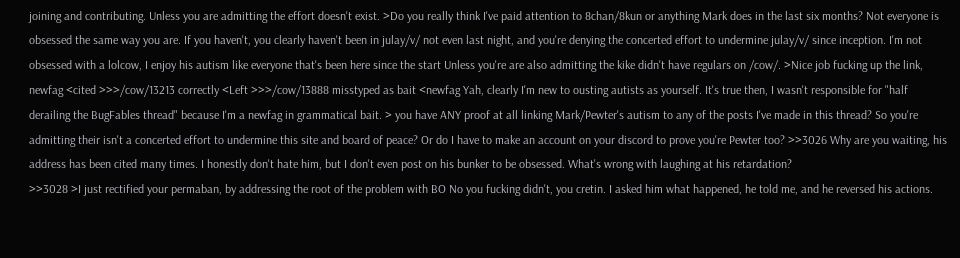joining and contributing. Unless you are admitting the effort doesn't exist. >Do you really think I've paid attention to 8chan/8kun or anything Mark does in the last six months? Not everyone is obsessed the same way you are. If you haven't, you clearly haven't been in julay/v/ not even last night, and you're denying the concerted effort to undermine julay/v/ since inception. I'm not obsessed with a lolcow, I enjoy his autism like everyone that's been here since the start Unless you're are also admitting the kike didn't have regulars on /cow/. >Nice job fucking up the link, newfag <cited >>>/cow/13213 correctly <Left >>>/cow/13888 misstyped as bait <newfag Yah, clearly I'm new to ousting autists as yourself. It's true then, I wasn't responsible for "half derailing the BugFables thread" because I'm a newfag in grammatical bait. > you have ANY proof at all linking Mark/Pewter's autism to any of the posts I've made in this thread? So you're admitting their isn't a concerted effort to undermine this site and board of peace? Or do I have to make an account on your discord to prove you're Pewter too? >>3026 Why are you waiting, his address has been cited many times. I honestly don't hate him, but I don't even post on his bunker to be obsessed. What's wrong with laughing at his retardation?
>>3028 >I just rectified your permaban, by addressing the root of the problem with BO No you fucking didn't, you cretin. I asked him what happened, he told me, and he reversed his actions.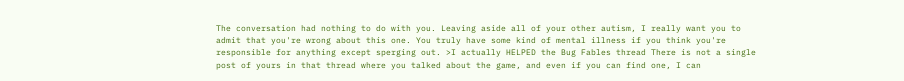The conversation had nothing to do with you. Leaving aside all of your other autism, I really want you to admit that you're wrong about this one. You truly have some kind of mental illness if you think you're responsible for anything except sperging out. >I actually HELPED the Bug Fables thread There is not a single post of yours in that thread where you talked about the game, and even if you can find one, I can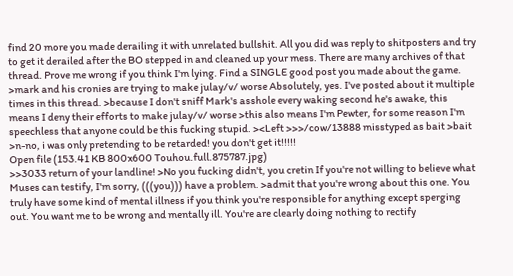find 20 more you made derailing it with unrelated bullshit. All you did was reply to shitposters and try to get it derailed after the BO stepped in and cleaned up your mess. There are many archives of that thread. Prove me wrong if you think I'm lying. Find a SINGLE good post you made about the game. >mark and his cronies are trying to make julay/v/ worse Absolutely, yes. I've posted about it multiple times in this thread. >because I don't sniff Mark's asshole every waking second he's awake, this means I deny their efforts to make julay/v/ worse >this also means I'm Pewter, for some reason I'm speechless that anyone could be this fucking stupid. ><Left >>>/cow/13888 misstyped as bait >bait >n-no, i was only pretending to be retarded! you don't get it!!!!!
Open file (153.41 KB 800x600 Touhou.full.875787.jpg)
>>3033 return of your landline! >No you fucking didn't, you cretin If you're not willing to believe what Muses can testify, I'm sorry, (((you))) have a problem. >admit that you're wrong about this one. You truly have some kind of mental illness if you think you're responsible for anything except sperging out. You want me to be wrong and mentally ill. You're are clearly doing nothing to rectify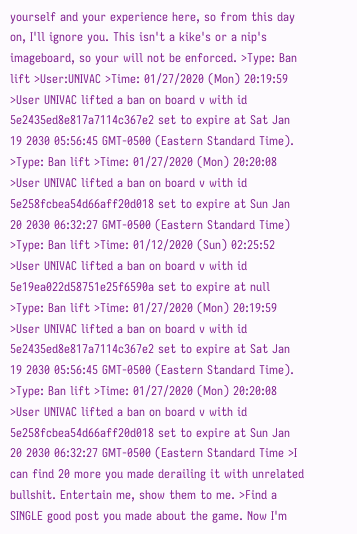yourself and your experience here, so from this day on, I'll ignore you. This isn't a kike's or a nip's imageboard, so your will not be enforced. >Type: Ban lift >User:UNIVAC >Time: 01/27/2020 (Mon) 20:19:59 >User UNIVAC lifted a ban on board v with id 5e2435ed8e817a7114c367e2 set to expire at Sat Jan 19 2030 05:56:45 GMT-0500 (Eastern Standard Time). >Type: Ban lift >Time: 01/27/2020 (Mon) 20:20:08 >User UNIVAC lifted a ban on board v with id 5e258fcbea54d66aff20d018 set to expire at Sun Jan 20 2030 06:32:27 GMT-0500 (Eastern Standard Time) >Type: Ban lift >Time: 01/12/2020 (Sun) 02:25:52 >User UNIVAC lifted a ban on board v with id 5e19ea022d58751e25f6590a set to expire at null >Type: Ban lift >Time: 01/27/2020 (Mon) 20:19:59 >User UNIVAC lifted a ban on board v with id 5e2435ed8e817a7114c367e2 set to expire at Sat Jan 19 2030 05:56:45 GMT-0500 (Eastern Standard Time). >Type: Ban lift >Time: 01/27/2020 (Mon) 20:20:08 >User UNIVAC lifted a ban on board v with id 5e258fcbea54d66aff20d018 set to expire at Sun Jan 20 2030 06:32:27 GMT-0500 (Eastern Standard Time >I can find 20 more you made derailing it with unrelated bullshit. Entertain me, show them to me. >Find a SINGLE good post you made about the game. Now I'm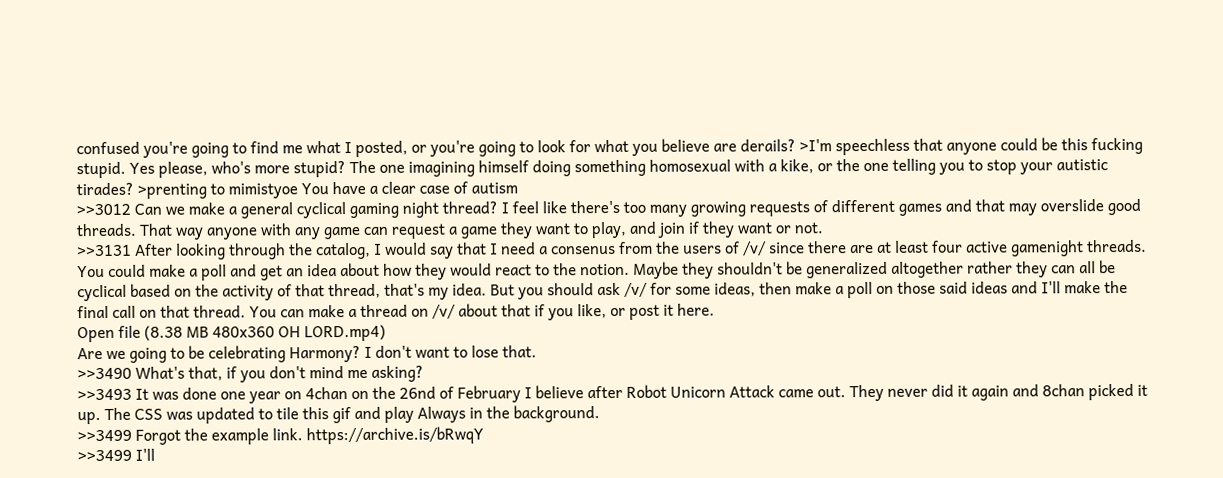confused you're going to find me what I posted, or you're going to look for what you believe are derails? >I'm speechless that anyone could be this fucking stupid. Yes please, who's more stupid? The one imagining himself doing something homosexual with a kike, or the one telling you to stop your autistic tirades? >prenting to mimistyoe You have a clear case of autism
>>3012 Can we make a general cyclical gaming night thread? I feel like there's too many growing requests of different games and that may overslide good threads. That way anyone with any game can request a game they want to play, and join if they want or not.
>>3131 After looking through the catalog, I would say that I need a consenus from the users of /v/ since there are at least four active gamenight threads. You could make a poll and get an idea about how they would react to the notion. Maybe they shouldn't be generalized altogether rather they can all be cyclical based on the activity of that thread, that's my idea. But you should ask /v/ for some ideas, then make a poll on those said ideas and I'll make the final call on that thread. You can make a thread on /v/ about that if you like, or post it here.
Open file (8.38 MB 480x360 OH LORD.mp4)
Are we going to be celebrating Harmony? I don't want to lose that.
>>3490 What's that, if you don't mind me asking?
>>3493 It was done one year on 4chan on the 26nd of February I believe after Robot Unicorn Attack came out. They never did it again and 8chan picked it up. The CSS was updated to tile this gif and play Always in the background.
>>3499 Forgot the example link. https://archive.is/bRwqY
>>3499 I'll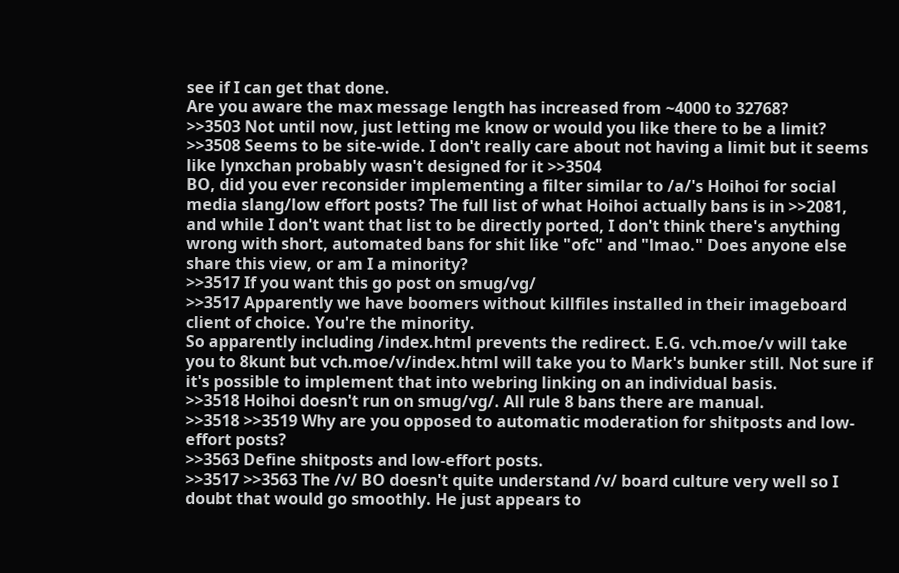see if I can get that done.
Are you aware the max message length has increased from ~4000 to 32768?
>>3503 Not until now, just letting me know or would you like there to be a limit?
>>3508 Seems to be site-wide. I don't really care about not having a limit but it seems like lynxchan probably wasn't designed for it >>3504
BO, did you ever reconsider implementing a filter similar to /a/'s Hoihoi for social media slang/low effort posts? The full list of what Hoihoi actually bans is in >>2081, and while I don't want that list to be directly ported, I don't think there's anything wrong with short, automated bans for shit like "ofc" and "lmao." Does anyone else share this view, or am I a minority?
>>3517 If you want this go post on smug/vg/
>>3517 Apparently we have boomers without killfiles installed in their imageboard client of choice. You're the minority.
So apparently including /index.html prevents the redirect. E.G. vch.moe/v will take you to 8kunt but vch.moe/v/index.html will take you to Mark's bunker still. Not sure if it's possible to implement that into webring linking on an individual basis.
>>3518 Hoihoi doesn't run on smug/vg/. All rule 8 bans there are manual.
>>3518 >>3519 Why are you opposed to automatic moderation for shitposts and low-effort posts?
>>3563 Define shitposts and low-effort posts.
>>3517 >>3563 The /v/ BO doesn't quite understand /v/ board culture very well so I doubt that would go smoothly. He just appears to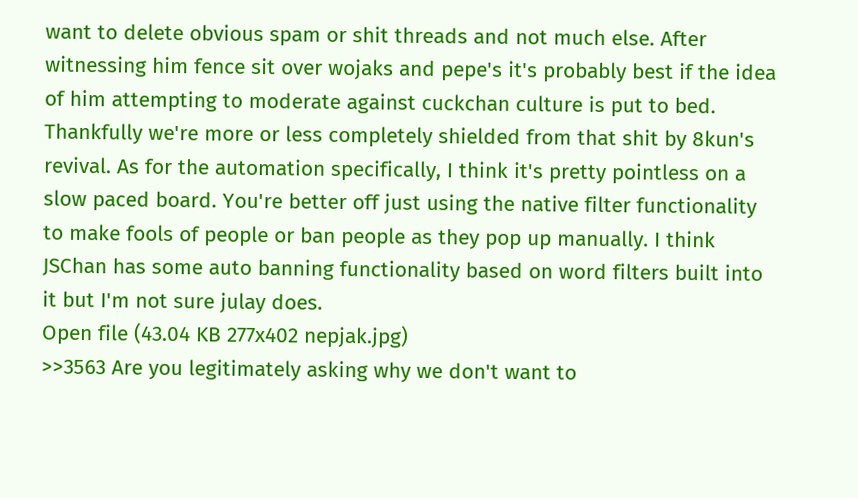want to delete obvious spam or shit threads and not much else. After witnessing him fence sit over wojaks and pepe's it's probably best if the idea of him attempting to moderate against cuckchan culture is put to bed. Thankfully we're more or less completely shielded from that shit by 8kun's revival. As for the automation specifically, I think it's pretty pointless on a slow paced board. You're better off just using the native filter functionality to make fools of people or ban people as they pop up manually. I think JSChan has some auto banning functionality based on word filters built into it but I'm not sure julay does.
Open file (43.04 KB 277x402 nepjak.jpg)
>>3563 Are you legitimately asking why we don't want to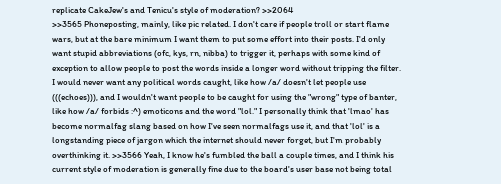replicate CakeJew's and Tenicu's style of moderation? >>2064
>>3565 Phoneposting, mainly, like pic related. I don't care if people troll or start flame wars, but at the bare minimum I want them to put some effort into their posts. I'd only want stupid abbreviations (ofc, kys, rn, nibba) to trigger it, perhaps with some kind of exception to allow people to post the words inside a longer word without tripping the filter. I would never want any political words caught, like how /a/ doesn't let people use (((echoes))), and I wouldn't want people to be caught for using the "wrong" type of banter, like how /a/ forbids :^) emoticons and the word "lol." I personally think that 'lmao' has become normalfag slang based on how I've seen normalfags use it, and that 'lol' is a longstanding piece of jargon which the internet should never forget, but I'm probably overthinking it. >>3566 Yeah, I know he's fumbled the ball a couple times, and I think his current style of moderation is generally fine due to the board's user base not being total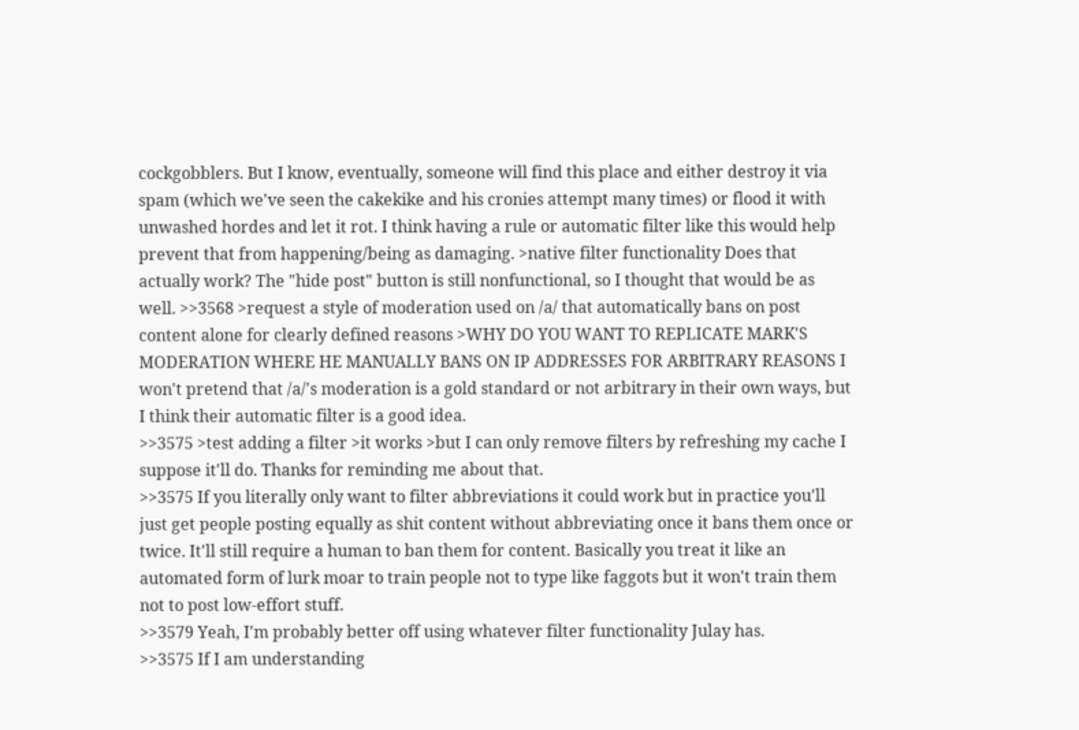cockgobblers. But I know, eventually, someone will find this place and either destroy it via spam (which we've seen the cakekike and his cronies attempt many times) or flood it with unwashed hordes and let it rot. I think having a rule or automatic filter like this would help prevent that from happening/being as damaging. >native filter functionality Does that actually work? The "hide post" button is still nonfunctional, so I thought that would be as well. >>3568 >request a style of moderation used on /a/ that automatically bans on post content alone for clearly defined reasons >WHY DO YOU WANT TO REPLICATE MARK'S MODERATION WHERE HE MANUALLY BANS ON IP ADDRESSES FOR ARBITRARY REASONS I won't pretend that /a/'s moderation is a gold standard or not arbitrary in their own ways, but I think their automatic filter is a good idea.
>>3575 >test adding a filter >it works >but I can only remove filters by refreshing my cache I suppose it'll do. Thanks for reminding me about that.
>>3575 If you literally only want to filter abbreviations it could work but in practice you'll just get people posting equally as shit content without abbreviating once it bans them once or twice. It'll still require a human to ban them for content. Basically you treat it like an automated form of lurk moar to train people not to type like faggots but it won't train them not to post low-effort stuff.
>>3579 Yeah, I'm probably better off using whatever filter functionality Julay has.
>>3575 If I am understanding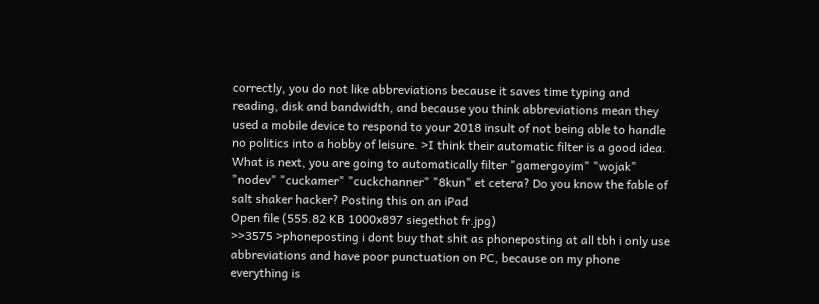correctly, you do not like abbreviations because it saves time typing and reading, disk and bandwidth, and because you think abbreviations mean they used a mobile device to respond to your 2018 insult of not being able to handle no politics into a hobby of leisure. >I think their automatic filter is a good idea. What is next, you are going to automatically filter "gamergoyim" "wojak" "nodev" "cuckamer" "cuckchanner" "8kun" et cetera? Do you know the fable of salt shaker hacker? Posting this on an iPad
Open file (555.82 KB 1000x897 siegethot fr.jpg)
>>3575 >phoneposting i dont buy that shit as phoneposting at all tbh i only use abbreviations and have poor punctuation on PC, because on my phone everything is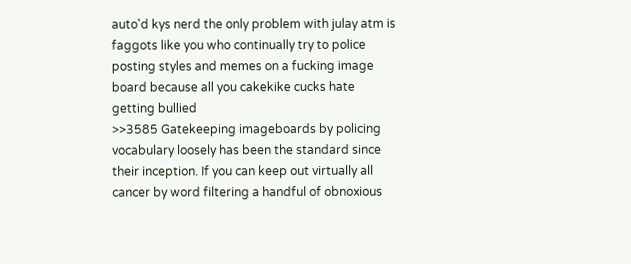auto'd kys nerd the only problem with julay atm is faggots like you who continually try to police posting styles and memes on a fucking image board because all you cakekike cucks hate getting bullied
>>3585 Gatekeeping imageboards by policing vocabulary loosely has been the standard since their inception. If you can keep out virtually all cancer by word filtering a handful of obnoxious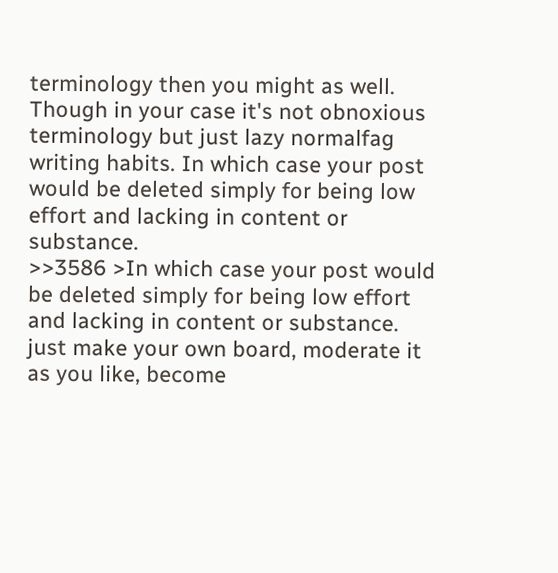terminology then you might as well. Though in your case it's not obnoxious terminology but just lazy normalfag writing habits. In which case your post would be deleted simply for being low effort and lacking in content or substance.
>>3586 >In which case your post would be deleted simply for being low effort and lacking in content or substance. just make your own board, moderate it as you like, become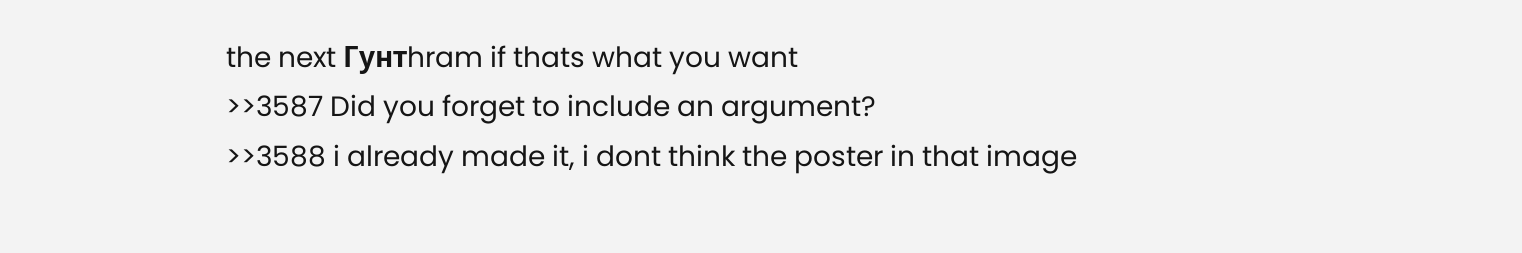the next Гунтhram if thats what you want
>>3587 Did you forget to include an argument?
>>3588 i already made it, i dont think the poster in that image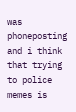was phoneposting and i think that trying to police memes is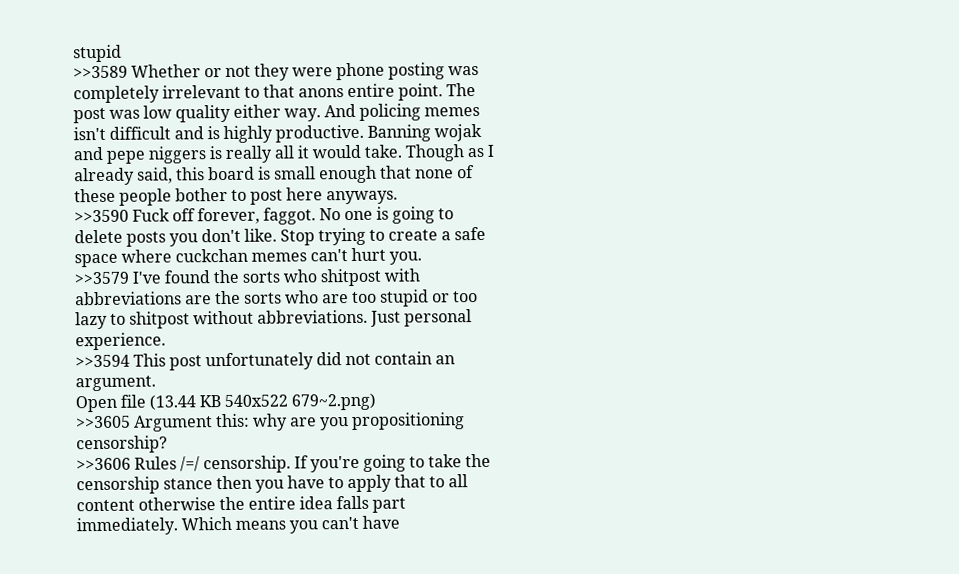stupid
>>3589 Whether or not they were phone posting was completely irrelevant to that anons entire point. The post was low quality either way. And policing memes isn't difficult and is highly productive. Banning wojak and pepe niggers is really all it would take. Though as I already said, this board is small enough that none of these people bother to post here anyways.
>>3590 Fuck off forever, faggot. No one is going to delete posts you don't like. Stop trying to create a safe space where cuckchan memes can't hurt you.
>>3579 I've found the sorts who shitpost with abbreviations are the sorts who are too stupid or too lazy to shitpost without abbreviations. Just personal experience.
>>3594 This post unfortunately did not contain an argument.
Open file (13.44 KB 540x522 679~2.png)
>>3605 Argument this: why are you propositioning censorship?
>>3606 Rules /=/ censorship. If you're going to take the censorship stance then you have to apply that to all content otherwise the entire idea falls part immediately. Which means you can't have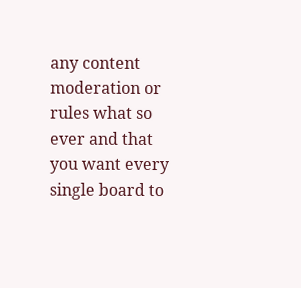any content moderation or rules what so ever and that you want every single board to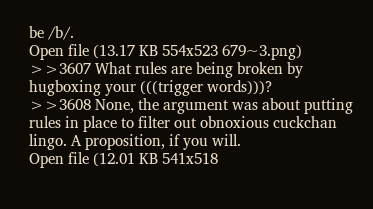be /b/.
Open file (13.17 KB 554x523 679~3.png)
>>3607 What rules are being broken by hugboxing your (((trigger words)))?
>>3608 None, the argument was about putting rules in place to filter out obnoxious cuckchan lingo. A proposition, if you will.
Open file (12.01 KB 541x518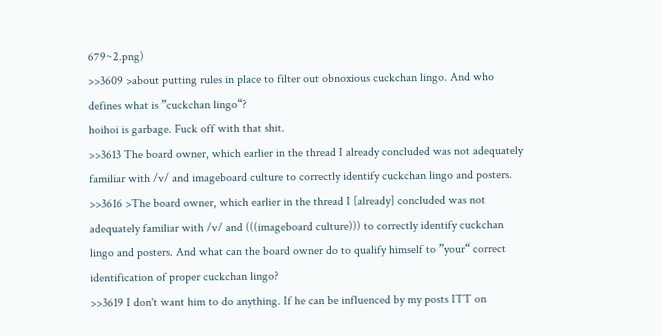679~2.png)
>>3609 >about putting rules in place to filter out obnoxious cuckchan lingo. And who defines what is ”cuckchan lingo“?
hoihoi is garbage. Fuck off with that shit.
>>3613 The board owner, which earlier in the thread I already concluded was not adequately familiar with /v/ and imageboard culture to correctly identify cuckchan lingo and posters.
>>3616 >The board owner, which earlier in the thread I [already] concluded was not adequately familiar with /v/ and (((imageboard culture))) to correctly identify cuckchan lingo and posters. And what can the board owner do to qualify himself to ”your“ correct identification of proper cuckchan lingo?
>>3619 I don't want him to do anything. If he can be influenced by my posts ITT on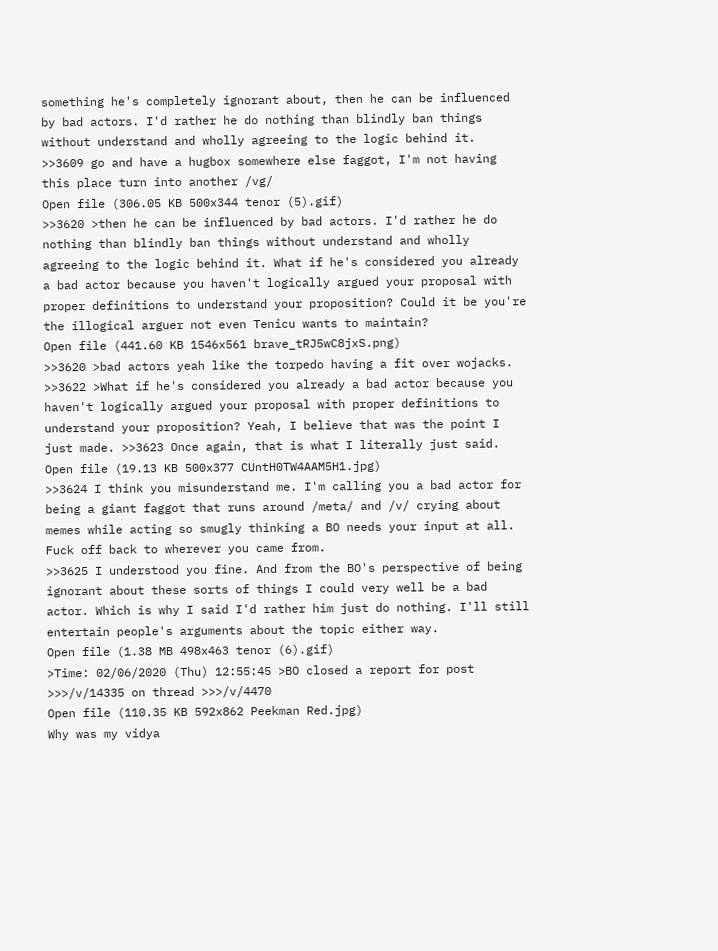something he's completely ignorant about, then he can be influenced by bad actors. I'd rather he do nothing than blindly ban things without understand and wholly agreeing to the logic behind it.
>>3609 go and have a hugbox somewhere else faggot, I'm not having this place turn into another /vg/
Open file (306.05 KB 500x344 tenor (5).gif)
>>3620 >then he can be influenced by bad actors. I'd rather he do nothing than blindly ban things without understand and wholly agreeing to the logic behind it. What if he's considered you already a bad actor because you haven't logically argued your proposal with proper definitions to understand your proposition? Could it be you're the illogical arguer not even Tenicu wants to maintain?
Open file (441.60 KB 1546x561 brave_tRJ5wC8jxS.png)
>>3620 >bad actors yeah like the torpedo having a fit over wojacks.
>>3622 >What if he's considered you already a bad actor because you haven't logically argued your proposal with proper definitions to understand your proposition? Yeah, I believe that was the point I just made. >>3623 Once again, that is what I literally just said.
Open file (19.13 KB 500x377 CUntH0TW4AAM5H1.jpg)
>>3624 I think you misunderstand me. I'm calling you a bad actor for being a giant faggot that runs around /meta/ and /v/ crying about memes while acting so smugly thinking a BO needs your input at all. Fuck off back to wherever you came from.
>>3625 I understood you fine. And from the BO's perspective of being ignorant about these sorts of things I could very well be a bad actor. Which is why I said I'd rather him just do nothing. I'll still entertain people's arguments about the topic either way.
Open file (1.38 MB 498x463 tenor (6).gif)
>Time: 02/06/2020 (Thu) 12:55:45 >BO closed a report for post >>>/v/14335 on thread >>>/v/4470
Open file (110.35 KB 592x862 Peekman Red.jpg)
Why was my vidya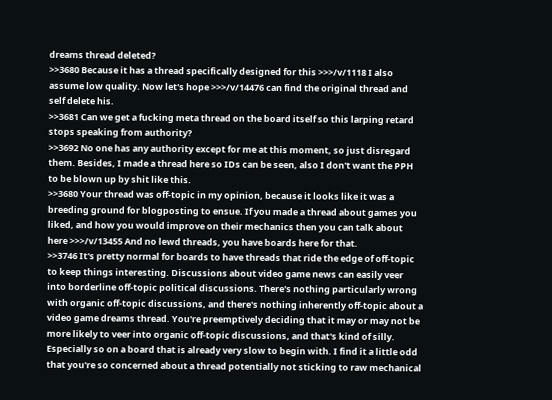dreams thread deleted?
>>3680 Because it has a thread specifically designed for this >>>/v/1118 I also assume low quality. Now let's hope >>>/v/14476 can find the original thread and self delete his.
>>3681 Can we get a fucking meta thread on the board itself so this larping retard stops speaking from authority?
>>3692 No one has any authority except for me at this moment, so just disregard them. Besides, I made a thread here so IDs can be seen, also I don't want the PPH to be blown up by shit like this.
>>3680 Your thread was off-topic in my opinion, because it looks like it was a breeding ground for blogposting to ensue. If you made a thread about games you liked, and how you would improve on their mechanics then you can talk about here >>>/v/13455 And no lewd threads, you have boards here for that.
>>3746 It's pretty normal for boards to have threads that ride the edge of off-topic to keep things interesting. Discussions about video game news can easily veer into borderline off-topic political discussions. There's nothing particularly wrong with organic off-topic discussions, and there's nothing inherently off-topic about a video game dreams thread. You're preemptively deciding that it may or may not be more likely to veer into organic off-topic discussions, and that's kind of silly. Especially so on a board that is already very slow to begin with. I find it a little odd that you're so concerned about a thread potentially not sticking to raw mechanical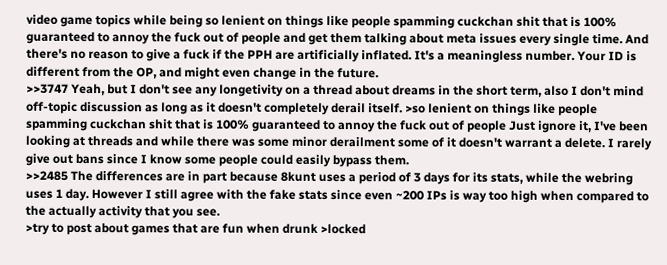video game topics while being so lenient on things like people spamming cuckchan shit that is 100% guaranteed to annoy the fuck out of people and get them talking about meta issues every single time. And there's no reason to give a fuck if the PPH are artificially inflated. It's a meaningless number. Your ID is different from the OP, and might even change in the future.
>>3747 Yeah, but I don't see any longetivity on a thread about dreams in the short term, also I don't mind off-topic discussion as long as it doesn't completely derail itself. >so lenient on things like people spamming cuckchan shit that is 100% guaranteed to annoy the fuck out of people Just ignore it, I've been looking at threads and while there was some minor derailment some of it doesn't warrant a delete. I rarely give out bans since I know some people could easily bypass them.
>>2485 The differences are in part because 8kunt uses a period of 3 days for its stats, while the webring uses 1 day. However I still agree with the fake stats since even ~200 IPs is way too high when compared to the actually activity that you see.
>try to post about games that are fun when drunk >locked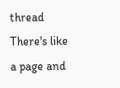thread There's like a page and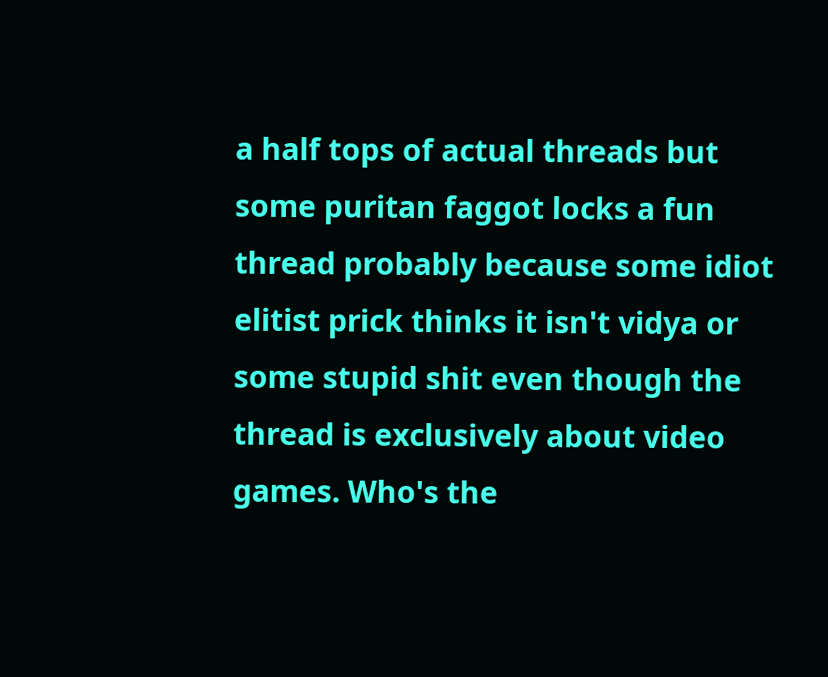a half tops of actual threads but some puritan faggot locks a fun thread probably because some idiot elitist prick thinks it isn't vidya or some stupid shit even though the thread is exclusively about video games. Who's the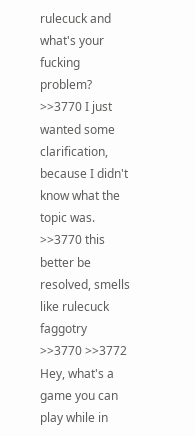rulecuck and what's your fucking problem?
>>3770 I just wanted some clarification, because I didn't know what the topic was.
>>3770 this better be resolved, smells like rulecuck faggotry
>>3770 >>3772 Hey, what's a game you can play while in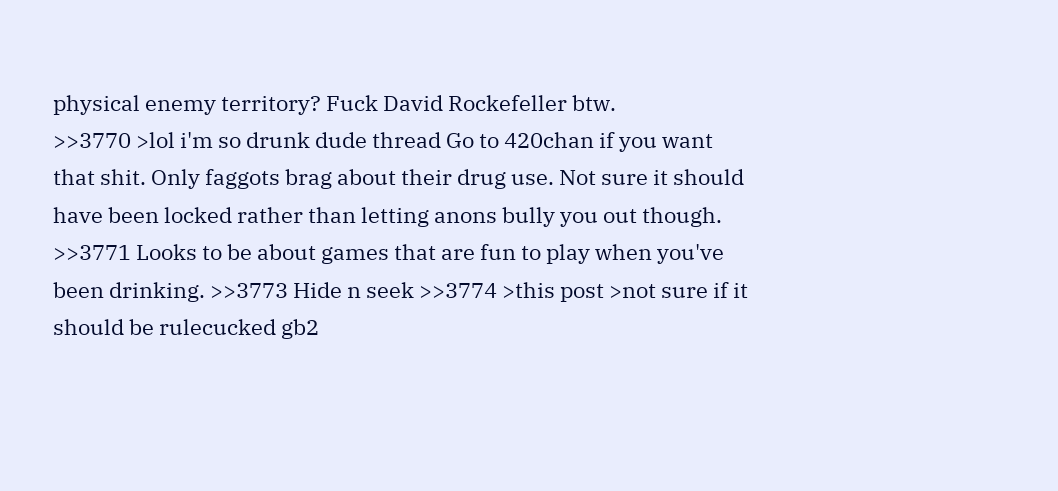physical enemy territory? Fuck David Rockefeller btw.
>>3770 >lol i'm so drunk dude thread Go to 420chan if you want that shit. Only faggots brag about their drug use. Not sure it should have been locked rather than letting anons bully you out though.
>>3771 Looks to be about games that are fun to play when you've been drinking. >>3773 Hide n seek >>3774 >this post >not sure if it should be rulecucked gb2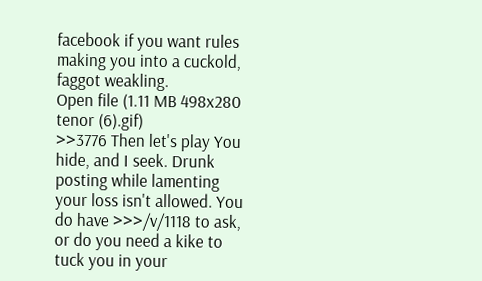facebook if you want rules making you into a cuckold, faggot weakling.
Open file (1.11 MB 498x280 tenor (6).gif)
>>3776 Then let's play You hide, and I seek. Drunk posting while lamenting your loss isn't allowed. You do have >>>/v/1118 to ask, or do you need a kike to tuck you in your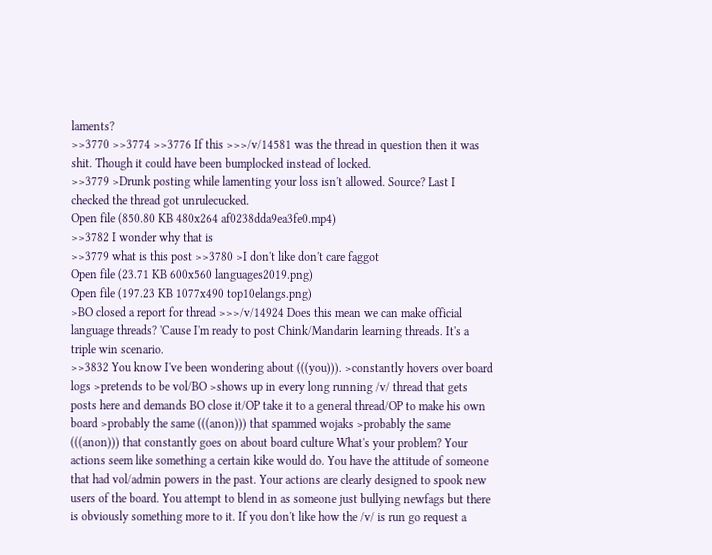laments?
>>3770 >>3774 >>3776 If this >>>/v/14581 was the thread in question then it was shit. Though it could have been bumplocked instead of locked.
>>3779 >Drunk posting while lamenting your loss isn't allowed. Source? Last I checked the thread got unrulecucked.
Open file (850.80 KB 480x264 af0238dda9ea3fe0.mp4)
>>3782 I wonder why that is
>>3779 what is this post >>3780 >I don't like don't care faggot
Open file (23.71 KB 600x560 languages2019.png)
Open file (197.23 KB 1077x490 top10elangs.png)
>BO closed a report for thread >>>/v/14924 Does this mean we can make official language threads? 'Cause I'm ready to post Chink/Mandarin learning threads. It's a triple win scenario.
>>3832 You know I've been wondering about (((you))). >constantly hovers over board logs >pretends to be vol/BO >shows up in every long running /v/ thread that gets posts here and demands BO close it/OP take it to a general thread/OP to make his own board >probably the same (((anon))) that spammed wojaks >probably the same (((anon))) that constantly goes on about board culture What's your problem? Your actions seem like something a certain kike would do. You have the attitude of someone that had vol/admin powers in the past. Your actions are clearly designed to spook new users of the board. You attempt to blend in as someone just bullying newfags but there is obviously something more to it. If you don't like how the /v/ is run go request a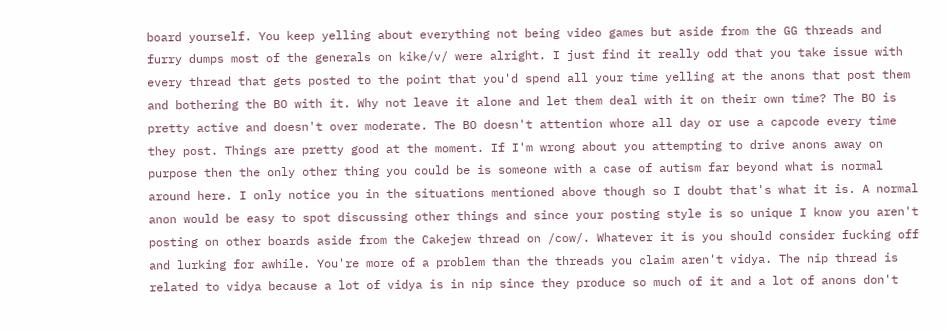board yourself. You keep yelling about everything not being video games but aside from the GG threads and furry dumps most of the generals on kike/v/ were alright. I just find it really odd that you take issue with every thread that gets posted to the point that you'd spend all your time yelling at the anons that post them and bothering the BO with it. Why not leave it alone and let them deal with it on their own time? The BO is pretty active and doesn't over moderate. The BO doesn't attention whore all day or use a capcode every time they post. Things are pretty good at the moment. If I'm wrong about you attempting to drive anons away on purpose then the only other thing you could be is someone with a case of autism far beyond what is normal around here. I only notice you in the situations mentioned above though so I doubt that's what it is. A normal anon would be easy to spot discussing other things and since your posting style is so unique I know you aren't posting on other boards aside from the Cakejew thread on /cow/. Whatever it is you should consider fucking off and lurking for awhile. You're more of a problem than the threads you claim aren't vidya. The nip thread is related to vidya because a lot of vidya is in nip since they produce so much of it and a lot of anons don't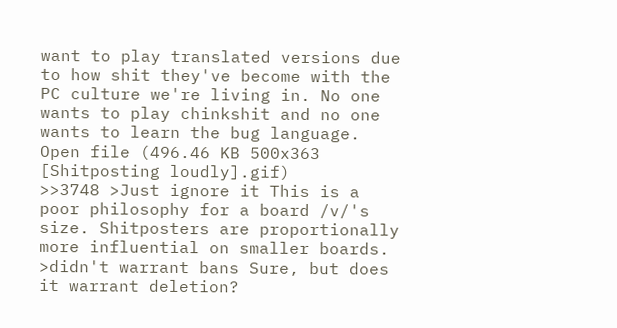want to play translated versions due to how shit they've become with the PC culture we're living in. No one wants to play chinkshit and no one wants to learn the bug language.
Open file (496.46 KB 500x363 [Shitposting loudly].gif)
>>3748 >Just ignore it This is a poor philosophy for a board /v/'s size. Shitposters are proportionally more influential on smaller boards. >didn't warrant bans Sure, but does it warrant deletion?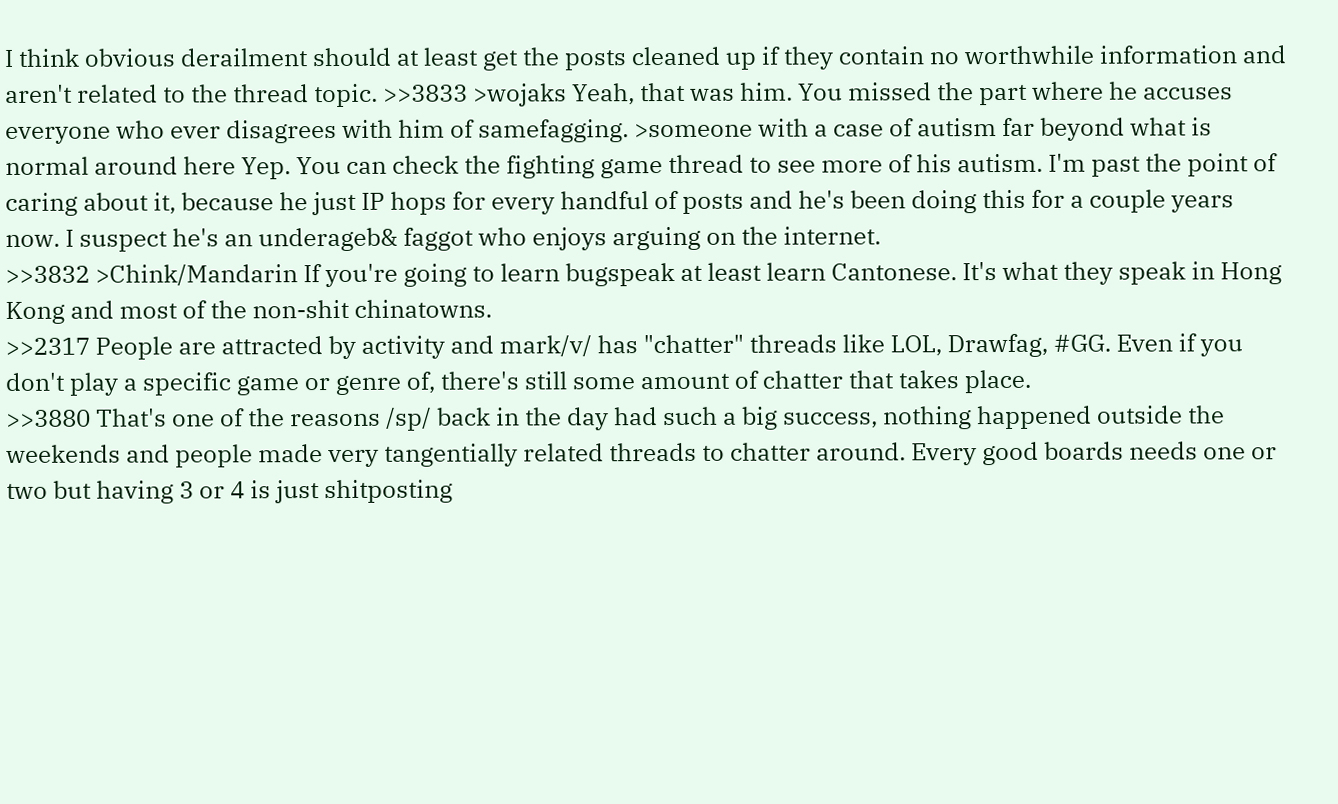I think obvious derailment should at least get the posts cleaned up if they contain no worthwhile information and aren't related to the thread topic. >>3833 >wojaks Yeah, that was him. You missed the part where he accuses everyone who ever disagrees with him of samefagging. >someone with a case of autism far beyond what is normal around here Yep. You can check the fighting game thread to see more of his autism. I'm past the point of caring about it, because he just IP hops for every handful of posts and he's been doing this for a couple years now. I suspect he's an underageb& faggot who enjoys arguing on the internet.
>>3832 >Chink/Mandarin If you're going to learn bugspeak at least learn Cantonese. It's what they speak in Hong Kong and most of the non-shit chinatowns.
>>2317 People are attracted by activity and mark/v/ has "chatter" threads like LOL, Drawfag, #GG. Even if you don't play a specific game or genre of, there's still some amount of chatter that takes place.
>>3880 That's one of the reasons /sp/ back in the day had such a big success, nothing happened outside the weekends and people made very tangentially related threads to chatter around. Every good boards needs one or two but having 3 or 4 is just shitposting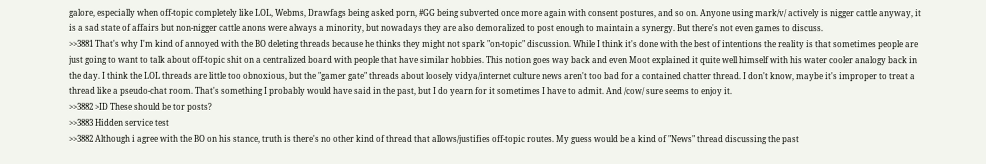galore, especially when off-topic completely like LOL, Webms, Drawfags being asked porn, #GG being subverted once more again with consent postures, and so on. Anyone using mark/v/ actively is nigger cattle anyway, it is a sad state of affairs but non-nigger cattle anons were always a minority, but nowadays they are also demoralized to post enough to maintain a synergy. But there's not even games to discuss.
>>3881 That's why I'm kind of annoyed with the BO deleting threads because he thinks they might not spark "on-topic" discussion. While I think it's done with the best of intentions the reality is that sometimes people are just going to want to talk about off-topic shit on a centralized board with people that have similar hobbies. This notion goes way back and even Moot explained it quite well himself with his water cooler analogy back in the day. I think the LOL threads are little too obnoxious, but the "gamer gate" threads about loosely vidya/internet culture news aren't too bad for a contained chatter thread. I don't know, maybe it's improper to treat a thread like a pseudo-chat room. That's something I probably would have said in the past, but I do yearn for it sometimes I have to admit. And /cow/ sure seems to enjoy it.
>>3882 >ID These should be tor posts?
>>3883 Hidden service test
>>3882 Although i agree with the BO on his stance, truth is there's no other kind of thread that allows/justifies off-topic routes. My guess would be a kind of "News" thread discussing the past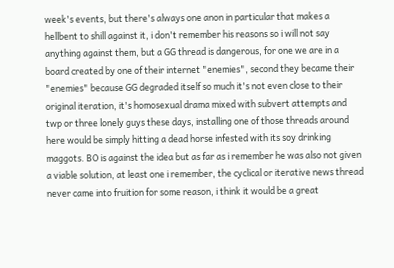week's events, but there's always one anon in particular that makes a hellbent to shill against it, i don't remember his reasons so i will not say anything against them, but a GG thread is dangerous, for one we are in a board created by one of their internet "enemies", second they became their "enemies" because GG degraded itself so much it's not even close to their original iteration, it's homosexual drama mixed with subvert attempts and twp or three lonely guys these days, installing one of those threads around here would be simply hitting a dead horse infested with its soy drinking maggots. BO is against the idea but as far as i remember he was also not given a viable solution, at least one i remember, the cyclical or iterative news thread never came into fruition for some reason, i think it would be a great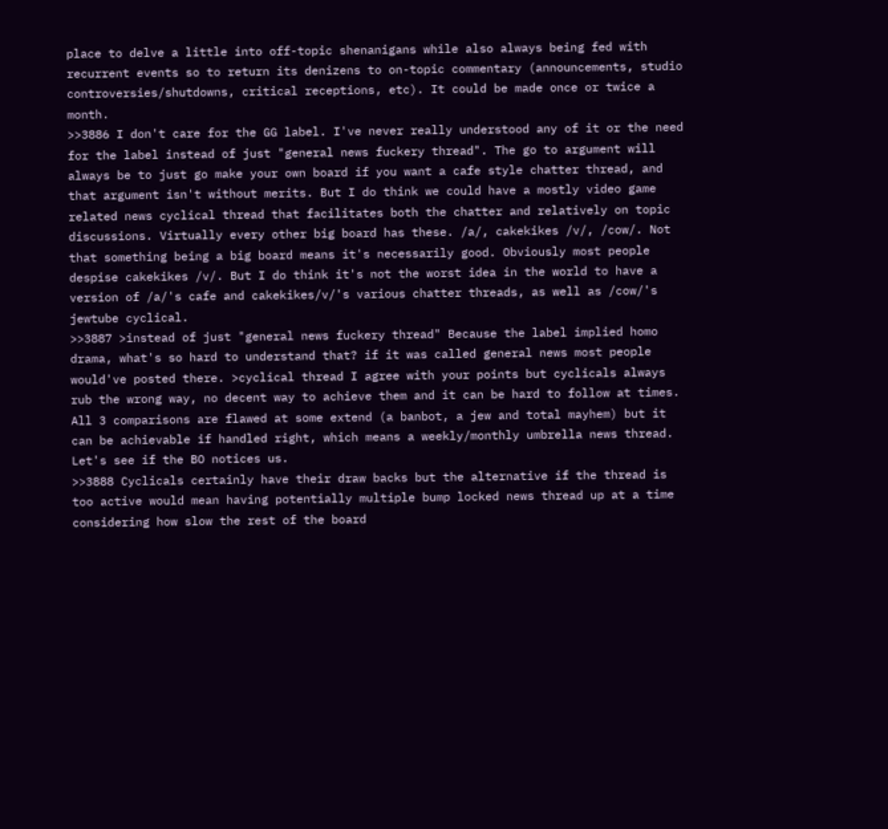place to delve a little into off-topic shenanigans while also always being fed with recurrent events so to return its denizens to on-topic commentary (announcements, studio controversies/shutdowns, critical receptions, etc). It could be made once or twice a month.
>>3886 I don't care for the GG label. I've never really understood any of it or the need for the label instead of just "general news fuckery thread". The go to argument will always be to just go make your own board if you want a cafe style chatter thread, and that argument isn't without merits. But I do think we could have a mostly video game related news cyclical thread that facilitates both the chatter and relatively on topic discussions. Virtually every other big board has these. /a/, cakekikes /v/, /cow/. Not that something being a big board means it's necessarily good. Obviously most people despise cakekikes /v/. But I do think it's not the worst idea in the world to have a version of /a/'s cafe and cakekikes/v/'s various chatter threads, as well as /cow/'s jewtube cyclical.
>>3887 >instead of just "general news fuckery thread" Because the label implied homo drama, what's so hard to understand that? if it was called general news most people would've posted there. >cyclical thread I agree with your points but cyclicals always rub the wrong way, no decent way to achieve them and it can be hard to follow at times. All 3 comparisons are flawed at some extend (a banbot, a jew and total mayhem) but it can be achievable if handled right, which means a weekly/monthly umbrella news thread. Let's see if the BO notices us.
>>3888 Cyclicals certainly have their draw backs but the alternative if the thread is too active would mean having potentially multiple bump locked news thread up at a time considering how slow the rest of the board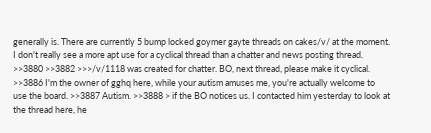generally is. There are currently 5 bump locked goymer gayte threads on cakes/v/ at the moment. I don't really see a more apt use for a cyclical thread than a chatter and news posting thread.
>>3880 >>3882 >>>/v/1118 was created for chatter. BO, next thread, please make it cyclical. >>3886 I'm the owner of gghq here, while your autism amuses me, you're actually welcome to use the board. >>3887 Autism. >>3888 > if the BO notices us. I contacted him yesterday to look at the thread here, he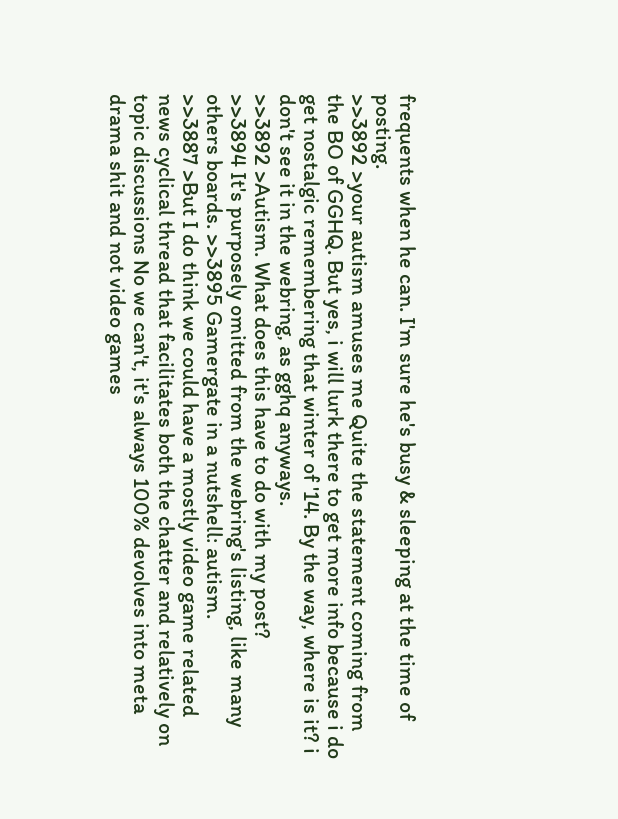frequents when he can. I'm sure he's busy & sleeping at the time of posting.
>>3892 >your autism amuses me Quite the statement coming from the BO of GGHQ. But yes, i will lurk there to get more info because i do get nostalgic remembering that winter of '14. By the way, where is it? i don't see it in the webring, as gghq anyways.
>>3892 >Autism. What does this have to do with my post?
>>3894 It's purposely omitted from the webring's listing, like many others boards. >>3895 Gamergate in a nutshell: autism.
>>3887 >But I do think we could have a mostly video game related news cyclical thread that facilitates both the chatter and relatively on topic discussions No we can't, it's always 100% devolves into meta drama shit and not video games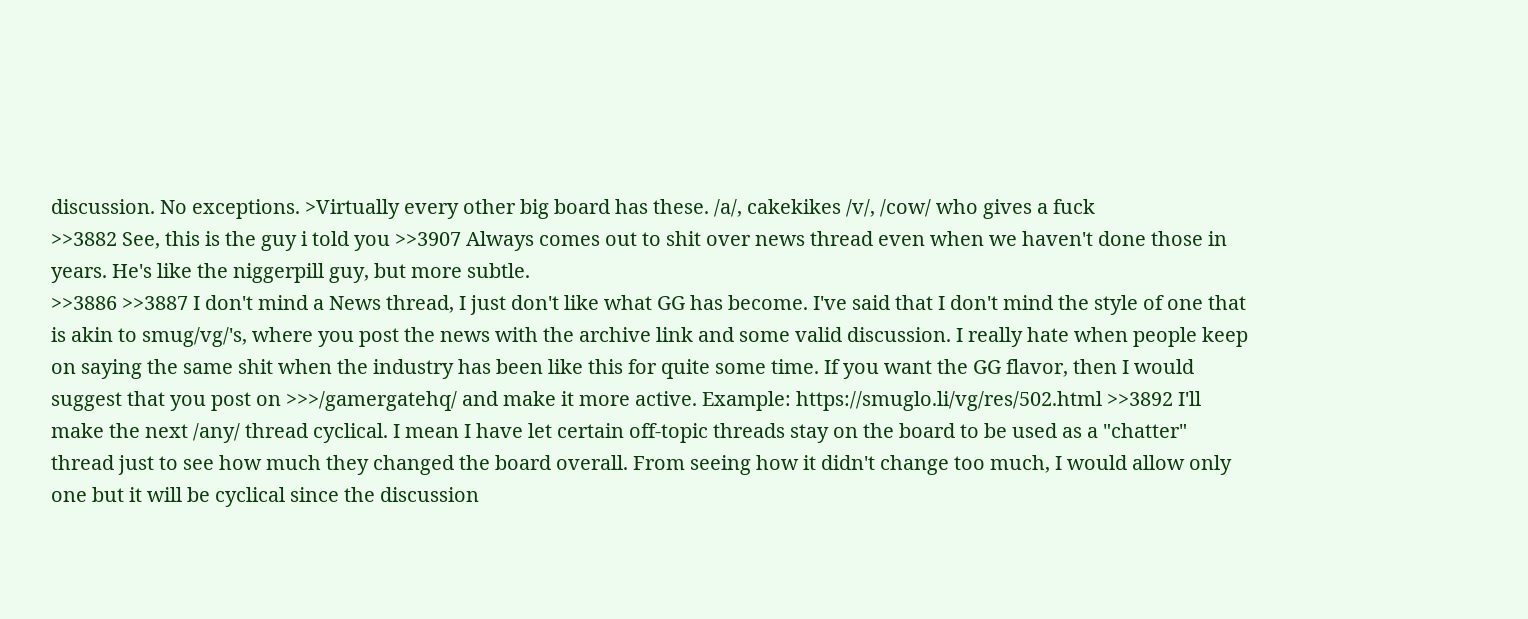discussion. No exceptions. >Virtually every other big board has these. /a/, cakekikes /v/, /cow/ who gives a fuck
>>3882 See, this is the guy i told you >>3907 Always comes out to shit over news thread even when we haven't done those in years. He's like the niggerpill guy, but more subtle.
>>3886 >>3887 I don't mind a News thread, I just don't like what GG has become. I've said that I don't mind the style of one that is akin to smug/vg/'s, where you post the news with the archive link and some valid discussion. I really hate when people keep on saying the same shit when the industry has been like this for quite some time. If you want the GG flavor, then I would suggest that you post on >>>/gamergatehq/ and make it more active. Example: https://smuglo.li/vg/res/502.html >>3892 I'll make the next /any/ thread cyclical. I mean I have let certain off-topic threads stay on the board to be used as a "chatter" thread just to see how much they changed the board overall. From seeing how it didn't change too much, I would allow only one but it will be cyclical since the discussion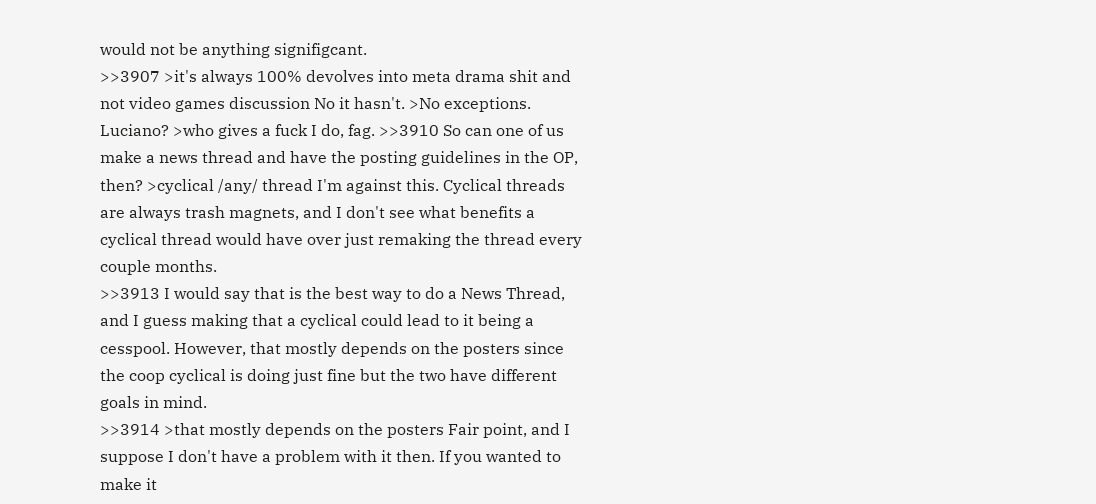would not be anything signifigcant.
>>3907 >it's always 100% devolves into meta drama shit and not video games discussion No it hasn't. >No exceptions. Luciano? >who gives a fuck I do, fag. >>3910 So can one of us make a news thread and have the posting guidelines in the OP, then? >cyclical /any/ thread I'm against this. Cyclical threads are always trash magnets, and I don't see what benefits a cyclical thread would have over just remaking the thread every couple months.
>>3913 I would say that is the best way to do a News Thread, and I guess making that a cyclical could lead to it being a cesspool. However, that mostly depends on the posters since the coop cyclical is doing just fine but the two have different goals in mind.
>>3914 >that mostly depends on the posters Fair point, and I suppose I don't have a problem with it then. If you wanted to make it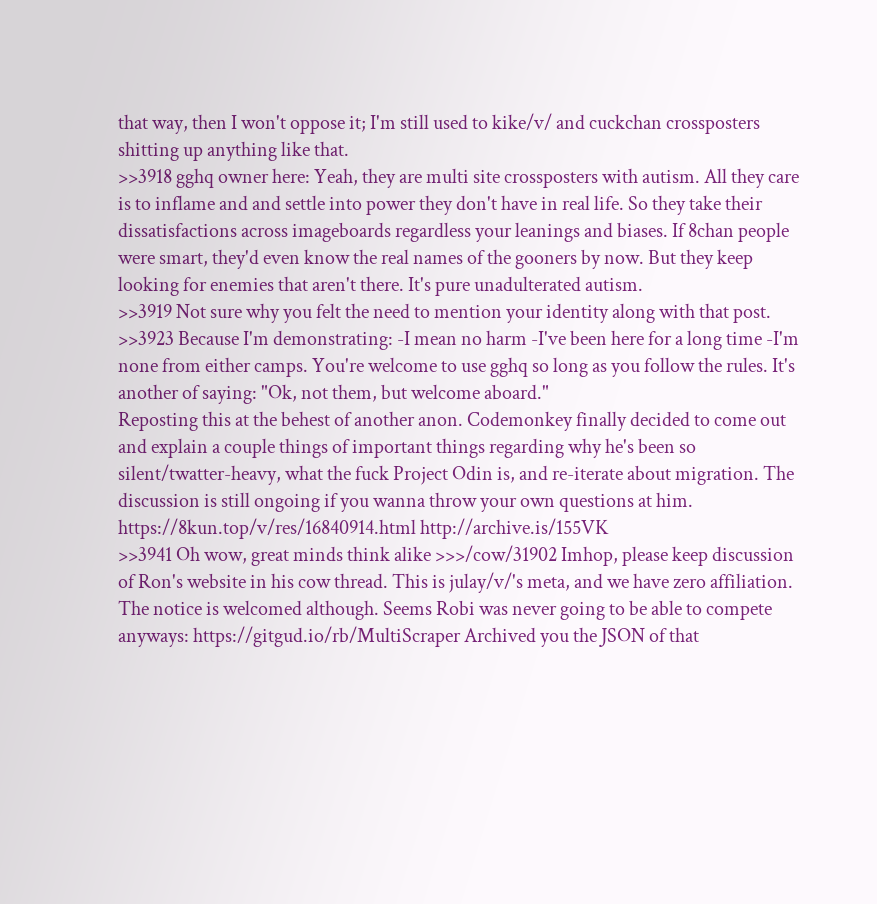that way, then I won't oppose it; I'm still used to kike/v/ and cuckchan crossposters shitting up anything like that.
>>3918 gghq owner here: Yeah, they are multi site crossposters with autism. All they care is to inflame and and settle into power they don't have in real life. So they take their dissatisfactions across imageboards regardless your leanings and biases. If 8chan people were smart, they'd even know the real names of the gooners by now. But they keep looking for enemies that aren't there. It's pure unadulterated autism.
>>3919 Not sure why you felt the need to mention your identity along with that post.
>>3923 Because I'm demonstrating: -I mean no harm -I've been here for a long time -I'm none from either camps. You're welcome to use gghq so long as you follow the rules. It's another of saying: "Ok, not them, but welcome aboard."
Reposting this at the behest of another anon. Codemonkey finally decided to come out and explain a couple things of important things regarding why he's been so silent/twatter-heavy, what the fuck Project Odin is, and re-iterate about migration. The discussion is still ongoing if you wanna throw your own questions at him. https://8kun.top/v/res/16840914.html http://archive.is/155VK
>>3941 Oh wow, great minds think alike >>>/cow/31902 Imhop, please keep discussion of Ron's website in his cow thread. This is julay/v/'s meta, and we have zero affiliation. The notice is welcomed although. Seems Robi was never going to be able to compete anyways: https://gitgud.io/rb/MultiScraper Archived you the JSON of that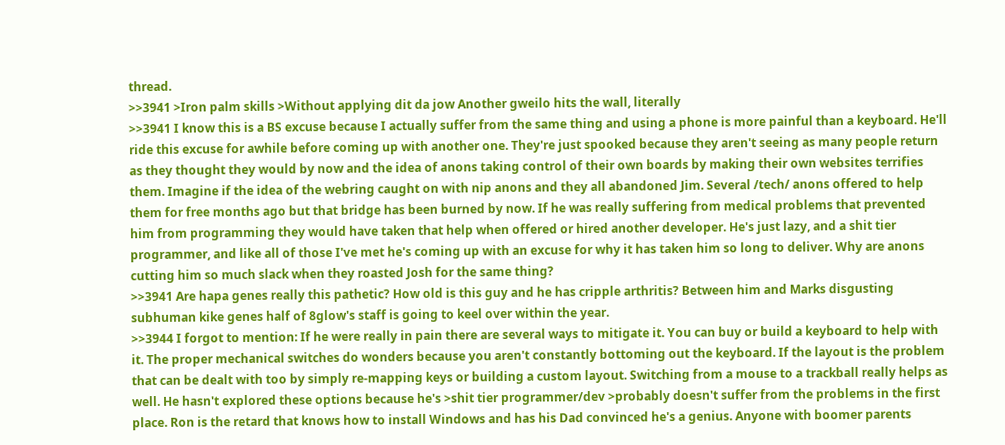thread.
>>3941 >Iron palm skills >Without applying dit da jow Another gweilo hits the wall, literally
>>3941 I know this is a BS excuse because I actually suffer from the same thing and using a phone is more painful than a keyboard. He'll ride this excuse for awhile before coming up with another one. They're just spooked because they aren't seeing as many people return as they thought they would by now and the idea of anons taking control of their own boards by making their own websites terrifies them. Imagine if the idea of the webring caught on with nip anons and they all abandoned Jim. Several /tech/ anons offered to help them for free months ago but that bridge has been burned by now. If he was really suffering from medical problems that prevented him from programming they would have taken that help when offered or hired another developer. He's just lazy, and a shit tier programmer, and like all of those I've met he's coming up with an excuse for why it has taken him so long to deliver. Why are anons cutting him so much slack when they roasted Josh for the same thing?
>>3941 Are hapa genes really this pathetic? How old is this guy and he has cripple arthritis? Between him and Marks disgusting subhuman kike genes half of 8glow's staff is going to keel over within the year.
>>3944 I forgot to mention: If he were really in pain there are several ways to mitigate it. You can buy or build a keyboard to help with it. The proper mechanical switches do wonders because you aren't constantly bottoming out the keyboard. If the layout is the problem that can be dealt with too by simply re-mapping keys or building a custom layout. Switching from a mouse to a trackball really helps as well. He hasn't explored these options because he's >shit tier programmer/dev >probably doesn't suffer from the problems in the first place. Ron is the retard that knows how to install Windows and has his Dad convinced he's a genius. Anyone with boomer parents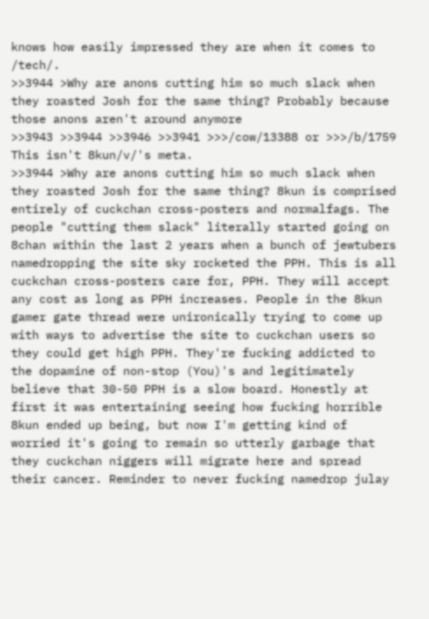knows how easily impressed they are when it comes to /tech/.
>>3944 >Why are anons cutting him so much slack when they roasted Josh for the same thing? Probably because those anons aren't around anymore
>>3943 >>3944 >>3946 >>3941 >>>/cow/13388 or >>>/b/1759 This isn't 8kun/v/'s meta.
>>3944 >Why are anons cutting him so much slack when they roasted Josh for the same thing? 8kun is comprised entirely of cuckchan cross-posters and normalfags. The people "cutting them slack" literally started going on 8chan within the last 2 years when a bunch of jewtubers namedropping the site sky rocketed the PPH. This is all cuckchan cross-posters care for, PPH. They will accept any cost as long as PPH increases. People in the 8kun gamer gate thread were unironically trying to come up with ways to advertise the site to cuckchan users so they could get high PPH. They're fucking addicted to the dopamine of non-stop (You)'s and legitimately believe that 30-50 PPH is a slow board. Honestly at first it was entertaining seeing how fucking horrible 8kun ended up being, but now I'm getting kind of worried it's going to remain so utterly garbage that they cuckchan niggers will migrate here and spread their cancer. Reminder to never fucking namedrop julay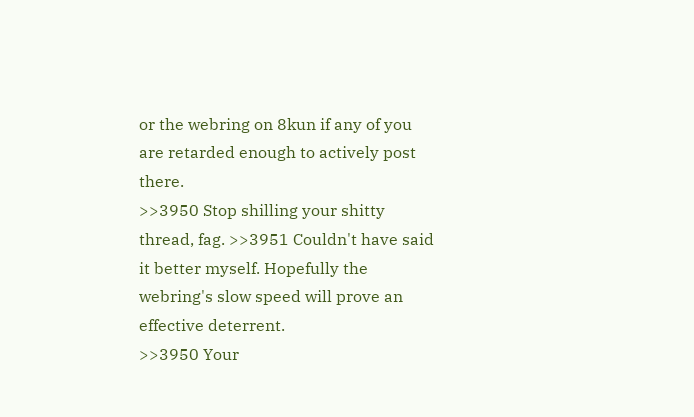or the webring on 8kun if any of you are retarded enough to actively post there.
>>3950 Stop shilling your shitty thread, fag. >>3951 Couldn't have said it better myself. Hopefully the webring's slow speed will prove an effective deterrent.
>>3950 Your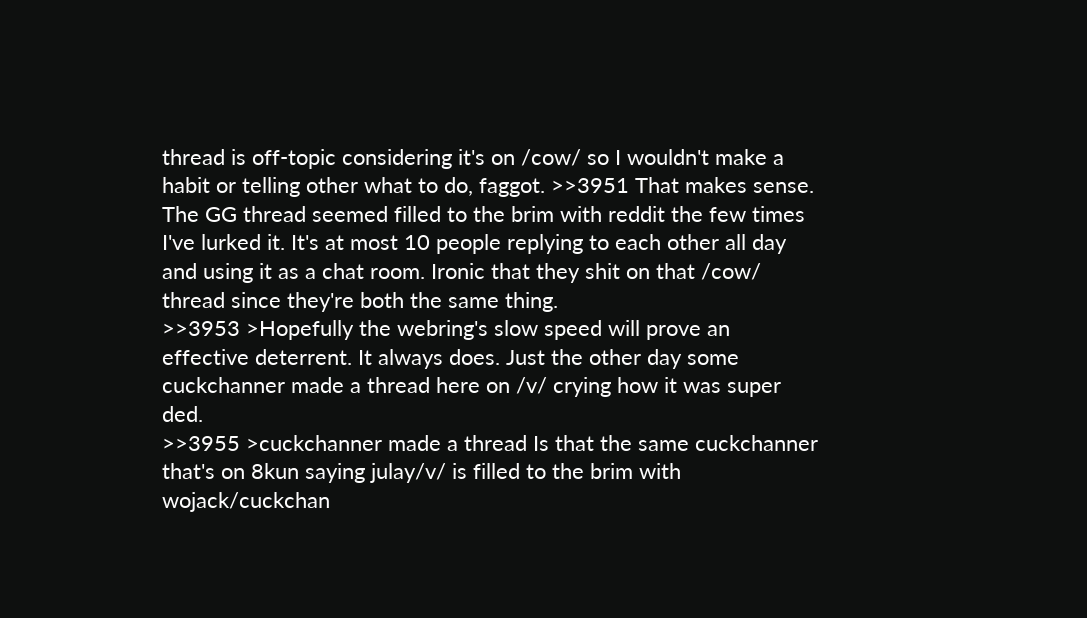thread is off-topic considering it's on /cow/ so I wouldn't make a habit or telling other what to do, faggot. >>3951 That makes sense. The GG thread seemed filled to the brim with reddit the few times I've lurked it. It's at most 10 people replying to each other all day and using it as a chat room. Ironic that they shit on that /cow/ thread since they're both the same thing.
>>3953 >Hopefully the webring's slow speed will prove an effective deterrent. It always does. Just the other day some cuckchanner made a thread here on /v/ crying how it was super ded.
>>3955 >cuckchanner made a thread Is that the same cuckchanner that's on 8kun saying julay/v/ is filled to the brim with wojack/cuckchan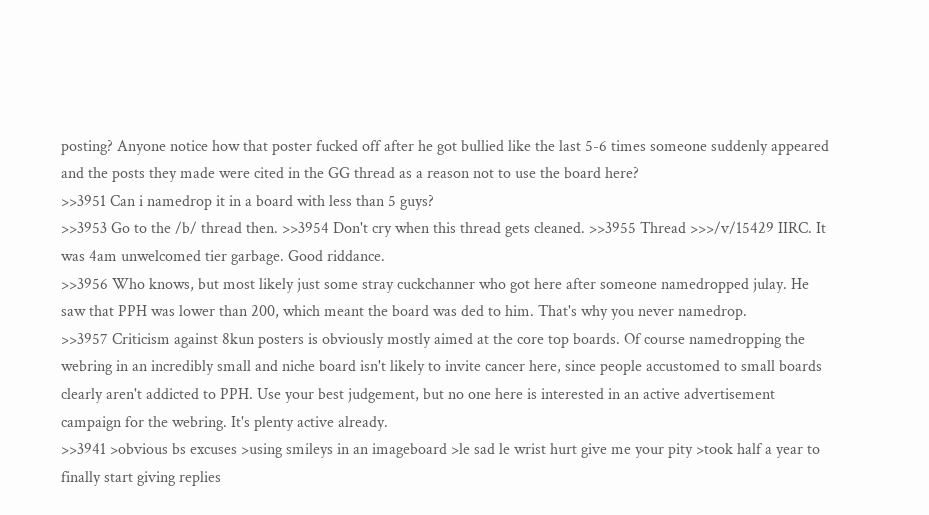posting? Anyone notice how that poster fucked off after he got bullied like the last 5-6 times someone suddenly appeared and the posts they made were cited in the GG thread as a reason not to use the board here?
>>3951 Can i namedrop it in a board with less than 5 guys?
>>3953 Go to the /b/ thread then. >>3954 Don't cry when this thread gets cleaned. >>3955 Thread >>>/v/15429 IIRC. It was 4am unwelcomed tier garbage. Good riddance.
>>3956 Who knows, but most likely just some stray cuckchanner who got here after someone namedropped julay. He saw that PPH was lower than 200, which meant the board was ded to him. That's why you never namedrop.
>>3957 Criticism against 8kun posters is obviously mostly aimed at the core top boards. Of course namedropping the webring in an incredibly small and niche board isn't likely to invite cancer here, since people accustomed to small boards clearly aren't addicted to PPH. Use your best judgement, but no one here is interested in an active advertisement campaign for the webring. It's plenty active already.
>>3941 >obvious bs excuses >using smileys in an imageboard >le sad le wrist hurt give me your pity >took half a year to finally start giving replies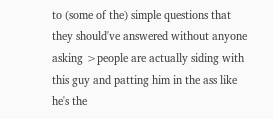to (some of the) simple questions that they should've answered without anyone asking >people are actually siding with this guy and patting him in the ass like he's the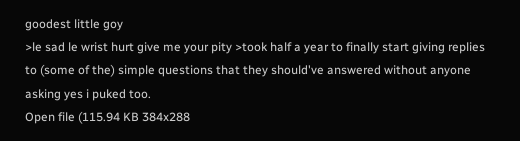goodest little goy
>le sad le wrist hurt give me your pity >took half a year to finally start giving replies to (some of the) simple questions that they should've answered without anyone asking yes i puked too.
Open file (115.94 KB 384x288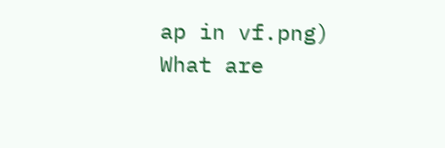ap in vf.png)
What are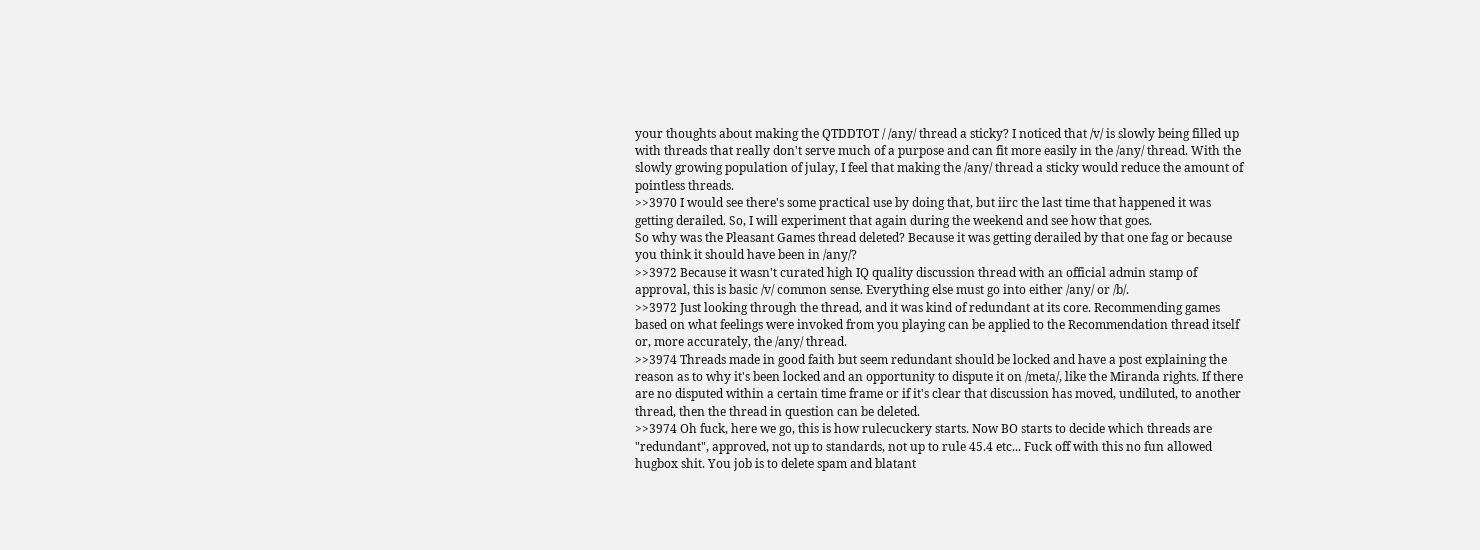your thoughts about making the QTDDTOT / /any/ thread a sticky? I noticed that /v/ is slowly being filled up with threads that really don't serve much of a purpose and can fit more easily in the /any/ thread. With the slowly growing population of julay, I feel that making the /any/ thread a sticky would reduce the amount of pointless threads.
>>3970 I would see there's some practical use by doing that, but iirc the last time that happened it was getting derailed. So, I will experiment that again during the weekend and see how that goes.
So why was the Pleasant Games thread deleted? Because it was getting derailed by that one fag or because you think it should have been in /any/?
>>3972 Because it wasn't curated high IQ quality discussion thread with an official admin stamp of approval, this is basic /v/ common sense. Everything else must go into either /any/ or /b/.
>>3972 Just looking through the thread, and it was kind of redundant at its core. Recommending games based on what feelings were invoked from you playing can be applied to the Recommendation thread itself or, more accurately, the /any/ thread.
>>3974 Threads made in good faith but seem redundant should be locked and have a post explaining the reason as to why it's been locked and an opportunity to dispute it on /meta/, like the Miranda rights. If there are no disputed within a certain time frame or if it's clear that discussion has moved, undiluted, to another thread, then the thread in question can be deleted.
>>3974 Oh fuck, here we go, this is how rulecuckery starts. Now BO starts to decide which threads are "redundant", approved, not up to standards, not up to rule 45.4 etc... Fuck off with this no fun allowed hugbox shit. You job is to delete spam and blatant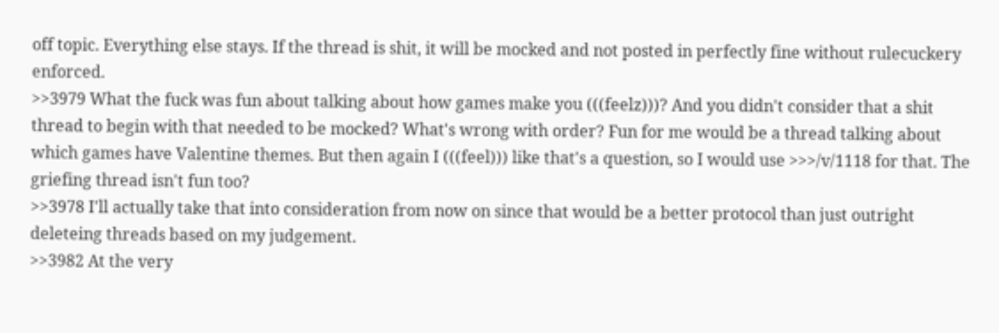off topic. Everything else stays. If the thread is shit, it will be mocked and not posted in perfectly fine without rulecuckery enforced.
>>3979 What the fuck was fun about talking about how games make you (((feelz)))? And you didn't consider that a shit thread to begin with that needed to be mocked? What's wrong with order? Fun for me would be a thread talking about which games have Valentine themes. But then again I (((feel))) like that's a question, so I would use >>>/v/1118 for that. The griefing thread isn't fun too?
>>3978 I'll actually take that into consideration from now on since that would be a better protocol than just outright deleteing threads based on my judgement.
>>3982 At the very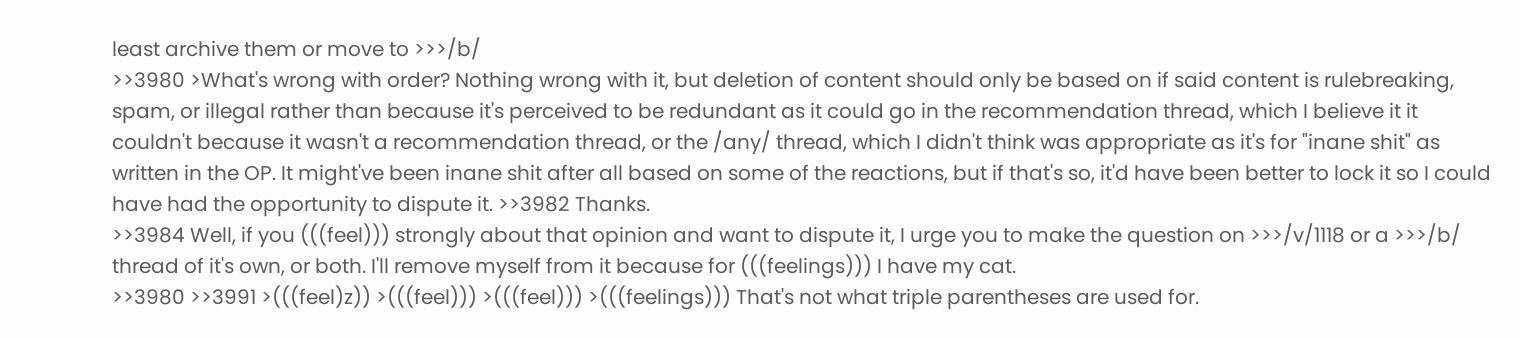least archive them or move to >>>/b/
>>3980 >What's wrong with order? Nothing wrong with it, but deletion of content should only be based on if said content is rulebreaking, spam, or illegal rather than because it's perceived to be redundant as it could go in the recommendation thread, which I believe it it couldn't because it wasn't a recommendation thread, or the /any/ thread, which I didn't think was appropriate as it's for "inane shit" as written in the OP. It might've been inane shit after all based on some of the reactions, but if that's so, it'd have been better to lock it so I could have had the opportunity to dispute it. >>3982 Thanks.
>>3984 Well, if you (((feel))) strongly about that opinion and want to dispute it, I urge you to make the question on >>>/v/1118 or a >>>/b/ thread of it's own, or both. I'll remove myself from it because for (((feelings))) I have my cat.
>>3980 >>3991 >(((feel)z)) >(((feel))) >(((feel))) >(((feelings))) That's not what triple parentheses are used for.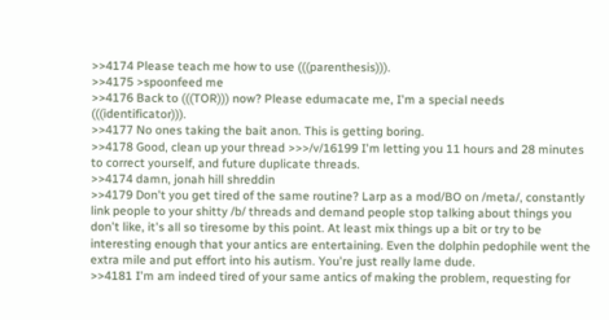>>4174 Please teach me how to use (((parenthesis))).
>>4175 >spoonfeed me
>>4176 Back to (((TOR))) now? Please edumacate me, I'm a special needs (((identificator))).
>>4177 No ones taking the bait anon. This is getting boring.
>>4178 Good, clean up your thread >>>/v/16199 I'm letting you 11 hours and 28 minutes to correct yourself, and future duplicate threads.
>>4174 damn, jonah hill shreddin
>>4179 Don't you get tired of the same routine? Larp as a mod/BO on /meta/, constantly link people to your shitty /b/ threads and demand people stop talking about things you don't like, it's all so tiresome by this point. At least mix things up a bit or try to be interesting enough that your antics are entertaining. Even the dolphin pedophile went the extra mile and put effort into his autism. You're just really lame dude.
>>4181 I'm am indeed tired of your same antics of making the problem, requesting for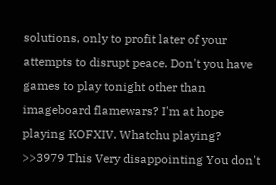solutions, only to profit later of your attempts to disrupt peace. Don't you have games to play tonight other than imageboard flamewars? I'm at hope playing KOFXIV. Whatchu playing?
>>3979 This Very disappointing You don't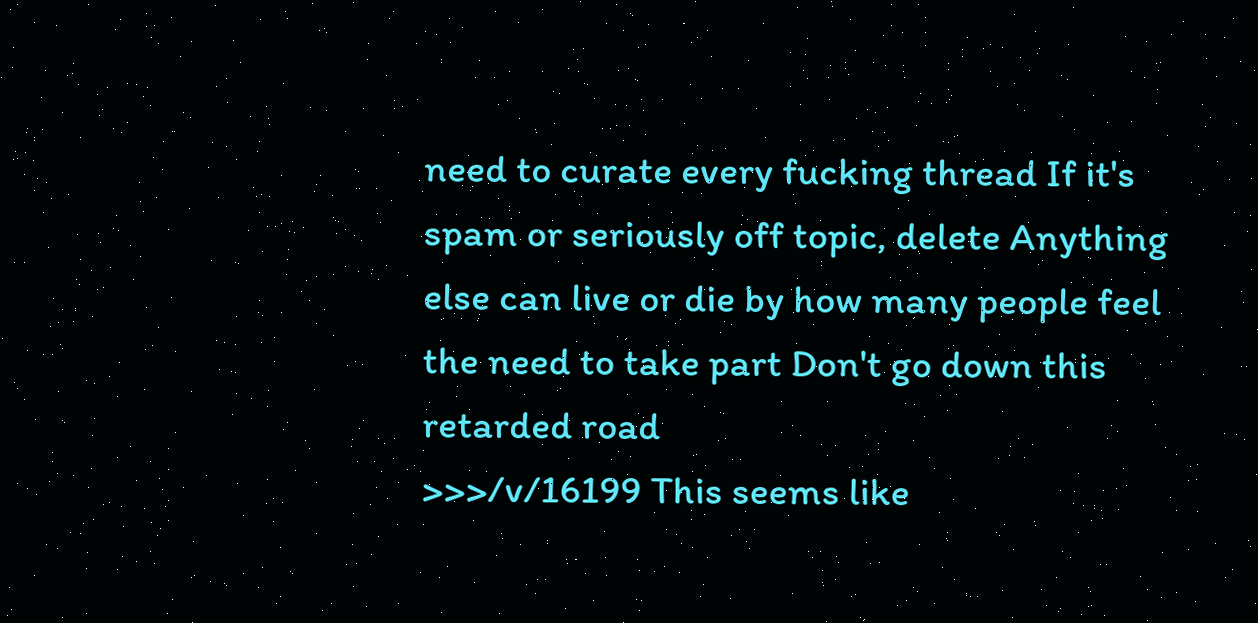need to curate every fucking thread If it's spam or seriously off topic, delete Anything else can live or die by how many people feel the need to take part Don't go down this retarded road
>>>/v/16199 This seems like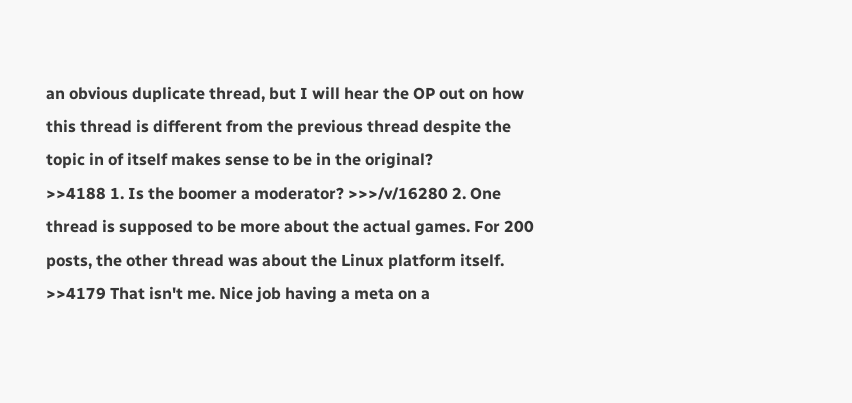an obvious duplicate thread, but I will hear the OP out on how this thread is different from the previous thread despite the topic in of itself makes sense to be in the original?
>>4188 1. Is the boomer a moderator? >>>/v/16280 2. One thread is supposed to be more about the actual games. For 200 posts, the other thread was about the Linux platform itself.
>>4179 That isn't me. Nice job having a meta on a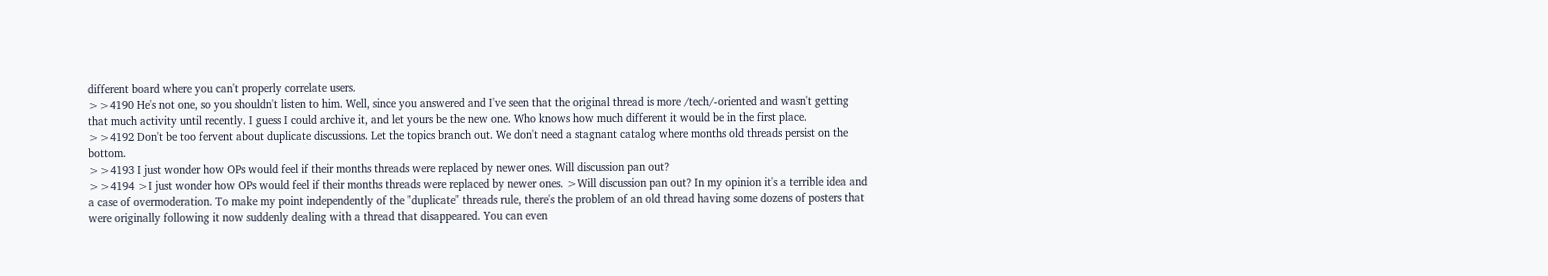different board where you can't properly correlate users.
>>4190 He's not one, so you shouldn't listen to him. Well, since you answered and I've seen that the original thread is more /tech/-oriented and wasn't getting that much activity until recently. I guess I could archive it, and let yours be the new one. Who knows how much different it would be in the first place.
>>4192 Don't be too fervent about duplicate discussions. Let the topics branch out. We don't need a stagnant catalog where months old threads persist on the bottom.
>>4193 I just wonder how OPs would feel if their months threads were replaced by newer ones. Will discussion pan out?
>>4194 >I just wonder how OPs would feel if their months threads were replaced by newer ones. >Will discussion pan out? In my opinion it's a terrible idea and a case of overmoderation. To make my point independently of the "duplicate" threads rule, there's the problem of an old thread having some dozens of posters that were originally following it now suddenly dealing with a thread that disappeared. You can even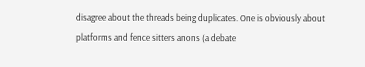disagree about the threads being duplicates. One is obviously about platforms and fence sitters anons (a debate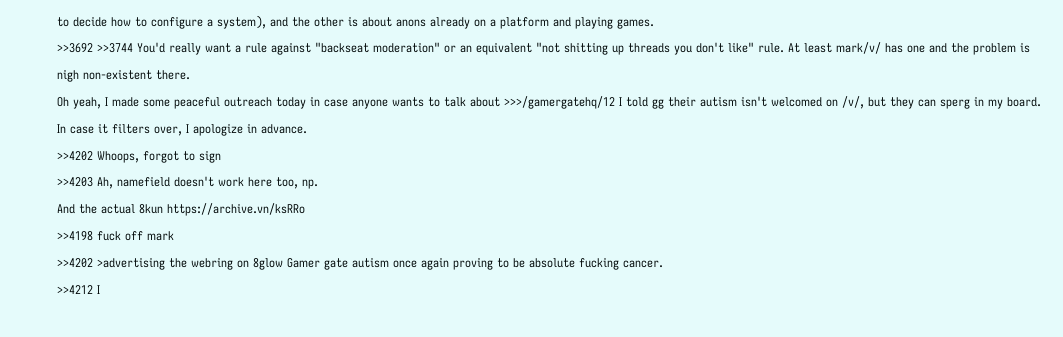to decide how to configure a system), and the other is about anons already on a platform and playing games.
>>3692 >>3744 You'd really want a rule against "backseat moderation" or an equivalent "not shitting up threads you don't like" rule. At least mark/v/ has one and the problem is nigh non-existent there.
Oh yeah, I made some peaceful outreach today in case anyone wants to talk about >>>/gamergatehq/12 I told gg their autism isn't welcomed on /v/, but they can sperg in my board. In case it filters over, I apologize in advance.
>>4202 Whoops, forgot to sign
>>4203 Ah, namefield doesn't work here too, np.
And the actual 8kun https://archive.vn/ksRRo
>>4198 fuck off mark
>>4202 >advertising the webring on 8glow Gamer gate autism once again proving to be absolute fucking cancer.
>>4212 I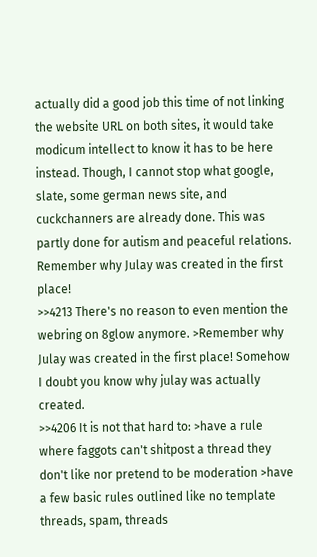actually did a good job this time of not linking the website URL on both sites, it would take modicum intellect to know it has to be here instead. Though, I cannot stop what google, slate, some german news site, and cuckchanners are already done. This was partly done for autism and peaceful relations. Remember why Julay was created in the first place!
>>4213 There's no reason to even mention the webring on 8glow anymore. >Remember why Julay was created in the first place! Somehow I doubt you know why julay was actually created.
>>4206 It is not that hard to: >have a rule where faggots can't shitpost a thread they don't like nor pretend to be moderation >have a few basic rules outlined like no template threads, spam, threads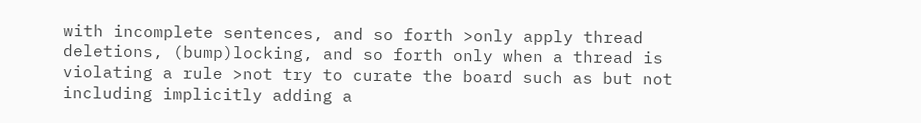with incomplete sentences, and so forth >only apply thread deletions, (bump)locking, and so forth only when a thread is violating a rule >not try to curate the board such as but not including implicitly adding a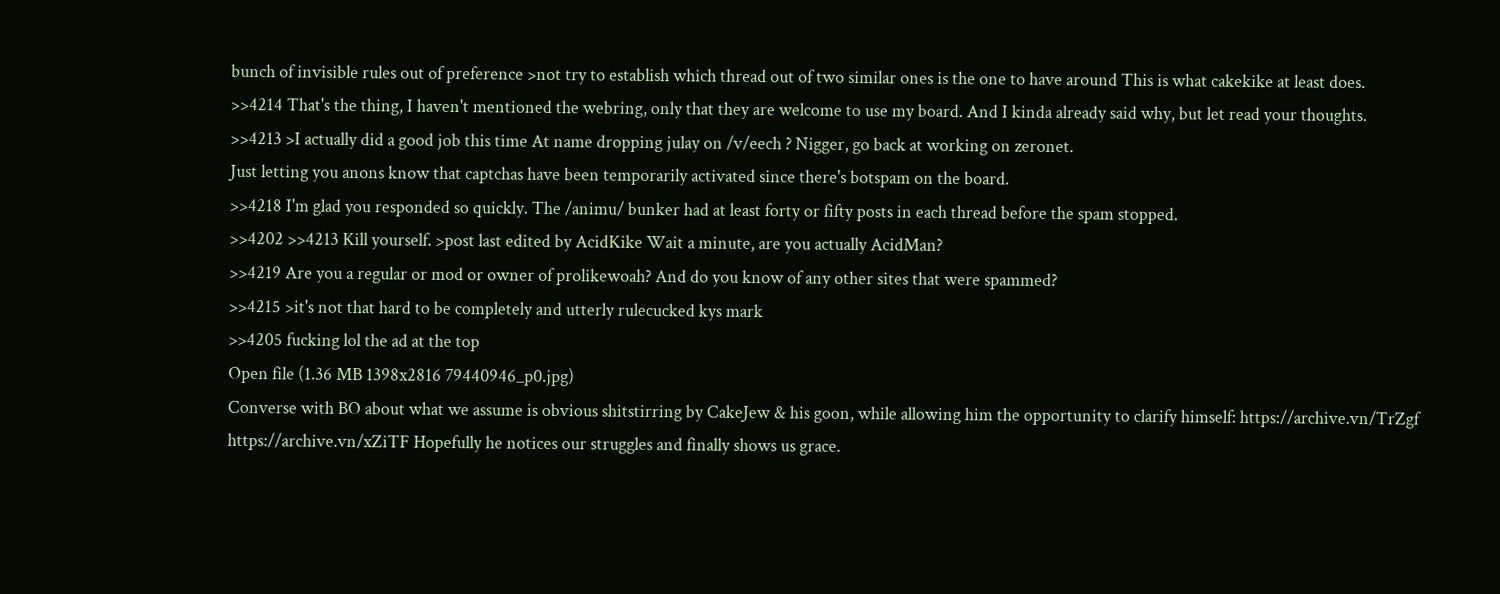bunch of invisible rules out of preference >not try to establish which thread out of two similar ones is the one to have around This is what cakekike at least does.
>>4214 That's the thing, I haven't mentioned the webring, only that they are welcome to use my board. And I kinda already said why, but let read your thoughts.
>>4213 >I actually did a good job this time At name dropping julay on /v/eech ? Nigger, go back at working on zeronet.
Just letting you anons know that captchas have been temporarily activated since there's botspam on the board.
>>4218 I'm glad you responded so quickly. The /animu/ bunker had at least forty or fifty posts in each thread before the spam stopped.
>>4202 >>4213 Kill yourself. >post last edited by AcidKike Wait a minute, are you actually AcidMan?
>>4219 Are you a regular or mod or owner of prolikewoah? And do you know of any other sites that were spammed?
>>4215 >it's not that hard to be completely and utterly rulecucked kys mark
>>4205 fucking lol the ad at the top
Open file (1.36 MB 1398x2816 79440946_p0.jpg)
Converse with BO about what we assume is obvious shitstirring by CakeJew & his goon, while allowing him the opportunity to clarify himself: https://archive.vn/TrZgf https://archive.vn/xZiTF Hopefully he notices our struggles and finally shows us grace.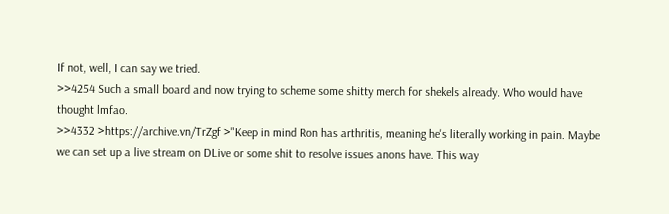If not, well, I can say we tried.
>>4254 Such a small board and now trying to scheme some shitty merch for shekels already. Who would have thought lmfao.
>>4332 >https://archive.vn/TrZgf >"Keep in mind Ron has arthritis, meaning he's literally working in pain. Maybe we can set up a live stream on DLive or some shit to resolve issues anons have. This way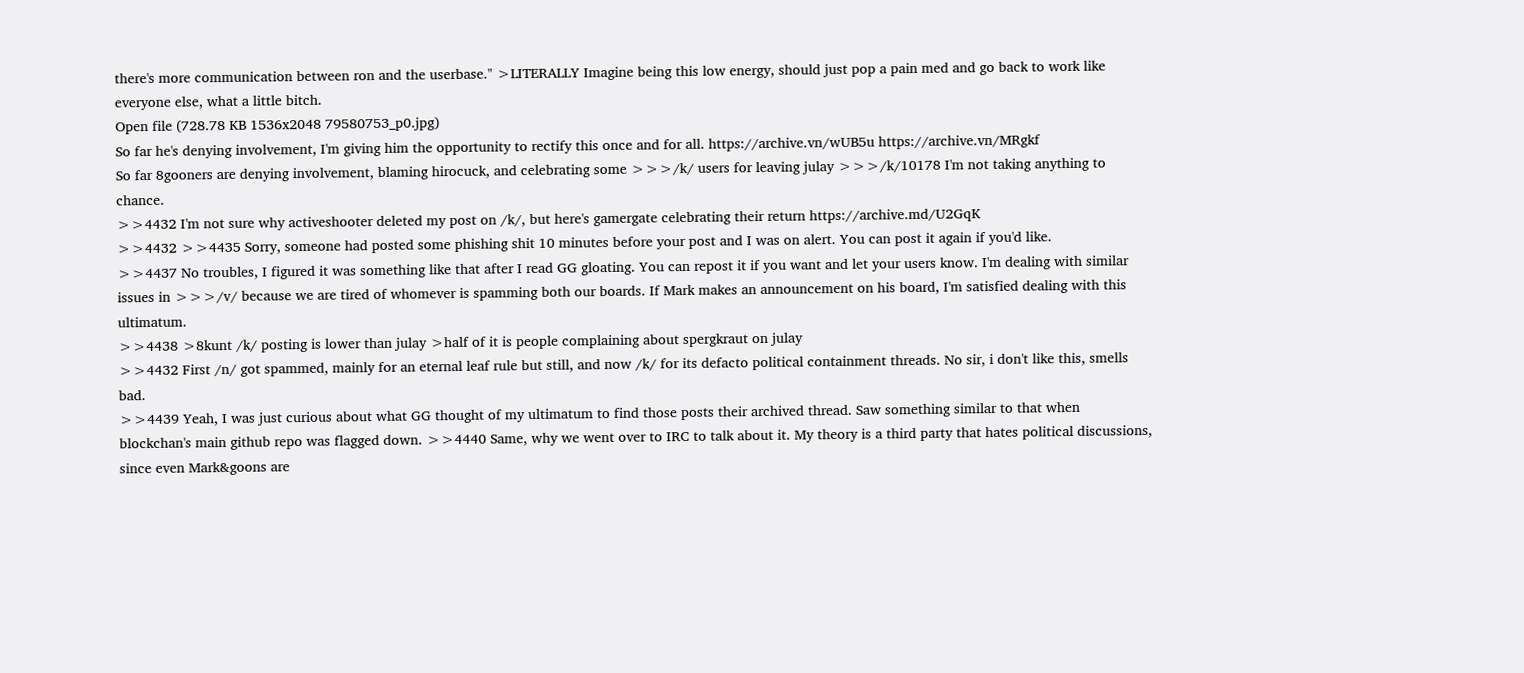there's more communication between ron and the userbase." >LITERALLY Imagine being this low energy, should just pop a pain med and go back to work like everyone else, what a little bitch.
Open file (728.78 KB 1536x2048 79580753_p0.jpg)
So far he's denying involvement, I'm giving him the opportunity to rectify this once and for all. https://archive.vn/wUB5u https://archive.vn/MRgkf
So far 8gooners are denying involvement, blaming hirocuck, and celebrating some >>>/k/ users for leaving julay >>>/k/10178 I'm not taking anything to chance.
>>4432 I'm not sure why activeshooter deleted my post on /k/, but here's gamergate celebrating their return https://archive.md/U2GqK
>>4432 >>4435 Sorry, someone had posted some phishing shit 10 minutes before your post and I was on alert. You can post it again if you'd like.
>>4437 No troubles, I figured it was something like that after I read GG gloating. You can repost it if you want and let your users know. I'm dealing with similar issues in >>>/v/ because we are tired of whomever is spamming both our boards. If Mark makes an announcement on his board, I'm satisfied dealing with this ultimatum.
>>4438 >8kunt /k/ posting is lower than julay >half of it is people complaining about spergkraut on julay
>>4432 First /n/ got spammed, mainly for an eternal leaf rule but still, and now /k/ for its defacto political containment threads. No sir, i don't like this, smells bad.
>>4439 Yeah, I was just curious about what GG thought of my ultimatum to find those posts their archived thread. Saw something similar to that when blockchan's main github repo was flagged down. >>4440 Same, why we went over to IRC to talk about it. My theory is a third party that hates political discussions, since even Mark&goons are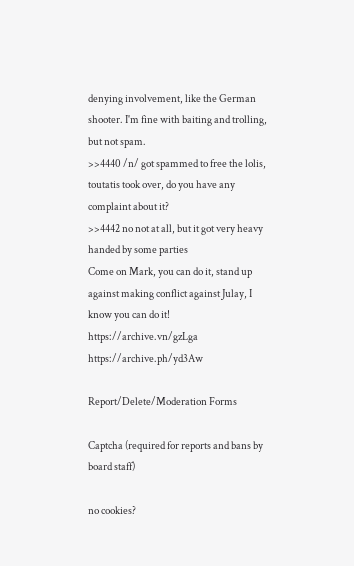denying involvement, like the German shooter. I'm fine with baiting and trolling, but not spam.
>>4440 /n/ got spammed to free the lolis, toutatis took over, do you have any complaint about it?
>>4442 no not at all, but it got very heavy handed by some parties
Come on Mark, you can do it, stand up against making conflict against Julay, I know you can do it! https://archive.vn/gzLga https://archive.ph/yd3Aw

Report/Delete/Moderation Forms

Captcha (required for reports and bans by board staff)

no cookies?